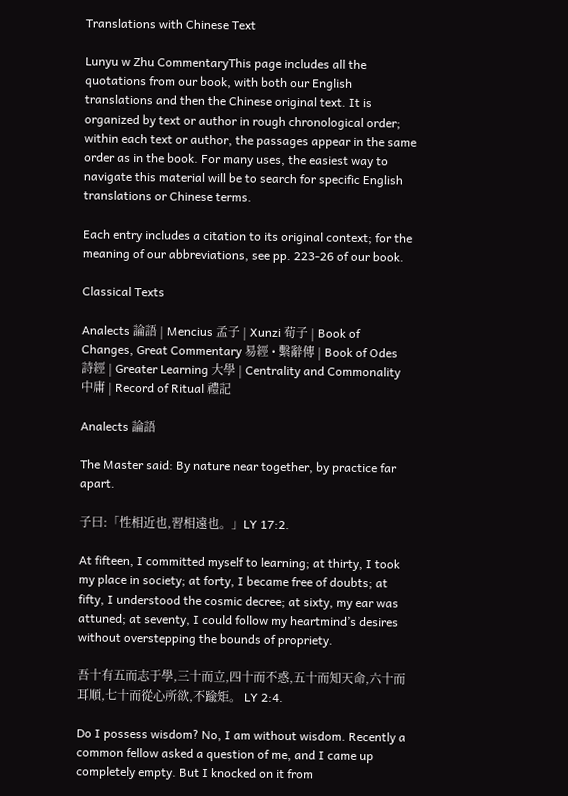Translations with Chinese Text

Lunyu w Zhu CommentaryThis page includes all the quotations from our book, with both our English translations and then the Chinese original text. It is organized by text or author in rough chronological order; within each text or author, the passages appear in the same order as in the book. For many uses, the easiest way to navigate this material will be to search for specific English translations or Chinese terms.

Each entry includes a citation to its original context; for the meaning of our abbreviations, see pp. 223-26 of our book.

Classical Texts

Analects 論語 | Mencius 孟子 | Xunzi 荀子 | Book of Changes, Great Commentary 易經 • 繫辭傳 | Book of Odes 詩經 | Greater Learning 大學 | Centrality and Commonality 中庸 | Record of Ritual 禮記

Analects 論語

The Master said: By nature near together, by practice far apart.

子曰:「性相近也,習相遠也。」LY 17:2.

At fifteen, I committed myself to learning; at thirty, I took my place in society; at forty, I became free of doubts; at fifty, I understood the cosmic decree; at sixty, my ear was attuned; at seventy, I could follow my heartmind’s desires without overstepping the bounds of propriety.

吾十有五而志于學,三十而立,四十而不惑,五十而知天命,六十而耳順,七十而從心所欲,不踰矩。 LY 2:4.

Do I possess wisdom? No, I am without wisdom. Recently a common fellow asked a question of me, and I came up completely empty. But I knocked on it from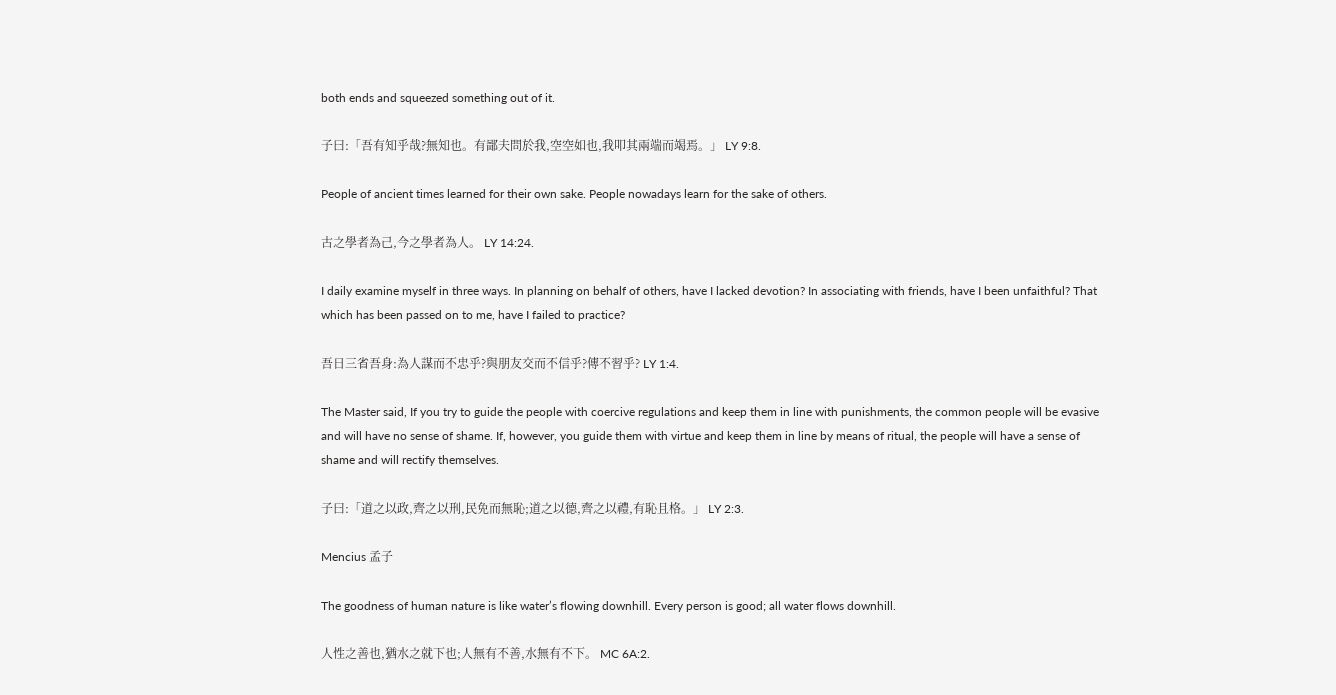both ends and squeezed something out of it.

子曰:「吾有知乎哉?無知也。有鄙夫問於我,空空如也,我叩其兩端而竭焉。」 LY 9:8.

People of ancient times learned for their own sake. People nowadays learn for the sake of others.

古之學者為己,今之學者為人。 LY 14:24.

I daily examine myself in three ways. In planning on behalf of others, have I lacked devotion? In associating with friends, have I been unfaithful? That which has been passed on to me, have I failed to practice?

吾日三省吾身:為人謀而不忠乎?與朋友交而不信乎?傳不習乎? LY 1:4.

The Master said, If you try to guide the people with coercive regulations and keep them in line with punishments, the common people will be evasive and will have no sense of shame. If, however, you guide them with virtue and keep them in line by means of ritual, the people will have a sense of shame and will rectify themselves.

子曰:「道之以政,齊之以刑,民免而無恥;道之以德,齊之以禮,有恥且格。」 LY 2:3.

Mencius 孟子

The goodness of human nature is like water’s flowing downhill. Every person is good; all water flows downhill.

人性之善也,猶水之就下也;人無有不善,水無有不下。 MC 6A:2.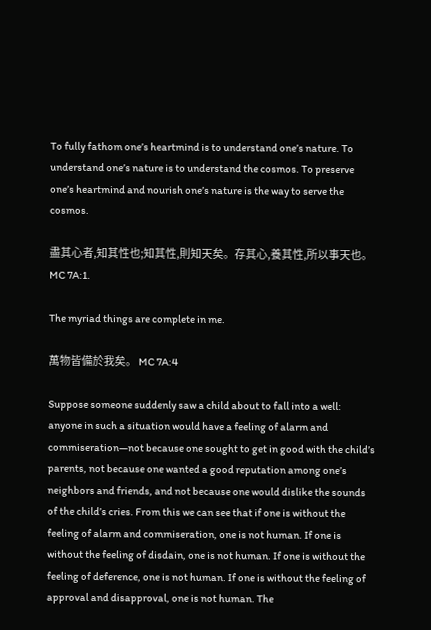To fully fathom one’s heartmind is to understand one’s nature. To understand one’s nature is to understand the cosmos. To preserve one’s heartmind and nourish one’s nature is the way to serve the cosmos.

盡其心者,知其性也;知其性,則知天矣。存其心,養其性,所以事天也。MC 7A:1.

The myriad things are complete in me.

萬物皆備於我矣。 MC 7A:4

Suppose someone suddenly saw a child about to fall into a well: anyone in such a situation would have a feeling of alarm and commiseration—not because one sought to get in good with the child’s parents, not because one wanted a good reputation among one’s neighbors and friends, and not because one would dislike the sounds of the child’s cries. From this we can see that if one is without the feeling of alarm and commiseration, one is not human. If one is without the feeling of disdain, one is not human. If one is without the feeling of deference, one is not human. If one is without the feeling of approval and disapproval, one is not human. The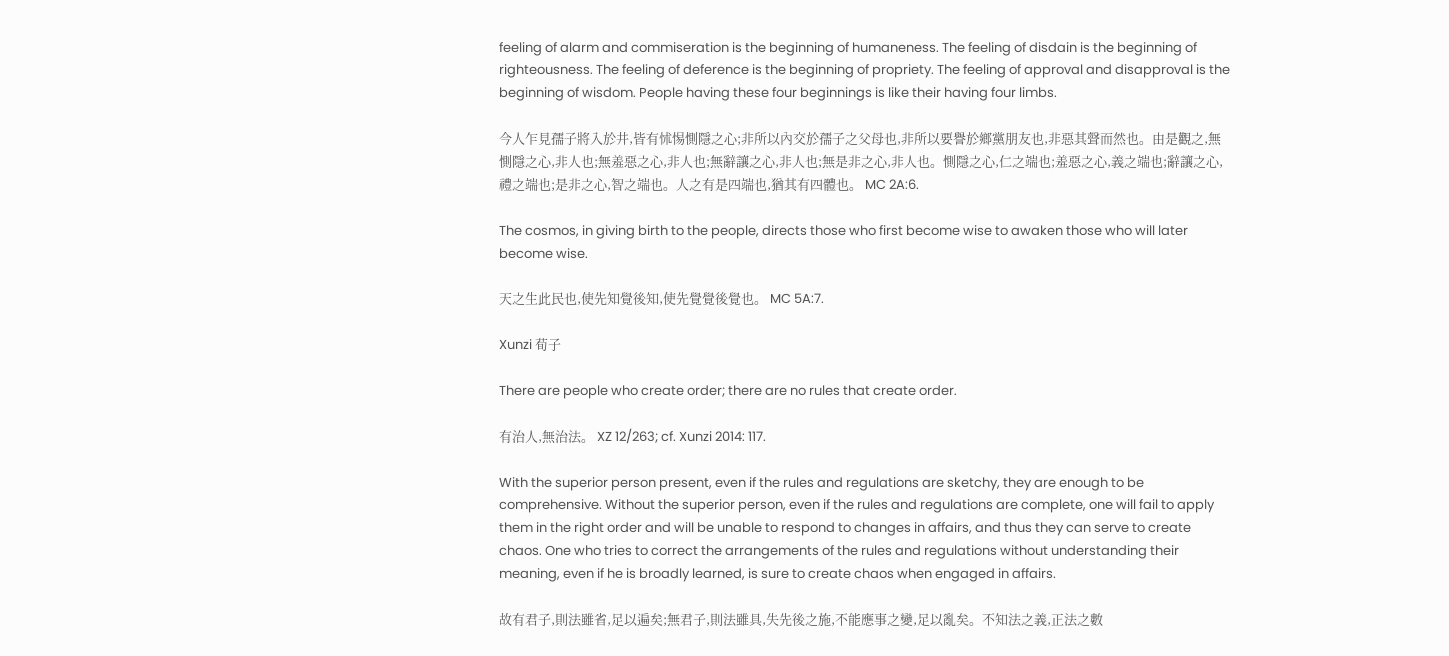feeling of alarm and commiseration is the beginning of humaneness. The feeling of disdain is the beginning of righteousness. The feeling of deference is the beginning of propriety. The feeling of approval and disapproval is the beginning of wisdom. People having these four beginnings is like their having four limbs.

今人乍見孺子將入於井,皆有怵惕惻隱之心;非所以內交於孺子之父母也,非所以要譽於鄉黨朋友也,非惡其聲而然也。由是觀之,無惻隱之心,非人也;無羞惡之心,非人也;無辭讓之心,非人也;無是非之心,非人也。惻隱之心,仁之端也;羞惡之心,義之端也;辭讓之心,禮之端也;是非之心,智之端也。人之有是四端也,猶其有四體也。 MC 2A:6.

The cosmos, in giving birth to the people, directs those who first become wise to awaken those who will later become wise.

天之生此民也,使先知覺後知,使先覺覺後覺也。 MC 5A:7.

Xunzi 荀子

There are people who create order; there are no rules that create order.

有治人,無治法。 XZ 12/263; cf. Xunzi 2014: 117.

With the superior person present, even if the rules and regulations are sketchy, they are enough to be comprehensive. Without the superior person, even if the rules and regulations are complete, one will fail to apply them in the right order and will be unable to respond to changes in affairs, and thus they can serve to create chaos. One who tries to correct the arrangements of the rules and regulations without understanding their meaning, even if he is broadly learned, is sure to create chaos when engaged in affairs.

故有君子,則法雖省,足以遍矣;無君子,則法雖具,失先後之施,不能應事之變,足以亂矣。不知法之義,正法之數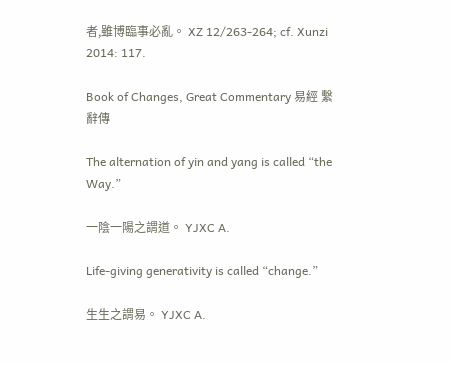者,雖博臨事必亂。 XZ 12/263-264; cf. Xunzi 2014: 117.

Book of Changes, Great Commentary 易經 繫辭傳

The alternation of yin and yang is called “the Way.”

一陰一陽之謂道。 YJXC A.

Life-giving generativity is called “change.”

生生之謂易。 YJXC A.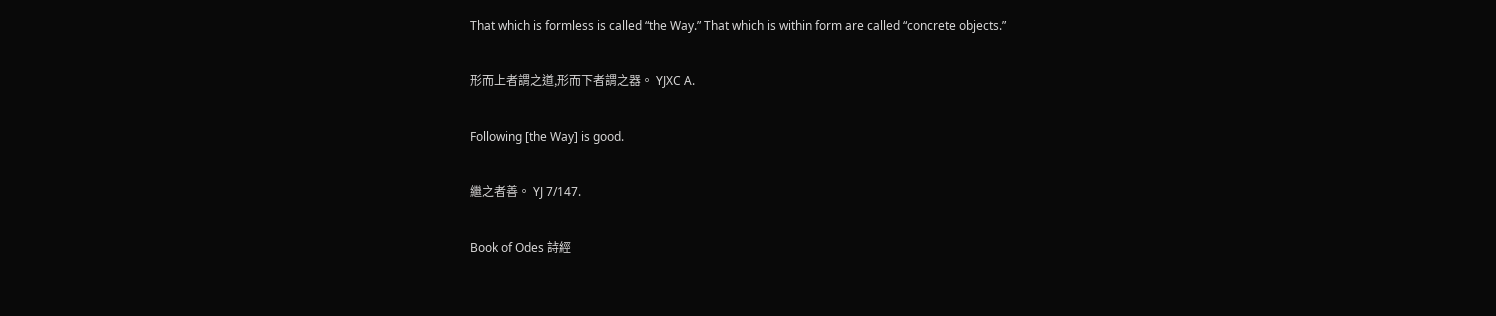That which is formless is called “the Way.” That which is within form are called “concrete objects.”

形而上者謂之道,形而下者謂之器。 YJXC A.

Following [the Way] is good.

繼之者善。 YJ 7/147.

Book of Odes 詩經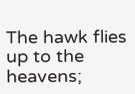The hawk flies up to the heavens;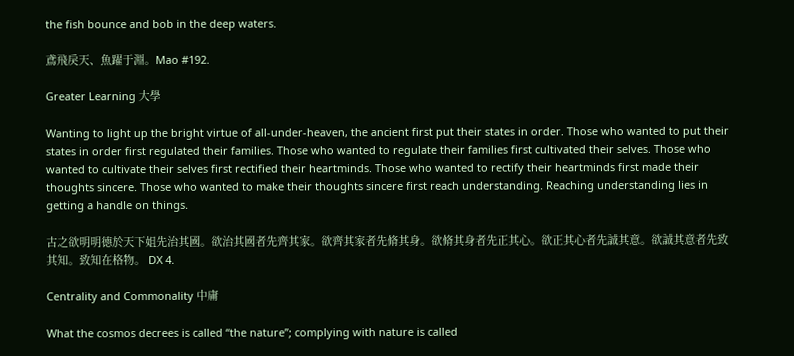the fish bounce and bob in the deep waters.

鳶飛戾天、魚躍于淵。Mao #192.

Greater Learning 大學

Wanting to light up the bright virtue of all-under-heaven, the ancient first put their states in order. Those who wanted to put their states in order first regulated their families. Those who wanted to regulate their families first cultivated their selves. Those who wanted to cultivate their selves first rectified their heartminds. Those who wanted to rectify their heartminds first made their thoughts sincere. Those who wanted to make their thoughts sincere first reach understanding. Reaching understanding lies in getting a handle on things.

古之欲明明德於天下姐先治其國。欲治其國者先齊其家。欲齊其家者先脩其身。欲脩其身者先正其心。欲正其心者先誠其意。欲誠其意者先致其知。致知在格物。 DX 4.

Centrality and Commonality 中庸

What the cosmos decrees is called “the nature”; complying with nature is called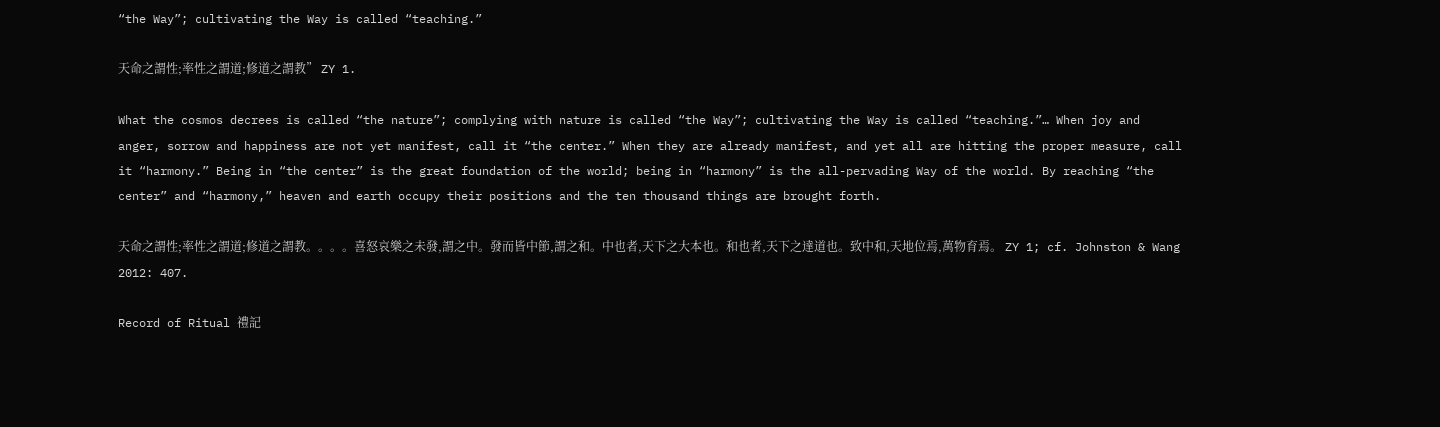“the Way”; cultivating the Way is called “teaching.”

天命之謂性;率性之謂道;修道之謂教” ZY 1.

What the cosmos decrees is called “the nature”; complying with nature is called “the Way”; cultivating the Way is called “teaching.”… When joy and anger, sorrow and happiness are not yet manifest, call it “the center.” When they are already manifest, and yet all are hitting the proper measure, call it “harmony.” Being in “the center” is the great foundation of the world; being in “harmony” is the all-pervading Way of the world. By reaching “the center” and “harmony,” heaven and earth occupy their positions and the ten thousand things are brought forth.

天命之謂性;率性之謂道;修道之謂教。。。。喜怒哀樂之未發,謂之中。發而皆中節,謂之和。中也者,天下之大本也。和也者,天下之達道也。致中和,天地位焉,萬物育焉。 ZY 1; cf. Johnston & Wang 2012: 407.

Record of Ritual 禮記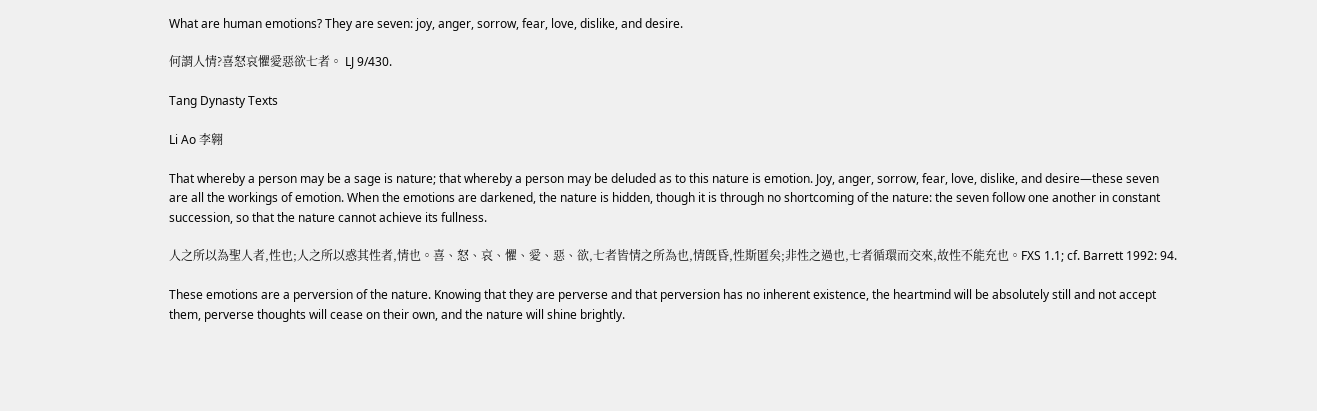What are human emotions? They are seven: joy, anger, sorrow, fear, love, dislike, and desire.

何謂人情?喜怒哀懼愛惡欲七者。 LJ 9/430.

Tang Dynasty Texts

Li Ao 李翱

That whereby a person may be a sage is nature; that whereby a person may be deluded as to this nature is emotion. Joy, anger, sorrow, fear, love, dislike, and desire—these seven are all the workings of emotion. When the emotions are darkened, the nature is hidden, though it is through no shortcoming of the nature: the seven follow one another in constant succession, so that the nature cannot achieve its fullness.

人之所以為聖人者,性也;人之所以惑其性者,情也。喜、怒、哀、懼、愛、惡、欲,七者皆情之所為也,情旣昏,性斯匿矣;非性之過也,七者循環而交來,故性不能充也。FXS 1.1; cf. Barrett 1992: 94.

These emotions are a perversion of the nature. Knowing that they are perverse and that perversion has no inherent existence, the heartmind will be absolutely still and not accept them, perverse thoughts will cease on their own, and the nature will shine brightly.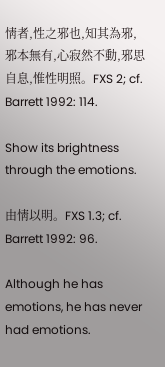情者,性之邪也,知其為邪,邪本無有,心寂然不動,邪思自息,惟性明照。FXS 2; cf. Barrett 1992: 114.

Show its brightness through the emotions.

由情以明。FXS 1.3; cf. Barrett 1992: 96.

Although he has emotions, he has never had emotions.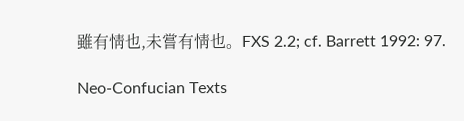雖有情也,未嘗有情也。FXS 2.2; cf. Barrett 1992: 97.

Neo-Confucian Texts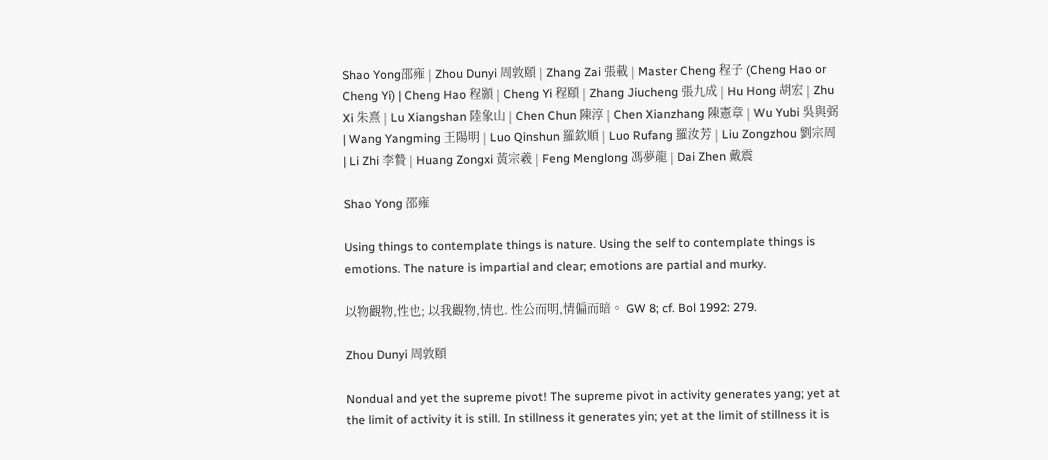Shao Yong邵雍 | Zhou Dunyi 周敦頤 | Zhang Zai 張載 | Master Cheng 程子 (Cheng Hao or Cheng Yi) | Cheng Hao 程顥 | Cheng Yi 程頤 | Zhang Jiucheng 張九成 | Hu Hong 胡宏 | Zhu Xi 朱熹 | Lu Xiangshan 陸象山 | Chen Chun 陳淳 | Chen Xianzhang 陳憲章 | Wu Yubi 吳與弼 | Wang Yangming 王陽明 | Luo Qinshun 羅欽順 | Luo Rufang 羅汝芳 | Liu Zongzhou 劉宗周 | Li Zhi 李贄 | Huang Zongxi 黃宗羲 | Feng Menglong 馮夢龍 | Dai Zhen 戴震

Shao Yong 邵雍

Using things to contemplate things is nature. Using the self to contemplate things is emotions. The nature is impartial and clear; emotions are partial and murky.

以物觀物,性也; 以我觀物,情也. 性公而明,情偏而暗。 GW 8; cf. Bol 1992: 279.

Zhou Dunyi 周敦頤

Nondual and yet the supreme pivot! The supreme pivot in activity generates yang; yet at the limit of activity it is still. In stillness it generates yin; yet at the limit of stillness it is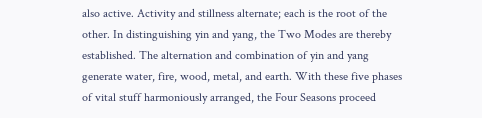also active. Activity and stillness alternate; each is the root of the other. In distinguishing yin and yang, the Two Modes are thereby established. The alternation and combination of yin and yang generate water, fire, wood, metal, and earth. With these five phases of vital stuff harmoniously arranged, the Four Seasons proceed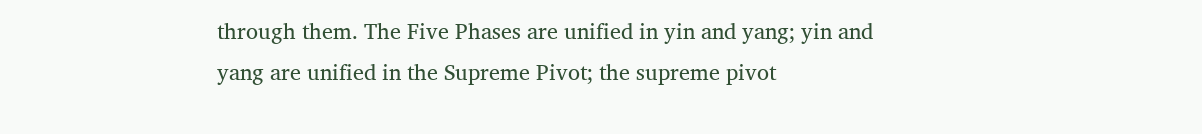through them. The Five Phases are unified in yin and yang; yin and yang are unified in the Supreme Pivot; the supreme pivot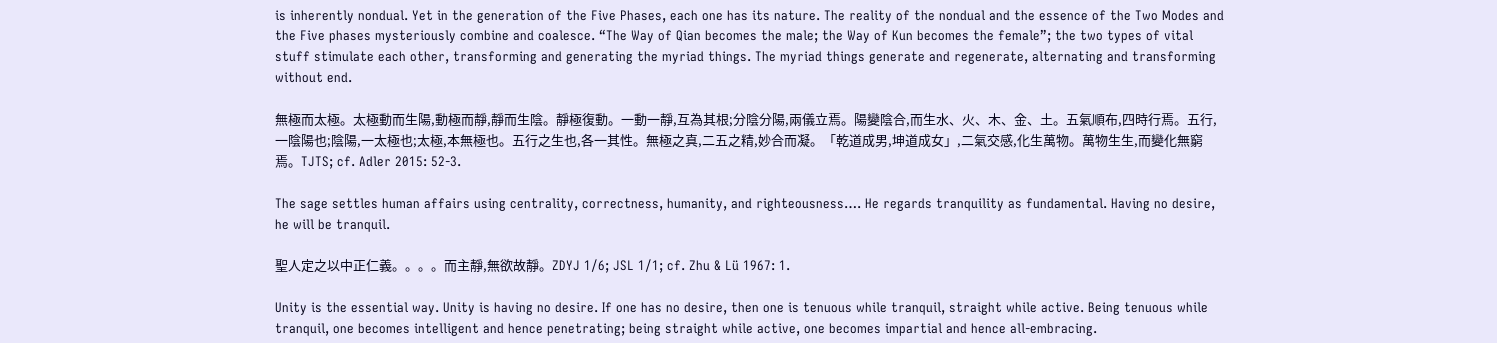is inherently nondual. Yet in the generation of the Five Phases, each one has its nature. The reality of the nondual and the essence of the Two Modes and the Five phases mysteriously combine and coalesce. “The Way of Qian becomes the male; the Way of Kun becomes the female”; the two types of vital stuff stimulate each other, transforming and generating the myriad things. The myriad things generate and regenerate, alternating and transforming without end.

無極而太極。太極動而生陽,動極而靜,靜而生陰。靜極復動。一動一靜,互為其根;分陰分陽,兩儀立焉。陽變陰合,而生水、火、木、金、土。五氣順布,四時行焉。五行,一陰陽也;陰陽,一太極也;太極,本無極也。五行之生也,各一其性。無極之真,二五之精,妙合而凝。「乾道成男,坤道成女」,二氣交感,化生萬物。萬物生生,而變化無窮焉。TJTS; cf. Adler 2015: 52-3.

The sage settles human affairs using centrality, correctness, humanity, and righteousness…. He regards tranquility as fundamental. Having no desire, he will be tranquil.

聖人定之以中正仁義。。。。而主靜,無欲故靜。ZDYJ 1/6; JSL 1/1; cf. Zhu & Lü 1967: 1.

Unity is the essential way. Unity is having no desire. If one has no desire, then one is tenuous while tranquil, straight while active. Being tenuous while tranquil, one becomes intelligent and hence penetrating; being straight while active, one becomes impartial and hence all-embracing.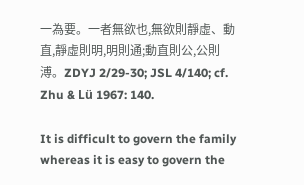一為要。一者無欲也,無欲則靜虛、動直,靜虛則明,明則通;動直則公,公則溥。ZDYJ 2/29-30; JSL 4/140; cf. Zhu & Lü 1967: 140.

It is difficult to govern the family whereas it is easy to govern the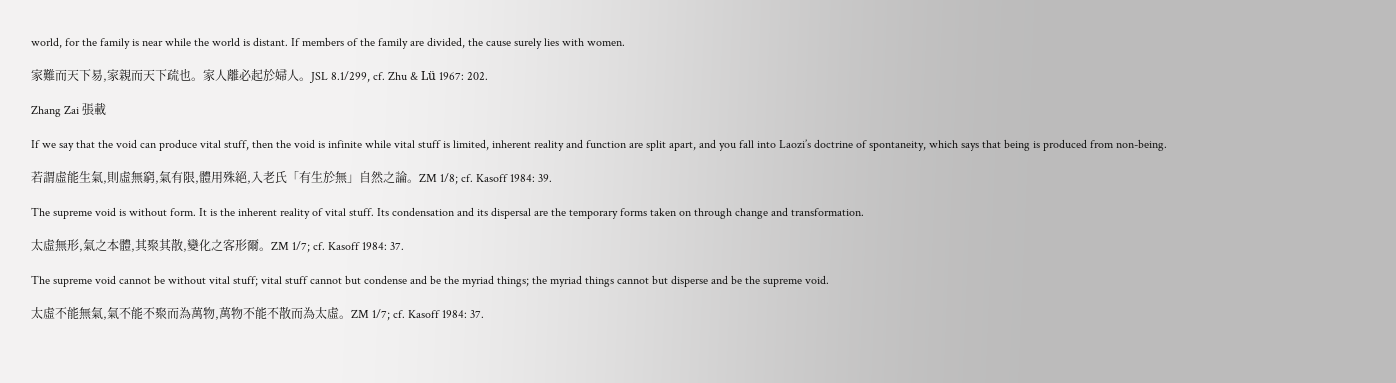world, for the family is near while the world is distant. If members of the family are divided, the cause surely lies with women.

家難而天下易,家親而天下疏也。家人離必起於婦人。JSL 8.1/299, cf. Zhu & Lü 1967: 202.

Zhang Zai 張載

If we say that the void can produce vital stuff, then the void is infinite while vital stuff is limited, inherent reality and function are split apart, and you fall into Laozi’s doctrine of spontaneity, which says that being is produced from non-being.

若謂虛能生氣,則虛無窮,氣有限,體用殊絕,入老氏「有生於無」自然之論。ZM 1/8; cf. Kasoff 1984: 39.

The supreme void is without form. It is the inherent reality of vital stuff. Its condensation and its dispersal are the temporary forms taken on through change and transformation.

太虛無形,氣之本體,其聚其散,變化之客形爾。ZM 1/7; cf. Kasoff 1984: 37.

The supreme void cannot be without vital stuff; vital stuff cannot but condense and be the myriad things; the myriad things cannot but disperse and be the supreme void.

太虛不能無氣,氣不能不聚而為萬物,萬物不能不散而為太虛。ZM 1/7; cf. Kasoff 1984: 37.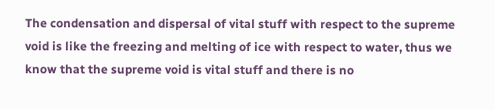The condensation and dispersal of vital stuff with respect to the supreme void is like the freezing and melting of ice with respect to water, thus we know that the supreme void is vital stuff and there is no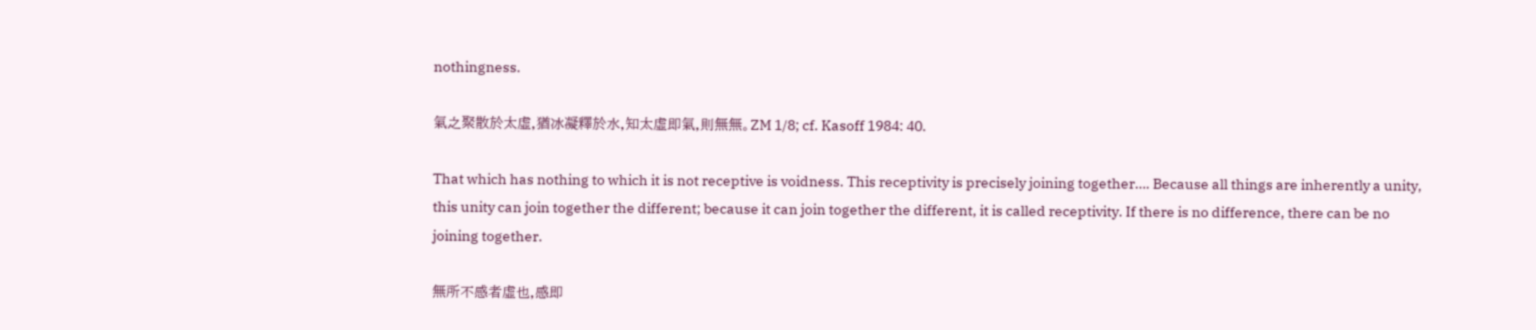nothingness.

氣之聚散於太虛,猶冰凝釋於水,知太虛即氣,則無無。ZM 1/8; cf. Kasoff 1984: 40.

That which has nothing to which it is not receptive is voidness. This receptivity is precisely joining together…. Because all things are inherently a unity, this unity can join together the different; because it can join together the different, it is called receptivity. If there is no difference, there can be no joining together.

無所不感者虛也,感即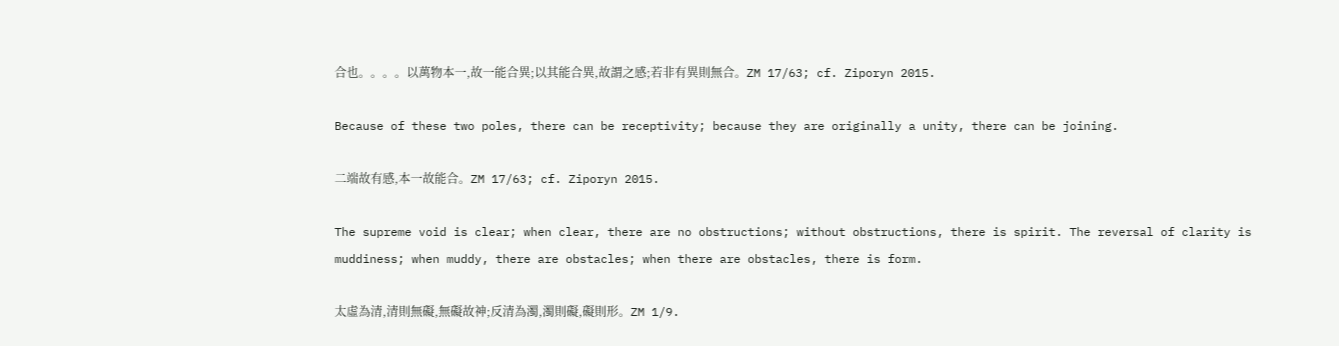合也。。。。以萬物本一,故一能合異;以其能合異,故謂之感;若非有異則無合。ZM 17/63; cf. Ziporyn 2015.

Because of these two poles, there can be receptivity; because they are originally a unity, there can be joining.

二端故有感,本一故能合。ZM 17/63; cf. Ziporyn 2015.

The supreme void is clear; when clear, there are no obstructions; without obstructions, there is spirit. The reversal of clarity is muddiness; when muddy, there are obstacles; when there are obstacles, there is form.

太虛為清,清則無礙,無礙故神;反清為濁,濁則礙,礙則形。ZM 1/9.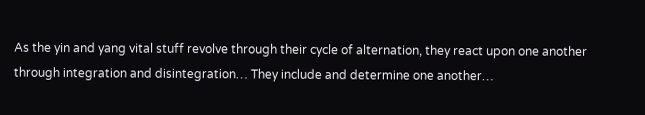As the yin and yang vital stuff revolve through their cycle of alternation, they react upon one another through integration and disintegration… They include and determine one another…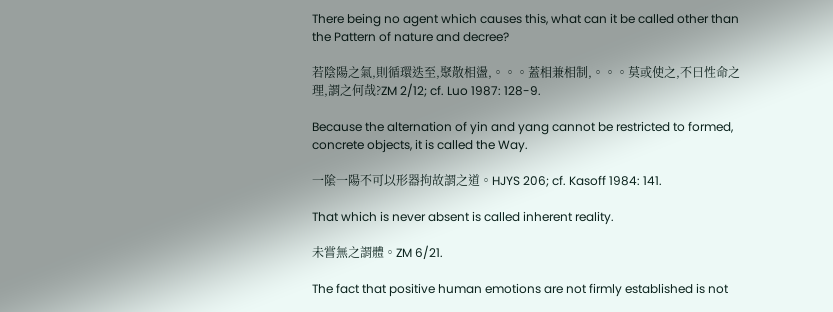There being no agent which causes this, what can it be called other than the Pattern of nature and decree?

若陰陽之氣,則循環迭至,聚散相盪,。。。蓋相兼相制,。。。莫或使之,不曰性命之理,謂之何哉?ZM 2/12; cf. Luo 1987: 128-9.

Because the alternation of yin and yang cannot be restricted to formed, concrete objects, it is called the Way.

一隂一陽不可以形器拘故謂之道。HJYS 206; cf. Kasoff 1984: 141.

That which is never absent is called inherent reality.

未嘗無之謂體。ZM 6/21.

The fact that positive human emotions are not firmly established is not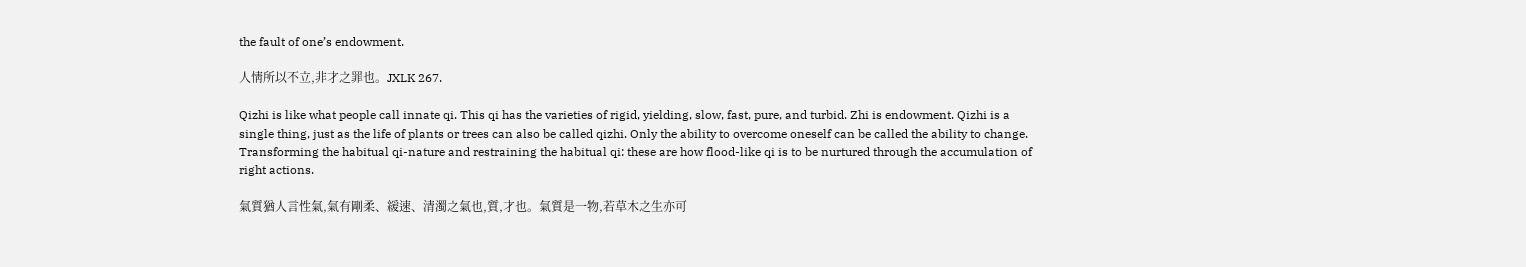the fault of one’s endowment.

人情所以不立,非才之罪也。JXLK 267.

Qizhi is like what people call innate qi. This qi has the varieties of rigid, yielding, slow, fast, pure, and turbid. Zhi is endowment. Qizhi is a single thing, just as the life of plants or trees can also be called qizhi. Only the ability to overcome oneself can be called the ability to change. Transforming the habitual qi-nature and restraining the habitual qi: these are how flood-like qi is to be nurtured through the accumulation of right actions.

氣質猶人言性氣,氣有剛柔、緩速、清濁之氣也,質,才也。氣質是一物,若草木之生亦可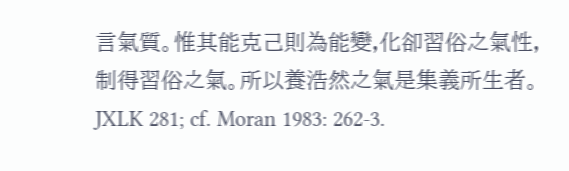言氣質。惟其能克己則為能變,化卻習俗之氣性,制得習俗之氣。所以養浩然之氣是集義所生者。JXLK 281; cf. Moran 1983: 262-3.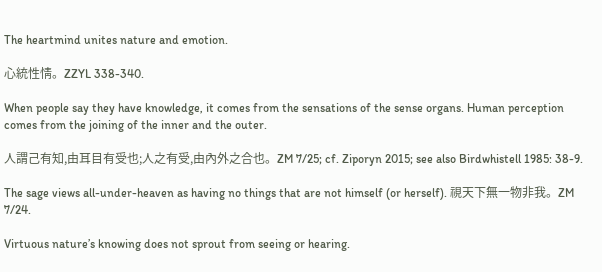The heartmind unites nature and emotion.

心統性情。ZZYL 338-340.

When people say they have knowledge, it comes from the sensations of the sense organs. Human perception comes from the joining of the inner and the outer.

人謂己有知,由耳目有受也;人之有受,由內外之合也。ZM 7/25; cf. Ziporyn 2015; see also Birdwhistell 1985: 38-9.

The sage views all-under-heaven as having no things that are not himself (or herself). 視天下無一物非我。ZM 7/24.

Virtuous nature’s knowing does not sprout from seeing or hearing.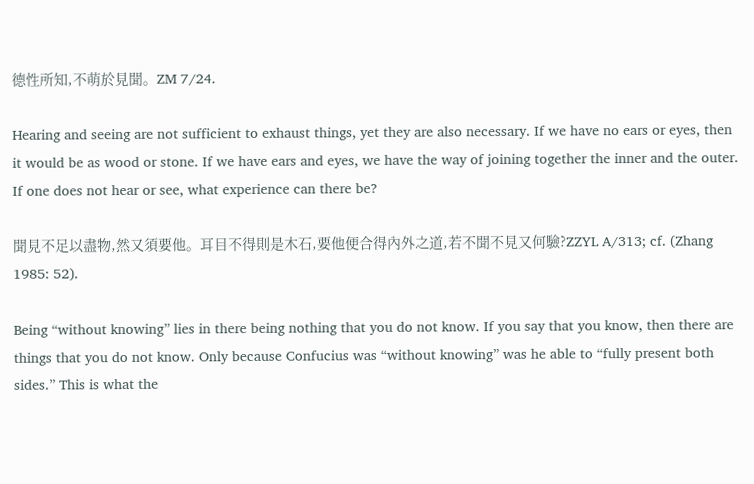德性所知,不萌於見聞。ZM 7/24.

Hearing and seeing are not sufficient to exhaust things, yet they are also necessary. If we have no ears or eyes, then it would be as wood or stone. If we have ears and eyes, we have the way of joining together the inner and the outer. If one does not hear or see, what experience can there be?

聞見不足以盡物,然又須要他。耳目不得則是木石,要他便合得內外之道,若不聞不見又何驗?ZZYL A/313; cf. (Zhang 1985: 52).

Being “without knowing” lies in there being nothing that you do not know. If you say that you know, then there are things that you do not know. Only because Confucius was “without knowing” was he able to “fully present both sides.” This is what the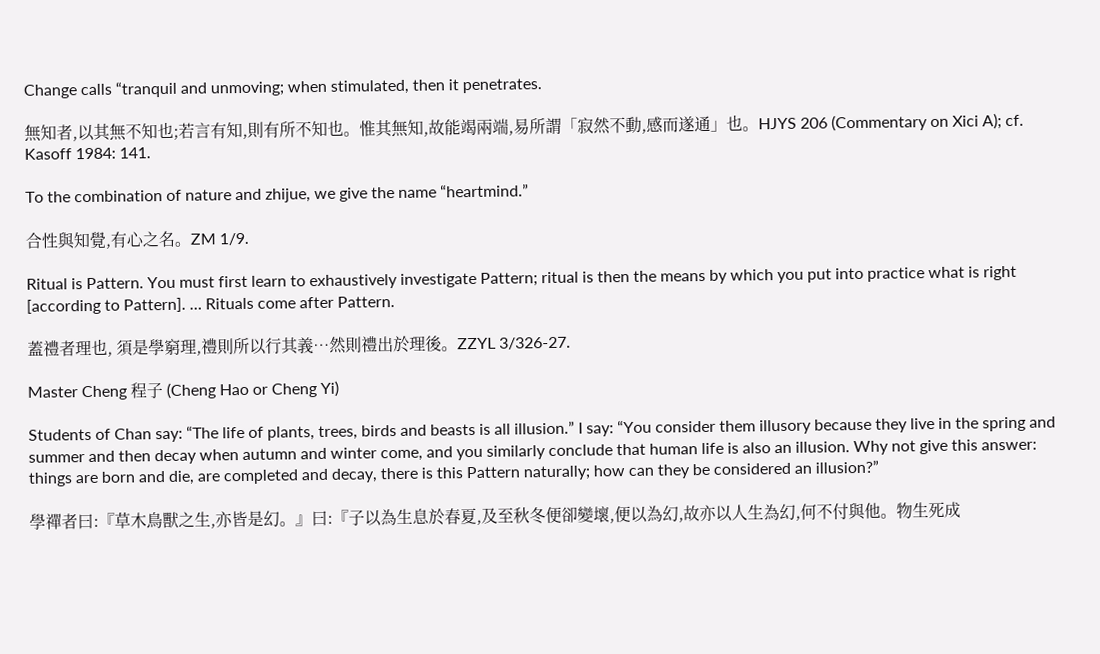Change calls “tranquil and unmoving; when stimulated, then it penetrates.

無知者,以其無不知也;若言有知,則有所不知也。惟其無知,故能竭兩端,易所謂「寂然不動,感而遂通」也。HJYS 206 (Commentary on Xici A); cf. Kasoff 1984: 141.

To the combination of nature and zhijue, we give the name “heartmind.”

合性與知覺,有心之名。ZM 1/9.

Ritual is Pattern. You must first learn to exhaustively investigate Pattern; ritual is then the means by which you put into practice what is right [according to Pattern]. … Rituals come after Pattern.

蓋禮者理也, 須是學窮理,禮則所以行其義…然則禮出於理後。ZZYL 3/326-27.

Master Cheng 程子 (Cheng Hao or Cheng Yi)

Students of Chan say: “The life of plants, trees, birds and beasts is all illusion.” I say: “You consider them illusory because they live in the spring and summer and then decay when autumn and winter come, and you similarly conclude that human life is also an illusion. Why not give this answer: things are born and die, are completed and decay, there is this Pattern naturally; how can they be considered an illusion?”

學禪者曰:『草木鳥獸之生,亦皆是幻。』曰:『子以為生息於春夏,及至秋冬便卻變壞,便以為幻,故亦以人生為幻,何不付與他。物生死成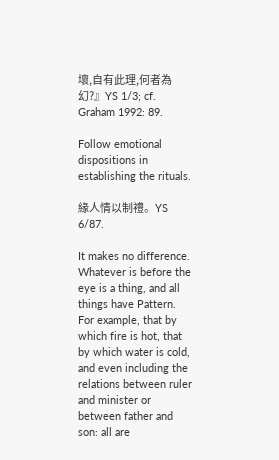壞,自有此理,何者為幻?』YS 1/3; cf. Graham 1992: 89.

Follow emotional dispositions in establishing the rituals.

緣人情以制禮。YS 6/87.

It makes no difference. Whatever is before the eye is a thing, and all things have Pattern. For example, that by which fire is hot, that by which water is cold, and even including the relations between ruler and minister or between father and son: all are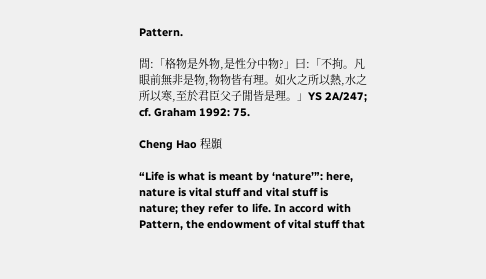Pattern.

問:「格物是外物,是性分中物?」曰:「不拘。凡眼前無非是物,物物皆有理。如火之所以熱,水之所以寒,至於君臣父子閒皆是理。」YS 2A/247; cf. Graham 1992: 75.

Cheng Hao 程顥

“Life is what is meant by ‘nature’”: here, nature is vital stuff and vital stuff is nature; they refer to life. In accord with Pattern, the endowment of vital stuff that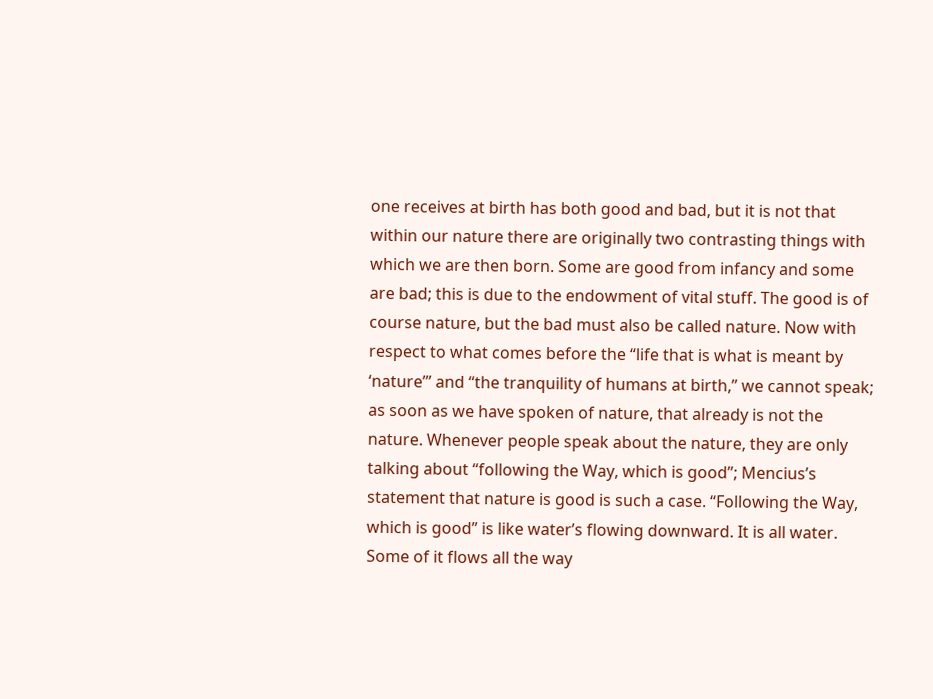one receives at birth has both good and bad, but it is not that within our nature there are originally two contrasting things with which we are then born. Some are good from infancy and some are bad; this is due to the endowment of vital stuff. The good is of course nature, but the bad must also be called nature. Now with respect to what comes before the “life that is what is meant by ‘nature’” and “the tranquility of humans at birth,” we cannot speak; as soon as we have spoken of nature, that already is not the nature. Whenever people speak about the nature, they are only talking about “following the Way, which is good”; Mencius’s statement that nature is good is such a case. “Following the Way, which is good” is like water’s flowing downward. It is all water. Some of it flows all the way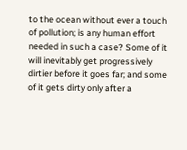to the ocean without ever a touch of pollution; is any human effort needed in such a case? Some of it will inevitably get progressively dirtier before it goes far; and some of it gets dirty only after a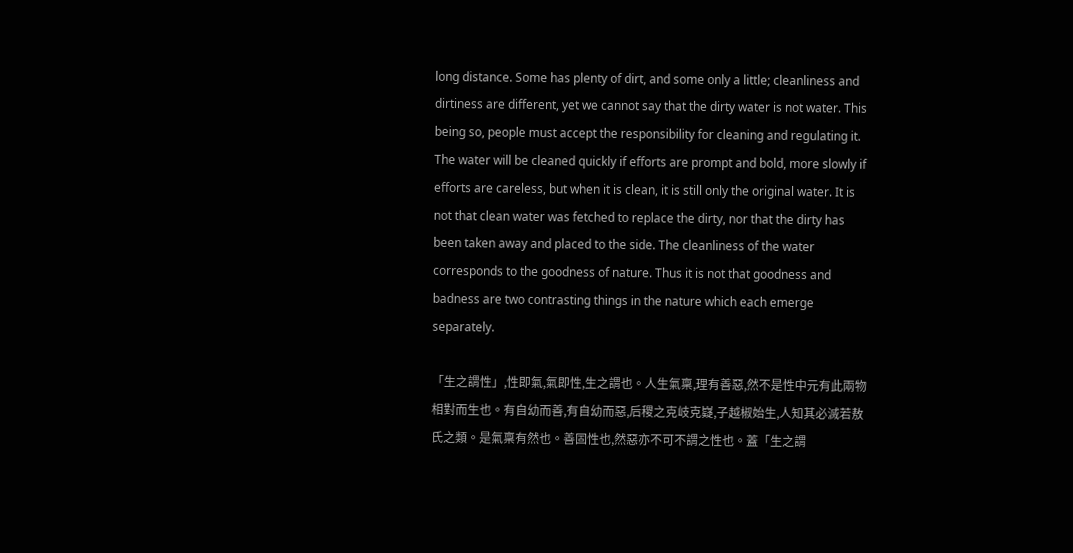long distance. Some has plenty of dirt, and some only a little; cleanliness and dirtiness are different, yet we cannot say that the dirty water is not water. This being so, people must accept the responsibility for cleaning and regulating it. The water will be cleaned quickly if efforts are prompt and bold, more slowly if efforts are careless, but when it is clean, it is still only the original water. It is not that clean water was fetched to replace the dirty, nor that the dirty has been taken away and placed to the side. The cleanliness of the water corresponds to the goodness of nature. Thus it is not that goodness and badness are two contrasting things in the nature which each emerge separately.

「生之謂性」,性即氣,氣即性,生之謂也。人生氣稟,理有善惡,然不是性中元有此兩物相對而生也。有自幼而善,有自幼而惡,后稷之克岐克嶷,子越椒始生,人知其必滅若敖氏之類。是氣稟有然也。善固性也,然惡亦不可不謂之性也。蓋「生之謂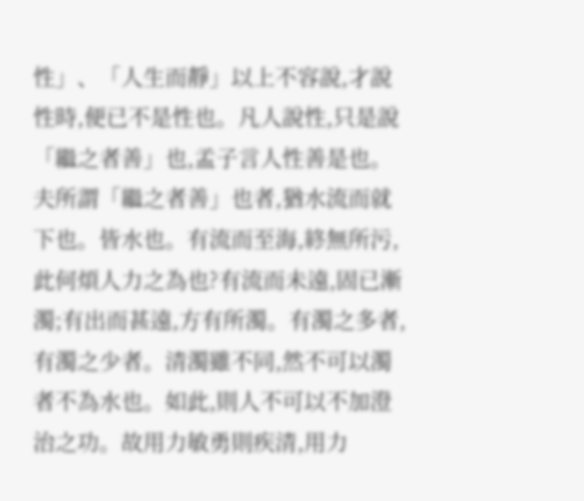性」、「人生而靜」以上不容說,才說性時,便已不是性也。凡人說性,只是說「繼之者善」也,孟子言人性善是也。夫所謂「繼之者善」也者,猶水流而就下也。皆水也。有流而至海,終無所污,此何煩人力之為也?有流而未遠,固已漸濁;有出而甚遠,方有所濁。有濁之多者,有濁之少者。清濁雖不同,然不可以濁者不為水也。如此,則人不可以不加澄治之功。故用力敏勇則疾清,用力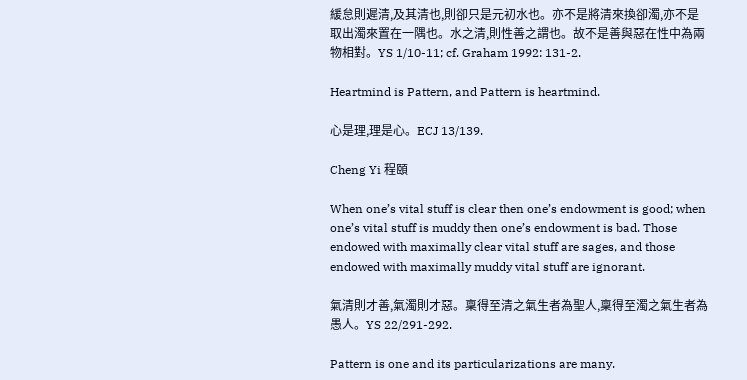緩怠則遲清,及其清也,則卻只是元初水也。亦不是將清來換卻濁,亦不是取出濁來置在一隅也。水之清,則性善之謂也。故不是善與惡在性中為兩物相對。YS 1/10-11; cf. Graham 1992: 131-2.

Heartmind is Pattern, and Pattern is heartmind.

心是理,理是心。ECJ 13/139.

Cheng Yi 程頤

When one’s vital stuff is clear then one’s endowment is good; when one’s vital stuff is muddy then one’s endowment is bad. Those endowed with maximally clear vital stuff are sages, and those endowed with maximally muddy vital stuff are ignorant.

氣清則才善,氣濁則才惡。稟得至清之氣生者為聖人,稟得至濁之氣生者為愚人。YS 22/291-292.

Pattern is one and its particularizations are many.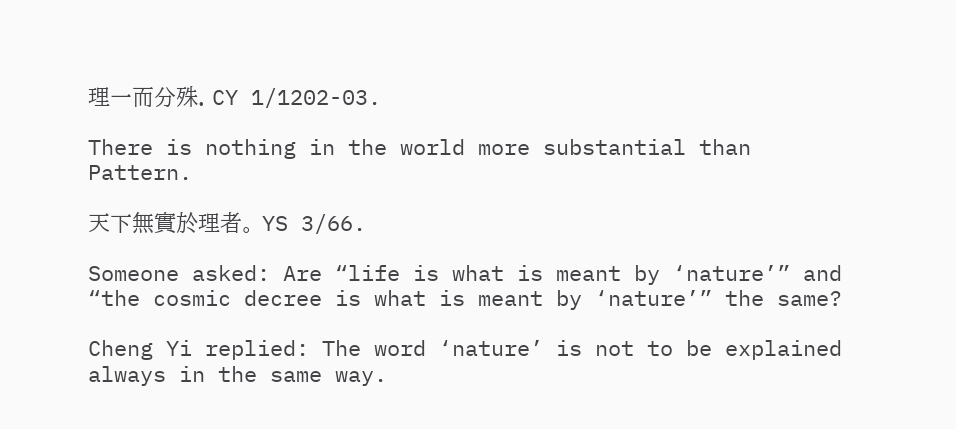理一而分殊. CY 1/1202-03.

There is nothing in the world more substantial than Pattern.

天下無實於理者。 YS 3/66.

Someone asked: Are “life is what is meant by ‘nature’” and “the cosmic decree is what is meant by ‘nature’” the same?

Cheng Yi replied: The word ‘nature’ is not to be explained always in the same way.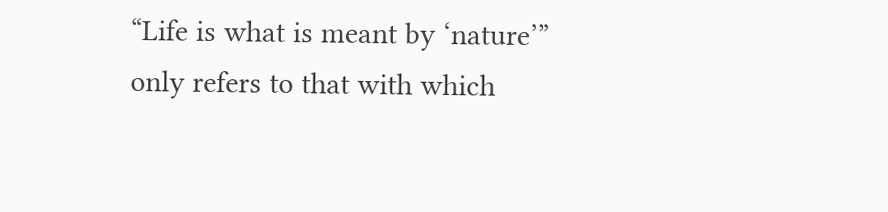“Life is what is meant by ‘nature’” only refers to that with which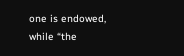one is endowed, while “the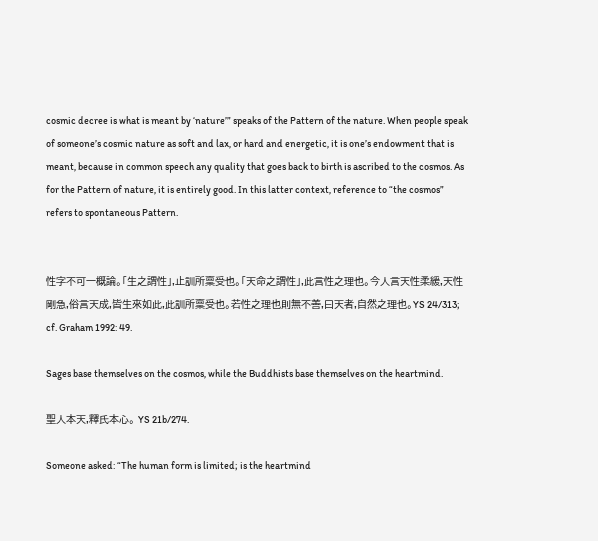cosmic decree is what is meant by ‘nature’” speaks of the Pattern of the nature. When people speak of someone’s cosmic nature as soft and lax, or hard and energetic, it is one’s endowment that is meant, because in common speech any quality that goes back to birth is ascribed to the cosmos. As for the Pattern of nature, it is entirely good. In this latter context, reference to “the cosmos” refers to spontaneous Pattern.


性字不可一概論。「生之謂性」,止訓所稟受也。「天命之謂性」,此言性之理也。今人言天性柔緩,天性剛急,俗言天成,皆生來如此,此訓所稟受也。若性之理也則無不善,曰天者,自然之理也。YS 24/313; cf. Graham 1992: 49.

Sages base themselves on the cosmos, while the Buddhists base themselves on the heartmind.

聖人本天,釋氏本心。 YS 21b/274.

Someone asked: “The human form is limited; is the heartmind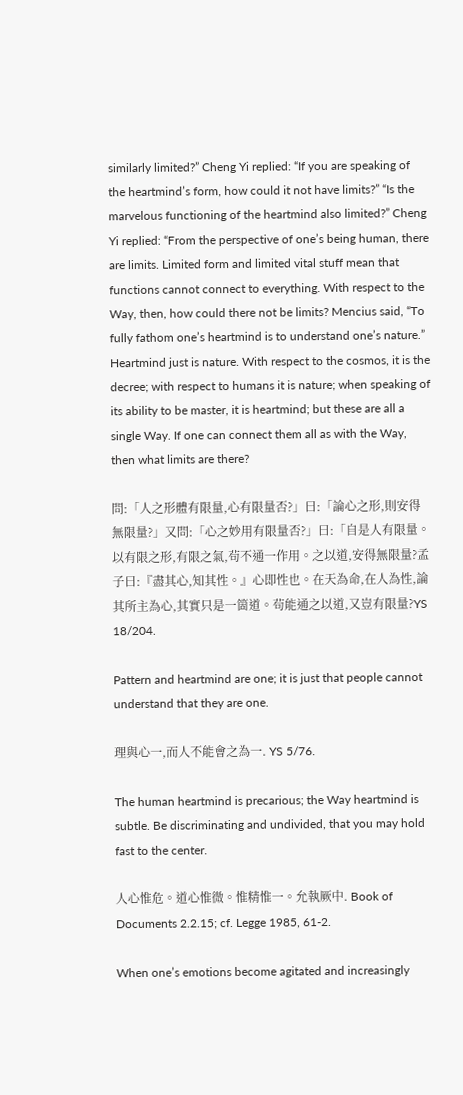similarly limited?” Cheng Yi replied: “If you are speaking of the heartmind’s form, how could it not have limits?” “Is the marvelous functioning of the heartmind also limited?” Cheng Yi replied: “From the perspective of one’s being human, there are limits. Limited form and limited vital stuff mean that functions cannot connect to everything. With respect to the Way, then, how could there not be limits? Mencius said, “To fully fathom one’s heartmind is to understand one’s nature.” Heartmind just is nature. With respect to the cosmos, it is the decree; with respect to humans it is nature; when speaking of its ability to be master, it is heartmind; but these are all a single Way. If one can connect them all as with the Way, then what limits are there?

問:「人之形體有限量,心有限量否?」曰:「論心之形,則安得無限量?」又問:「心之妙用有限量否?」曰:「自是人有限量。以有限之形,有限之氣,茍不通一作用。之以道,安得無限量?孟子曰:『盡其心,知其性。』心即性也。在天為命,在人為性,論其所主為心,其實只是一箇道。茍能通之以道,又豈有限量?YS 18/204.

Pattern and heartmind are one; it is just that people cannot understand that they are one.

理與心一,而人不能會之為一. YS 5/76.

The human heartmind is precarious; the Way heartmind is subtle. Be discriminating and undivided, that you may hold fast to the center.

人心惟危。道心惟微。惟精惟一。允執厥中. Book of Documents 2.2.15; cf. Legge 1985, 61-2.

When one’s emotions become agitated and increasingly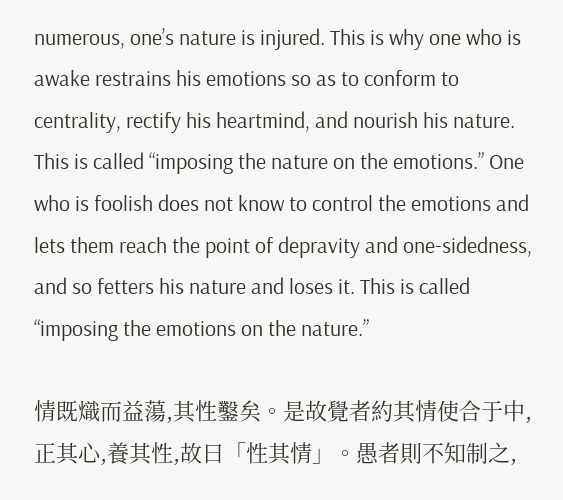numerous, one’s nature is injured. This is why one who is awake restrains his emotions so as to conform to centrality, rectify his heartmind, and nourish his nature. This is called “imposing the nature on the emotions.” One who is foolish does not know to control the emotions and lets them reach the point of depravity and one-sidedness, and so fetters his nature and loses it. This is called “imposing the emotions on the nature.”

情既熾而益蕩,其性鑿矣。是故覺者約其情使合于中,正其心,養其性,故曰「性其情」。愚者則不知制之,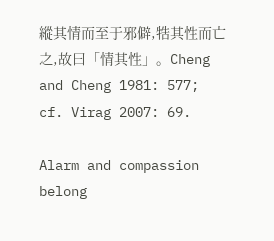縱其情而至于邪僻,牿其性而亡之,故曰「情其性」。Cheng and Cheng 1981: 577; cf. Virag 2007: 69.

Alarm and compassion belong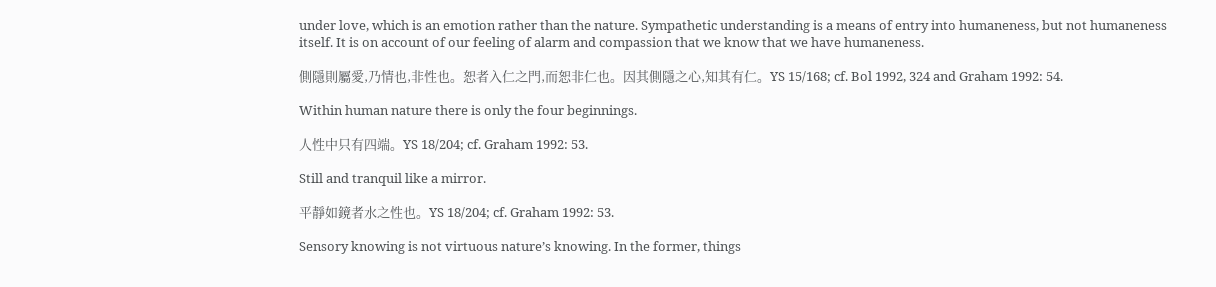under love, which is an emotion rather than the nature. Sympathetic understanding is a means of entry into humaneness, but not humaneness itself. It is on account of our feeling of alarm and compassion that we know that we have humaneness.

側隱則屬愛,乃情也,非性也。恕者入仁之門,而恕非仁也。因其側隱之心,知其有仁。YS 15/168; cf. Bol 1992, 324 and Graham 1992: 54.

Within human nature there is only the four beginnings.

人性中只有四端。YS 18/204; cf. Graham 1992: 53.

Still and tranquil like a mirror.

平靜如鏡者水之性也。YS 18/204; cf. Graham 1992: 53.

Sensory knowing is not virtuous nature’s knowing. In the former, things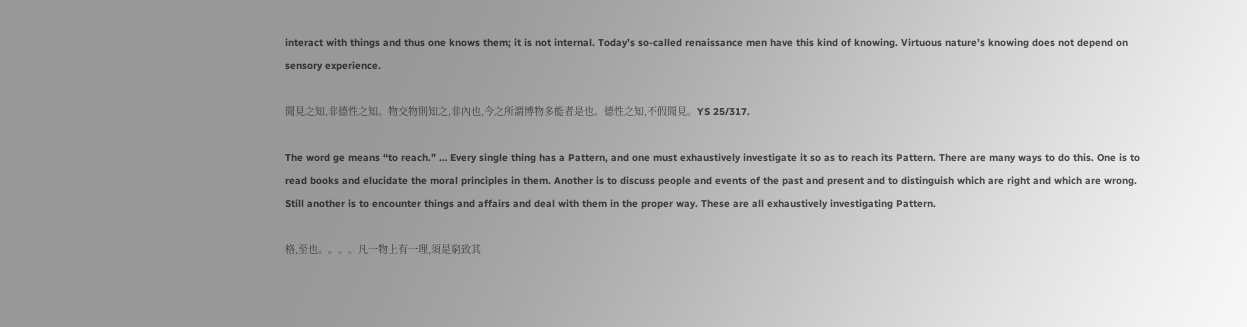interact with things and thus one knows them; it is not internal. Today’s so-called renaissance men have this kind of knowing. Virtuous nature’s knowing does not depend on sensory experience.

聞見之知,非德性之知。物交物則知之,非內也,今之所謂博物多能者是也。德性之知,不假聞見。YS 25/317.

The word ge means “to reach.” … Every single thing has a Pattern, and one must exhaustively investigate it so as to reach its Pattern. There are many ways to do this. One is to read books and elucidate the moral principles in them. Another is to discuss people and events of the past and present and to distinguish which are right and which are wrong. Still another is to encounter things and affairs and deal with them in the proper way. These are all exhaustively investigating Pattern.

格,至也。。。。凡一物上有一理,須是窮致其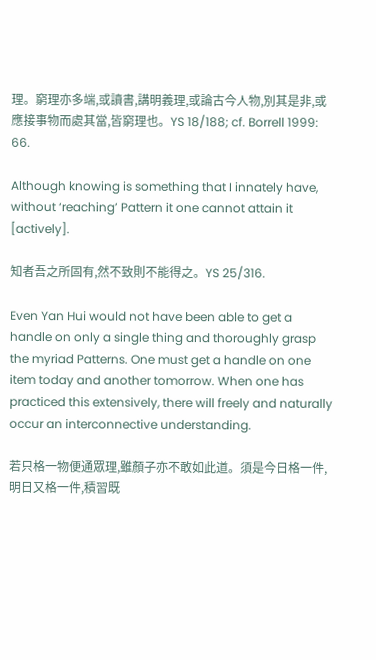理。窮理亦多端,或讀書,講明義理,或論古今人物,別其是非,或應接事物而處其當,皆窮理也。YS 18/188; cf. Borrell 1999: 66.

Although knowing is something that I innately have, without ‘reaching’ Pattern it one cannot attain it [actively].

知者吾之所固有,然不致則不能得之。YS 25/316.

Even Yan Hui would not have been able to get a handle on only a single thing and thoroughly grasp the myriad Patterns. One must get a handle on one item today and another tomorrow. When one has practiced this extensively, there will freely and naturally occur an interconnective understanding.

若只格一物便通眾理,雖顏子亦不敢如此道。須是今日格一件,明日又格一件,積習既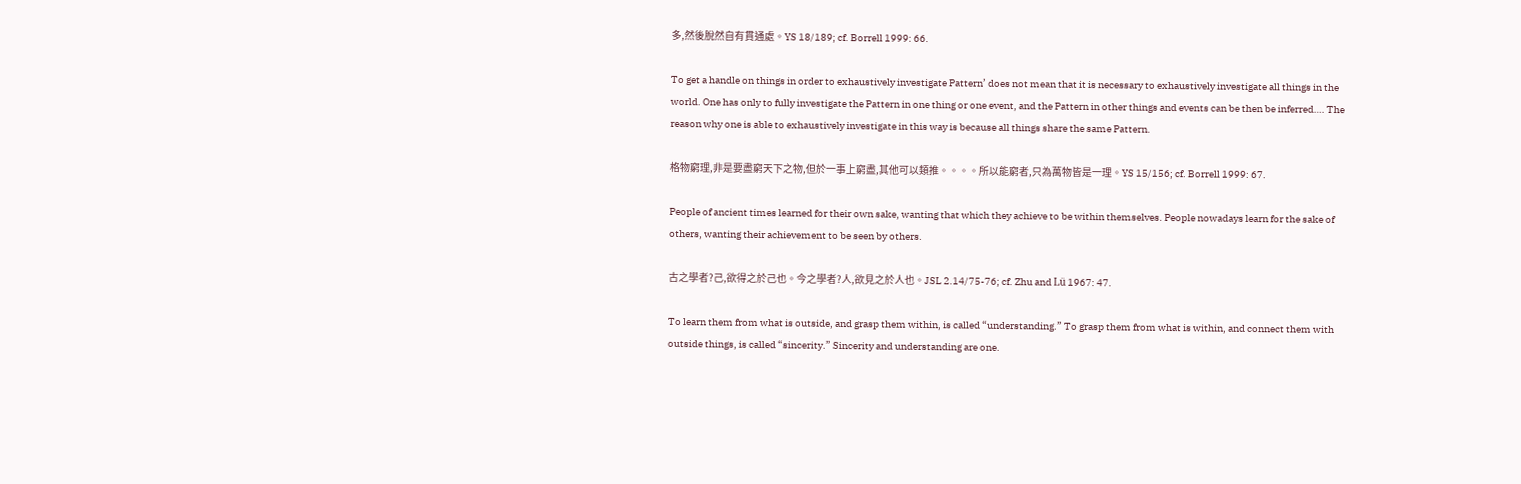多,然後脫然自有貫通處。YS 18/189; cf. Borrell 1999: 66.

To get a handle on things in order to exhaustively investigate Pattern’ does not mean that it is necessary to exhaustively investigate all things in the world. One has only to fully investigate the Pattern in one thing or one event, and the Pattern in other things and events can be then be inferred…. The reason why one is able to exhaustively investigate in this way is because all things share the same Pattern.

格物窮理,非是要盡窮天下之物,但於一事上窮盡,其他可以類推。。。。所以能窮者,只為萬物皆是一理。YS 15/156; cf. Borrell 1999: 67.

People of ancient times learned for their own sake, wanting that which they achieve to be within themselves. People nowadays learn for the sake of others, wanting their achievement to be seen by others.

古之學者?己,欲得之於己也。今之學者?人,欲見之於人也。JSL 2.14/75-76; cf. Zhu and Lü 1967: 47.

To learn them from what is outside, and grasp them within, is called “understanding.” To grasp them from what is within, and connect them with outside things, is called “sincerity.” Sincerity and understanding are one.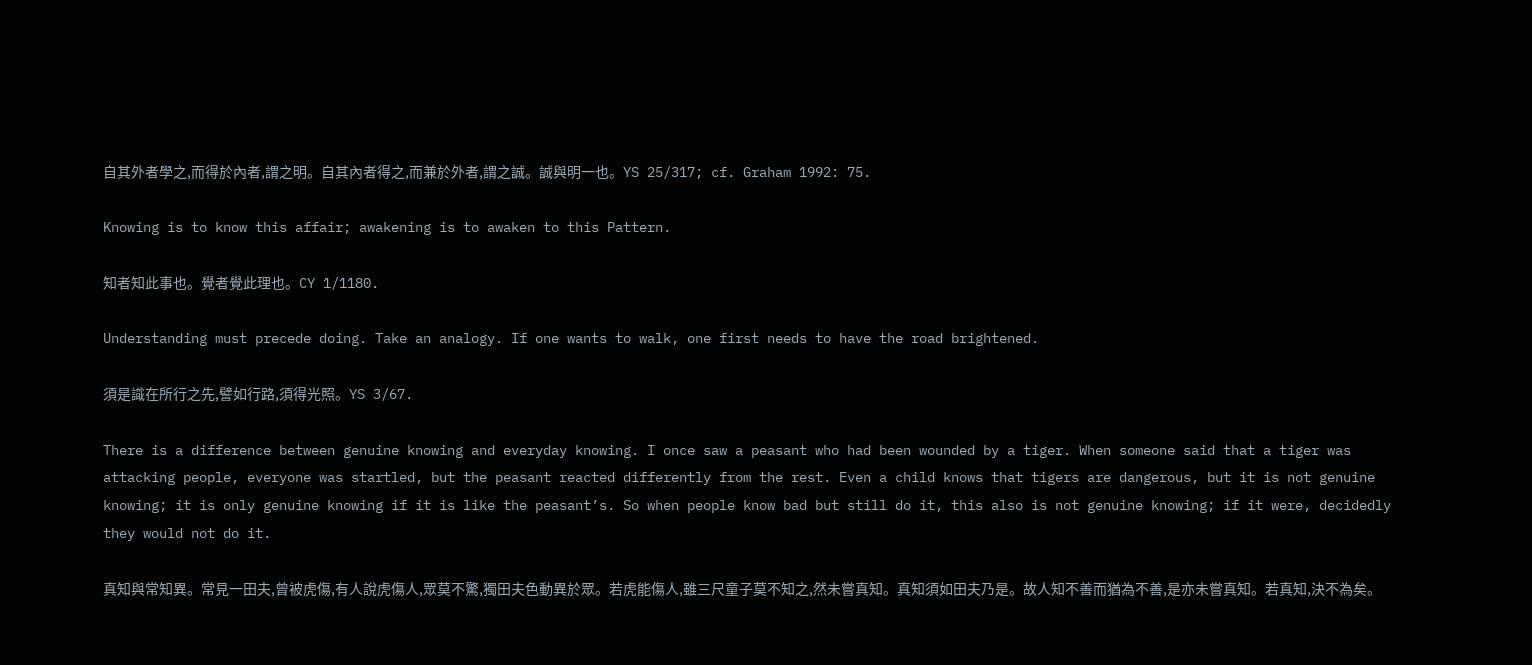自其外者學之,而得於內者,謂之明。自其內者得之,而兼於外者,謂之誠。誠與明一也。YS 25/317; cf. Graham 1992: 75.

Knowing is to know this affair; awakening is to awaken to this Pattern.

知者知此事也。覺者覺此理也。CY 1/1180.

Understanding must precede doing. Take an analogy. If one wants to walk, one first needs to have the road brightened.

須是識在所行之先,譬如行路,須得光照。YS 3/67.

There is a difference between genuine knowing and everyday knowing. I once saw a peasant who had been wounded by a tiger. When someone said that a tiger was attacking people, everyone was startled, but the peasant reacted differently from the rest. Even a child knows that tigers are dangerous, but it is not genuine knowing; it is only genuine knowing if it is like the peasant’s. So when people know bad but still do it, this also is not genuine knowing; if it were, decidedly they would not do it.

真知與常知異。常見一田夫,曾被虎傷,有人說虎傷人,眾莫不驚,獨田夫色動異於眾。若虎能傷人,雖三尺童子莫不知之,然未嘗真知。真知須如田夫乃是。故人知不善而猶為不善,是亦未嘗真知。若真知,決不為矣。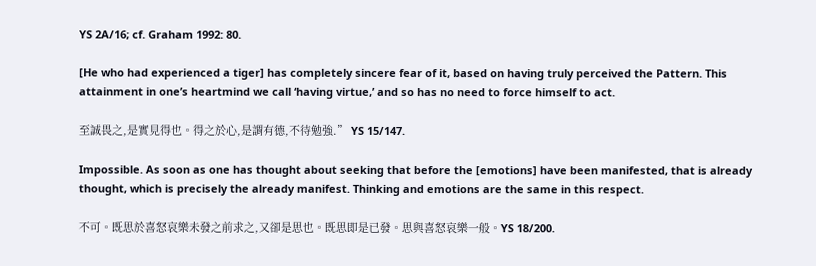YS 2A/16; cf. Graham 1992: 80.

[He who had experienced a tiger] has completely sincere fear of it, based on having truly perceived the Pattern. This attainment in one’s heartmind we call ‘having virtue,’ and so has no need to force himself to act.

至誠畏之,是實見得也。得之於心,是謂有德,不待勉強.” YS 15/147.

Impossible. As soon as one has thought about seeking that before the [emotions] have been manifested, that is already thought, which is precisely the already manifest. Thinking and emotions are the same in this respect.

不可。既思於喜怒哀樂未發之前求之,又卻是思也。既思即是已發。思與喜怒哀樂一般。YS 18/200.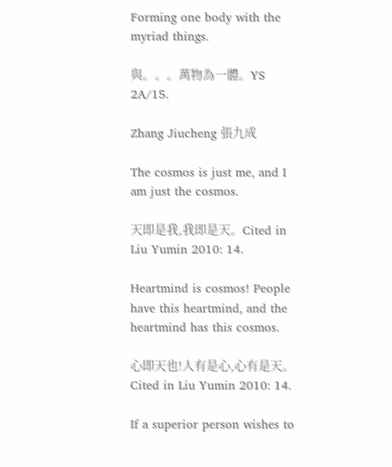Forming one body with the myriad things.

與。。。萬物為一體。YS 2A/15.

Zhang Jiucheng 張九成

The cosmos is just me, and I am just the cosmos.

天即是我,我即是天。Cited in Liu Yumin 2010: 14.

Heartmind is cosmos! People have this heartmind, and the heartmind has this cosmos.

心即天也!人有是心,心有是天。Cited in Liu Yumin 2010: 14.

If a superior person wishes to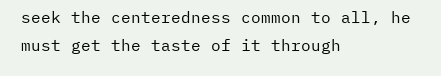seek the centeredness common to all, he must get the taste of it through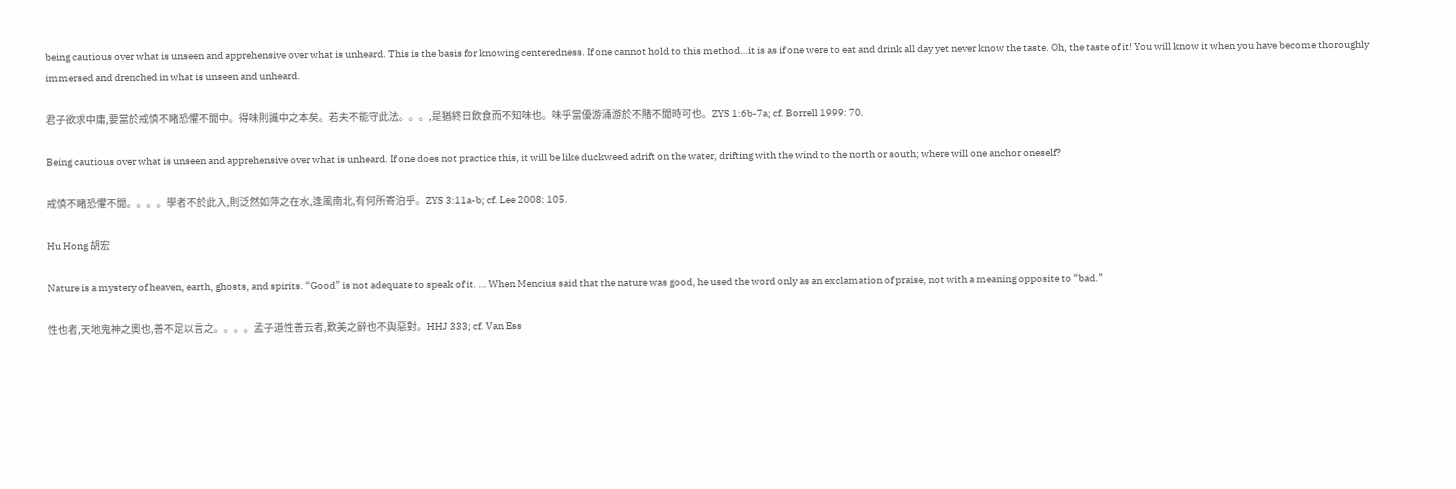being cautious over what is unseen and apprehensive over what is unheard. This is the basis for knowing centeredness. If one cannot hold to this method…it is as if one were to eat and drink all day yet never know the taste. Oh, the taste of it! You will know it when you have become thoroughly immersed and drenched in what is unseen and unheard.

君子欲求中庸,要當於戒慎不睹恐懼不聞中。得味則識中之本矣。若夫不能守此法。。。,是猶終日飲食而不知味也。味乎當優游涌游於不賭不聞時可也。ZYS 1:6b-7a; cf. Borrell 1999: 70.

Being cautious over what is unseen and apprehensive over what is unheard. If one does not practice this, it will be like duckweed adrift on the water, drifting with the wind to the north or south; where will one anchor oneself?

戒慎不睹恐懼不聞。。。。學者不於此入,則泛然如萍之在水,逢風南北,有何所寄泊乎。ZYS 3:11a-b; cf. Lee 2008: 105.

Hu Hong 胡宏

Nature is a mystery of heaven, earth, ghosts, and spirits. “Good” is not adequate to speak of it. … When Mencius said that the nature was good, he used the word only as an exclamation of praise, not with a meaning opposite to “bad.”

性也者,天地鬼神之奧也,善不足以言之。。。。孟子道性善云者,歎美之辭也不與惡對。HHJ 333; cf. Van Ess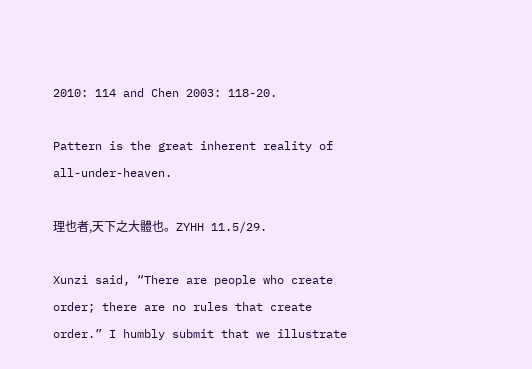2010: 114 and Chen 2003: 118-20.

Pattern is the great inherent reality of all-under-heaven.

理也者,天下之大體也。ZYHH 11.5/29.

Xunzi said, “There are people who create order; there are no rules that create order.” I humbly submit that we illustrate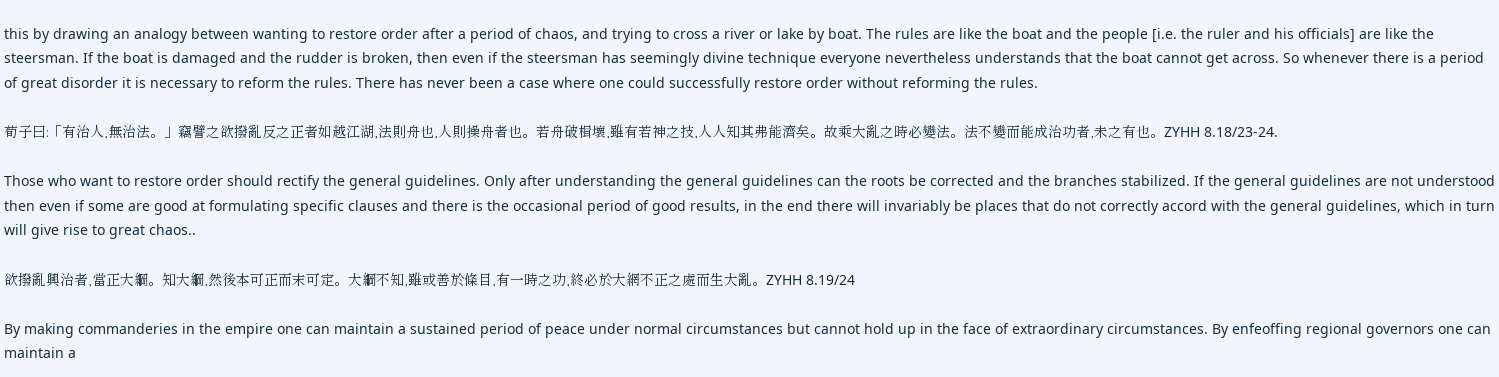this by drawing an analogy between wanting to restore order after a period of chaos, and trying to cross a river or lake by boat. The rules are like the boat and the people [i.e. the ruler and his officials] are like the steersman. If the boat is damaged and the rudder is broken, then even if the steersman has seemingly divine technique everyone nevertheless understands that the boat cannot get across. So whenever there is a period of great disorder it is necessary to reform the rules. There has never been a case where one could successfully restore order without reforming the rules.

荀子曰:「有治人,無治法。」竊譬之欲撥亂反之正者如越江湖,法則舟也,人則操舟者也。若舟破楫壞,雖有若神之技,人人知其弗能濟矣。故乘大亂之時必變法。法不變而能成治功者,未之有也。ZYHH 8.18/23-24.

Those who want to restore order should rectify the general guidelines. Only after understanding the general guidelines can the roots be corrected and the branches stabilized. If the general guidelines are not understood then even if some are good at formulating specific clauses and there is the occasional period of good results, in the end there will invariably be places that do not correctly accord with the general guidelines, which in turn will give rise to great chaos..

欲撥亂興治者,當正大綱。知大綱,然後本可正而末可定。大綱不知,雖或善於條目,有一時之功,終必於大網不正之處而生大亂。ZYHH 8.19/24

By making commanderies in the empire one can maintain a sustained period of peace under normal circumstances but cannot hold up in the face of extraordinary circumstances. By enfeoffing regional governors one can maintain a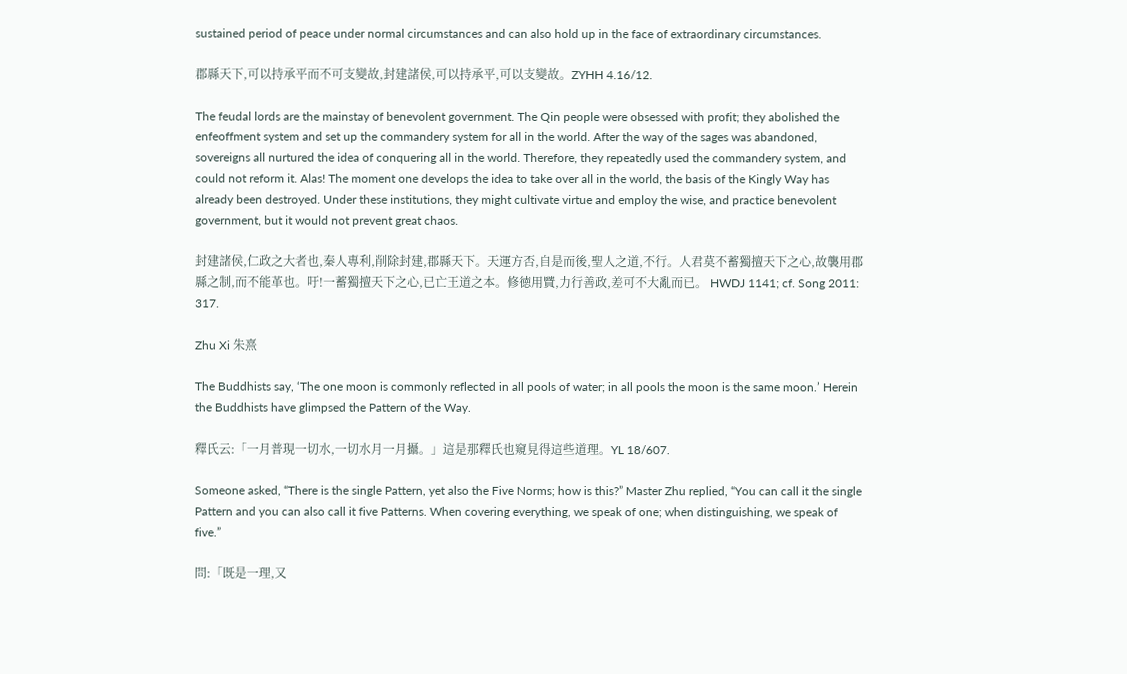sustained period of peace under normal circumstances and can also hold up in the face of extraordinary circumstances.

郡縣天下,可以持承平而不可支變故,封建諸侯,可以持承平,可以支變故。ZYHH 4.16/12.

The feudal lords are the mainstay of benevolent government. The Qin people were obsessed with profit; they abolished the enfeoffment system and set up the commandery system for all in the world. After the way of the sages was abandoned, sovereigns all nurtured the idea of conquering all in the world. Therefore, they repeatedly used the commandery system, and could not reform it. Alas! The moment one develops the idea to take over all in the world, the basis of the Kingly Way has already been destroyed. Under these institutions, they might cultivate virtue and employ the wise, and practice benevolent government, but it would not prevent great chaos.

封建諸侯,仁政之大者也,秦人專利,削除封建,郡縣天下。天運方否,自是而後,聖人之道,不行。人君莫不蓄獨擅天下之心,故襲用郡縣之制,而不能革也。吁!一蓄獨擅天下之心,已亡王道之本。修徳用贒,力行善政,差可不大亂而已。 HWDJ 1141; cf. Song 2011: 317.

Zhu Xi 朱熹

The Buddhists say, ‘The one moon is commonly reflected in all pools of water; in all pools the moon is the same moon.’ Herein the Buddhists have glimpsed the Pattern of the Way.

釋氏云:「一月普現一切水,一切水月一月攝。」這是那釋氏也窺見得這些道理。YL 18/607.

Someone asked, “There is the single Pattern, yet also the Five Norms; how is this?” Master Zhu replied, “You can call it the single Pattern and you can also call it five Patterns. When covering everything, we speak of one; when distinguishing, we speak of five.”

問:「既是一理,又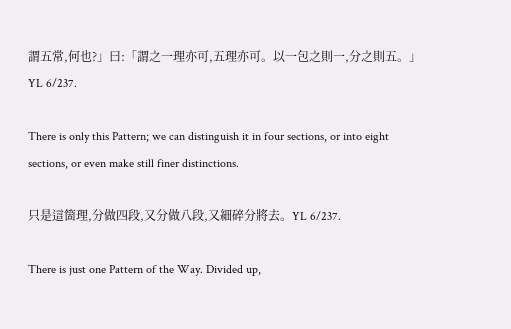謂五常,何也?」曰:「謂之一理亦可,五理亦可。以一包之則一,分之則五。」YL 6/237.

There is only this Pattern; we can distinguish it in four sections, or into eight sections, or even make still finer distinctions.

只是這箇理,分做四段,又分做八段,又細碎分將去。YL 6/237.

There is just one Pattern of the Way. Divided up,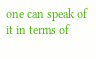one can speak of it in terms of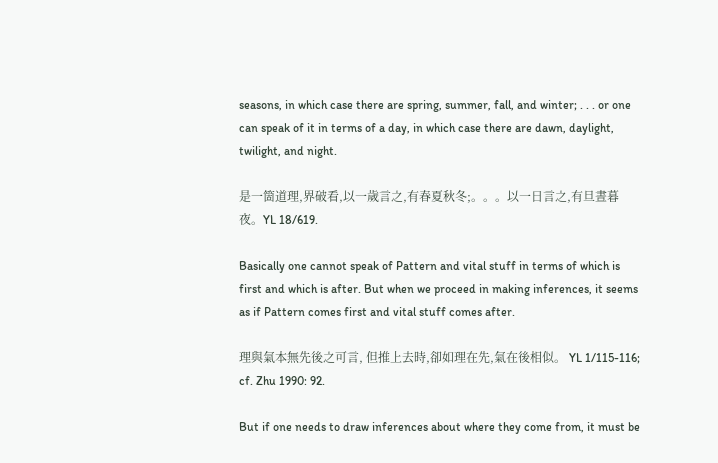seasons, in which case there are spring, summer, fall, and winter; . . . or one can speak of it in terms of a day, in which case there are dawn, daylight, twilight, and night.

是一箇道理,界破看,以一歲言之,有春夏秋冬;。。。以一日言之,有旦晝暮夜。YL 18/619.

Basically one cannot speak of Pattern and vital stuff in terms of which is first and which is after. But when we proceed in making inferences, it seems as if Pattern comes first and vital stuff comes after.

理與氣本無先後之可言, 但推上去時,卻如理在先,氣在後相似。 YL 1/115-116; cf. Zhu 1990: 92.

But if one needs to draw inferences about where they come from, it must be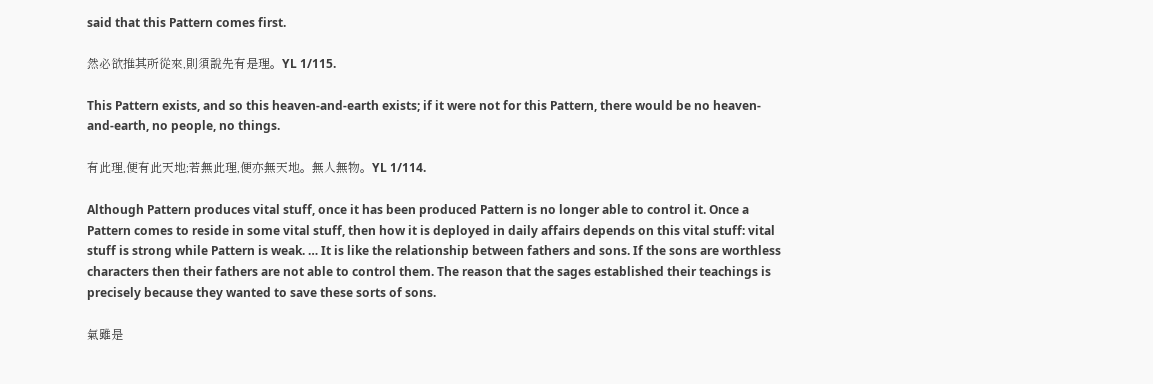said that this Pattern comes first.

然必欲推其所從來,則須說先有是理。YL 1/115.

This Pattern exists, and so this heaven-and-earth exists; if it were not for this Pattern, there would be no heaven-and-earth, no people, no things.

有此理,便有此天地;若無此理,便亦無天地。無人無物。YL 1/114.

Although Pattern produces vital stuff, once it has been produced Pattern is no longer able to control it. Once a Pattern comes to reside in some vital stuff, then how it is deployed in daily affairs depends on this vital stuff: vital stuff is strong while Pattern is weak. … It is like the relationship between fathers and sons. If the sons are worthless characters then their fathers are not able to control them. The reason that the sages established their teachings is precisely because they wanted to save these sorts of sons.

氣雖是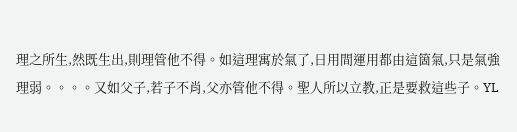理之所生,然既生出,則理管他不得。如這理寓於氣了,日用間運用都由這箇氣,只是氣強理弱。。。。又如父子,若子不肖,父亦管他不得。聖人所以立教,正是要救這些子。YL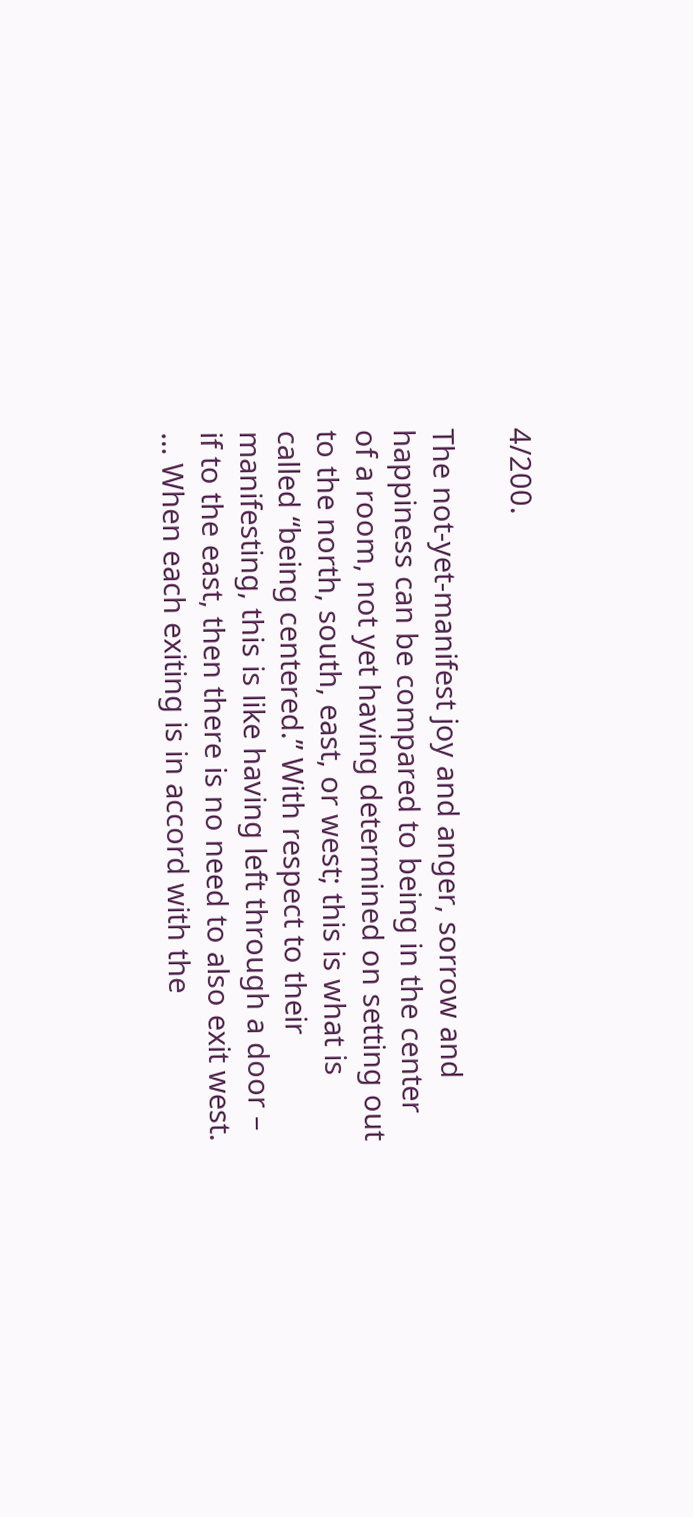4/200.

The not-yet-manifest joy and anger, sorrow and happiness can be compared to being in the center of a room, not yet having determined on setting out to the north, south, east, or west; this is what is called “being centered.” With respect to their manifesting, this is like having left through a door – if to the east, then there is no need to also exit west. … When each exiting is in accord with the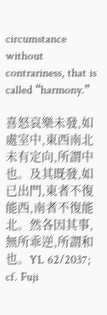circumstance without contrariness, that is called “harmony.”

喜怒哀樂未發,如處室中,東西南北未有定向,所謂中也。及其既發,如已出門,東者不復能西,南者不復能北。然各因其事,無所乖逆,所謂和也。YL 62/2037; cf. Fuji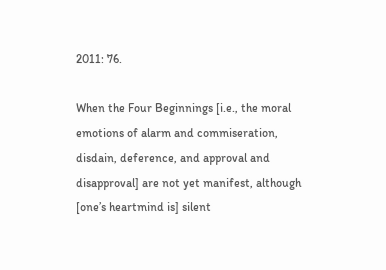2011: 76.

When the Four Beginnings [i.e., the moral emotions of alarm and commiseration, disdain, deference, and approval and disapproval] are not yet manifest, although [one’s heartmind is] silent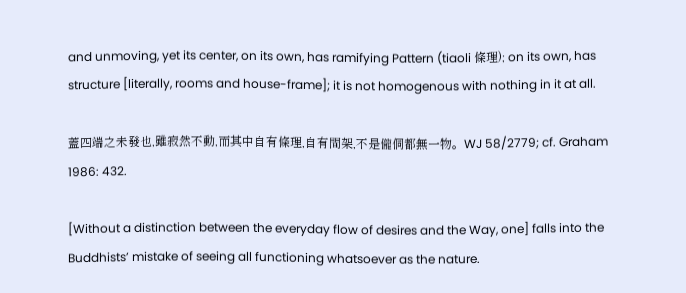and unmoving, yet its center, on its own, has ramifying Pattern (tiaoli 條理); on its own, has structure [literally, rooms and house-frame]; it is not homogenous with nothing in it at all.

蓋四端之未發也,雖寂然不動,而其中自有條理,自有間架,不是儱侗都無一物。WJ 58/2779; cf. Graham 1986: 432.

[Without a distinction between the everyday flow of desires and the Way, one] falls into the Buddhists’ mistake of seeing all functioning whatsoever as the nature.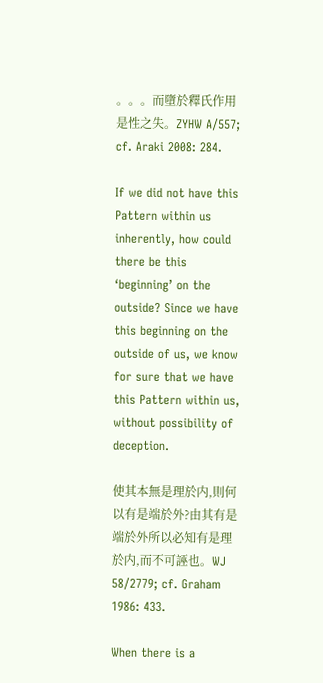。。。而墮於釋氏作用是性之失。ZYHW A/557; cf. Araki 2008: 284.

If we did not have this Pattern within us inherently, how could there be this ‘beginning’ on the outside? Since we have this beginning on the outside of us, we know for sure that we have this Pattern within us, without possibility of deception.

使其本無是理於内,則何以有是端於外?由其有是端於外所以必知有是理於内,而不可誣也。WJ 58/2779; cf. Graham 1986: 433.

When there is a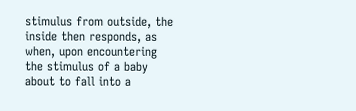stimulus from outside, the inside then responds, as when, upon encountering the stimulus of a baby about to fall into a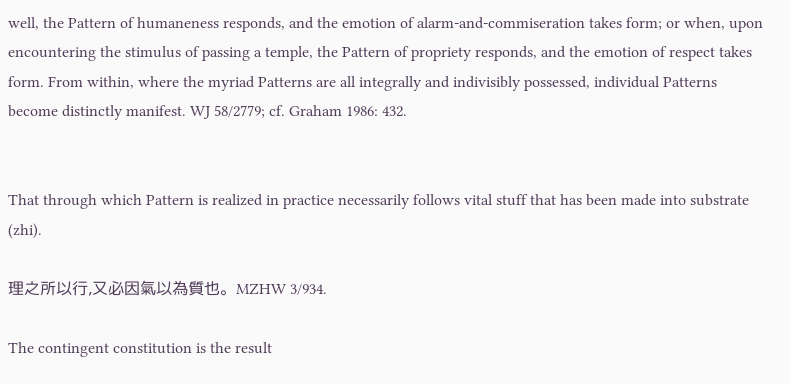well, the Pattern of humaneness responds, and the emotion of alarm-and-commiseration takes form; or when, upon encountering the stimulus of passing a temple, the Pattern of propriety responds, and the emotion of respect takes form. From within, where the myriad Patterns are all integrally and indivisibly possessed, individual Patterns become distinctly manifest. WJ 58/2779; cf. Graham 1986: 432.


That through which Pattern is realized in practice necessarily follows vital stuff that has been made into substrate (zhi).

理之所以行,又必因氣以為質也。MZHW 3/934.

The contingent constitution is the result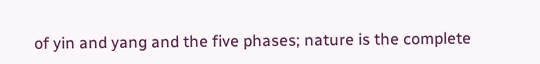of yin and yang and the five phases; nature is the complete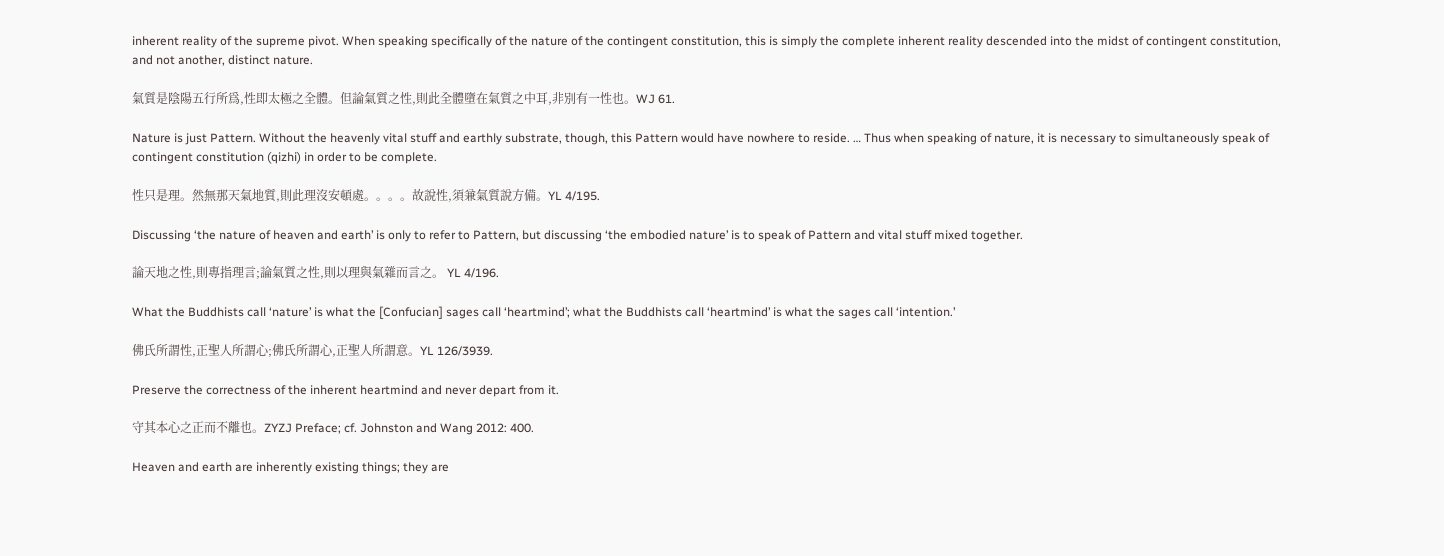inherent reality of the supreme pivot. When speaking specifically of the nature of the contingent constitution, this is simply the complete inherent reality descended into the midst of contingent constitution, and not another, distinct nature.

氣質是陰陽五行所爲,性即太極之全體。但論氣質之性,則此全體墮在氣質之中耳,非別有一性也。WJ 61.

Nature is just Pattern. Without the heavenly vital stuff and earthly substrate, though, this Pattern would have nowhere to reside. … Thus when speaking of nature, it is necessary to simultaneously speak of contingent constitution (qizhi) in order to be complete.

性只是理。然無那天氣地質,則此理沒安頓處。。。。故說性,須兼氣質說方備。YL 4/195.

Discussing ‘the nature of heaven and earth’ is only to refer to Pattern, but discussing ‘the embodied nature’ is to speak of Pattern and vital stuff mixed together.

論天地之性,則專指理言;論氣質之性,則以理與氣雜而言之。 YL 4/196.

What the Buddhists call ‘nature’ is what the [Confucian] sages call ‘heartmind’; what the Buddhists call ‘heartmind’ is what the sages call ‘intention.’

佛氏所謂性,正聖人所謂心;佛氏所謂心,正聖人所謂意。YL 126/3939.

Preserve the correctness of the inherent heartmind and never depart from it.

守其本心之正而不離也。ZYZJ Preface; cf. Johnston and Wang 2012: 400.

Heaven and earth are inherently existing things; they are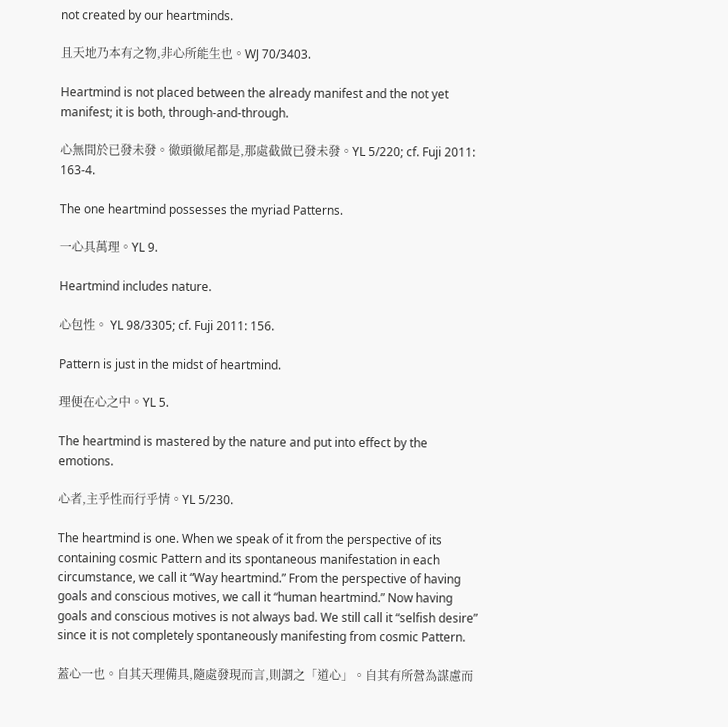not created by our heartminds.

且天地乃本有之物,非心所能生也。WJ 70/3403.

Heartmind is not placed between the already manifest and the not yet manifest; it is both, through-and-through.

心無間於已發未發。徹頭徹尾都是,那處截做已發未發。YL 5/220; cf. Fuji 2011: 163-4.

The one heartmind possesses the myriad Patterns.

一心具萬理。YL 9.

Heartmind includes nature.

心包性。 YL 98/3305; cf. Fuji 2011: 156.

Pattern is just in the midst of heartmind.

理便在心之中。YL 5.

The heartmind is mastered by the nature and put into effect by the emotions.

心者,主乎性而行乎情。YL 5/230.

The heartmind is one. When we speak of it from the perspective of its containing cosmic Pattern and its spontaneous manifestation in each circumstance, we call it “Way heartmind.” From the perspective of having goals and conscious motives, we call it “human heartmind.” Now having goals and conscious motives is not always bad. We still call it “selfish desire” since it is not completely spontaneously manifesting from cosmic Pattern.

蓋心一也。自其天理備具,隨處發現而言,則謂之「道心」。自其有所營為謀慮而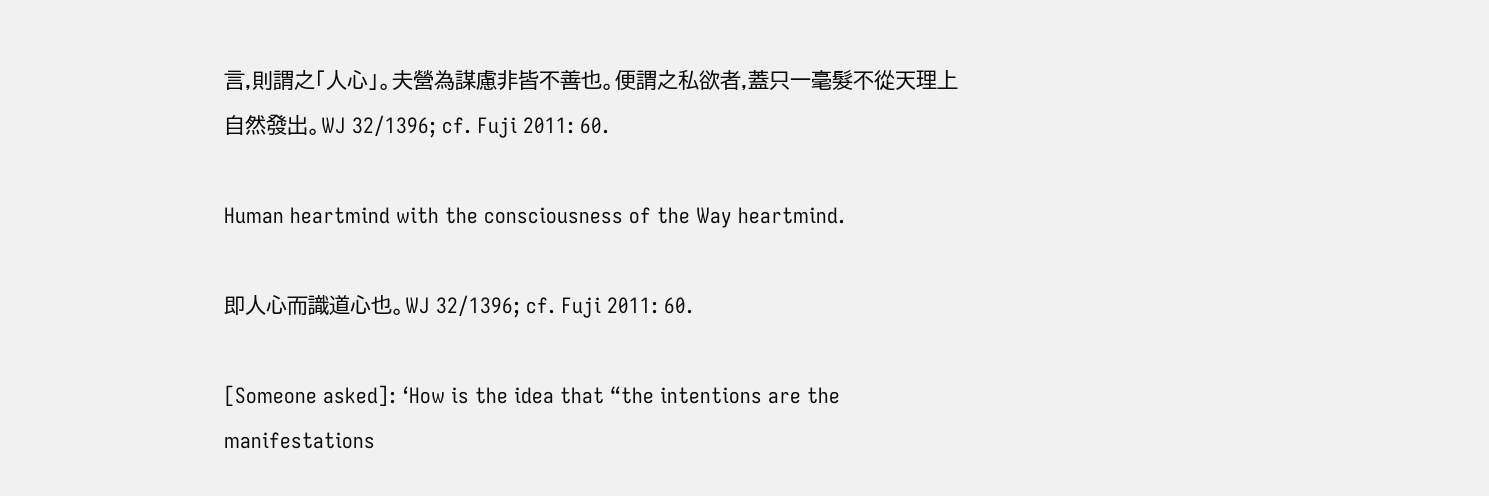言,則謂之「人心」。夫營為謀慮非皆不善也。便謂之私欲者,蓋只一毫髮不從天理上自然發出。WJ 32/1396; cf. Fuji 2011: 60.

Human heartmind with the consciousness of the Way heartmind.

即人心而識道心也。WJ 32/1396; cf. Fuji 2011: 60.

[Someone asked]: ‘How is the idea that “the intentions are the manifestations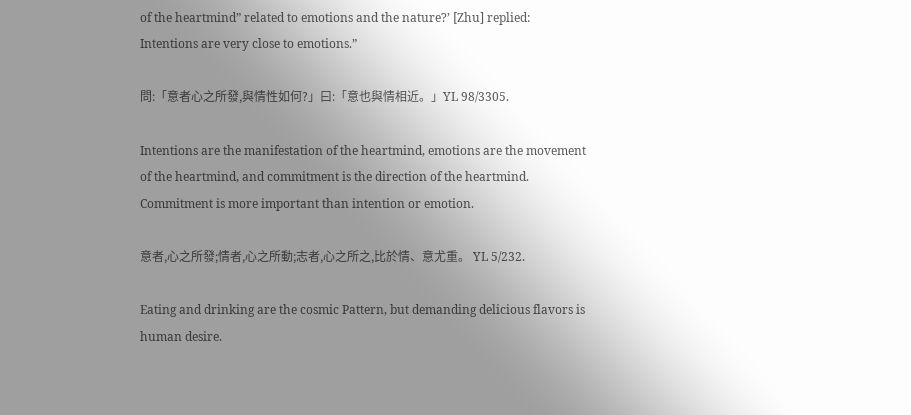of the heartmind” related to emotions and the nature?’ [Zhu] replied: Intentions are very close to emotions.”

問:「意者心之所發,與情性如何?」曰:「意也與情相近。」YL 98/3305.

Intentions are the manifestation of the heartmind, emotions are the movement of the heartmind, and commitment is the direction of the heartmind. Commitment is more important than intention or emotion.

意者,心之所發;情者,心之所動;志者,心之所之,比於情、意尤重。 YL 5/232.

Eating and drinking are the cosmic Pattern, but demanding delicious flavors is human desire.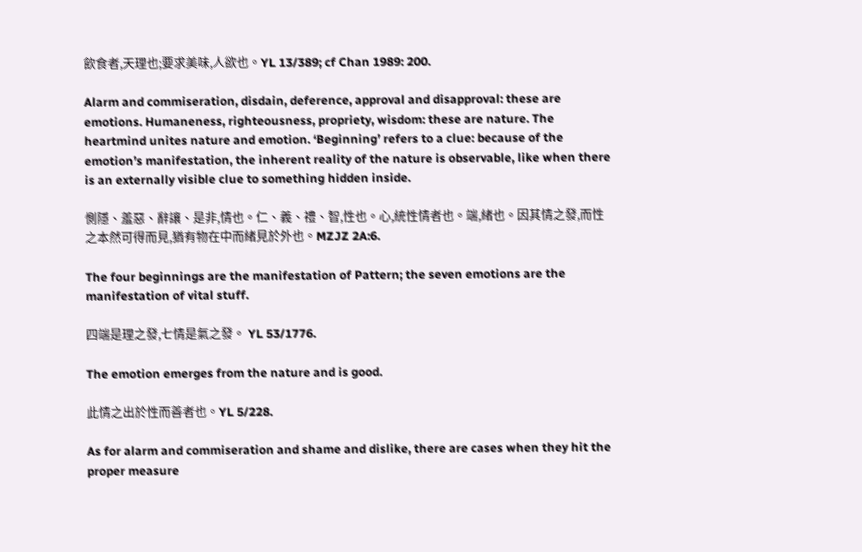飲食者,天理也;要求美味,人欲也。YL 13/389; cf Chan 1989: 200.

Alarm and commiseration, disdain, deference, approval and disapproval: these are emotions. Humaneness, righteousness, propriety, wisdom: these are nature. The heartmind unites nature and emotion. ‘Beginning’ refers to a clue: because of the emotion’s manifestation, the inherent reality of the nature is observable, like when there is an externally visible clue to something hidden inside.

惻隱、羞惡、辭讓、是非,情也。仁、義、禮、智,性也。心,統性情者也。端,緒也。因其情之發,而性之本然可得而見,猶有物在中而緒見於外也。MZJZ 2A:6.

The four beginnings are the manifestation of Pattern; the seven emotions are the manifestation of vital stuff.

四端是理之發,七情是氣之發。 YL 53/1776.

The emotion emerges from the nature and is good.

此情之出於性而善者也。YL 5/228.

As for alarm and commiseration and shame and dislike, there are cases when they hit the proper measure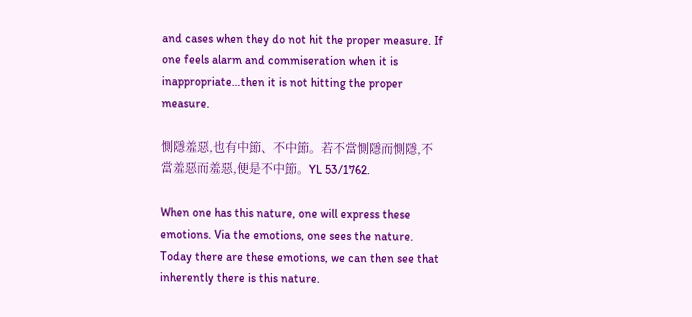and cases when they do not hit the proper measure. If one feels alarm and commiseration when it is inappropriate…then it is not hitting the proper measure.

惻隱羞惡,也有中節、不中節。若不當惻隱而惻隱,不當羞惡而羞惡,便是不中節。YL 53/1762.

When one has this nature, one will express these emotions. Via the emotions, one sees the nature. Today there are these emotions, we can then see that inherently there is this nature.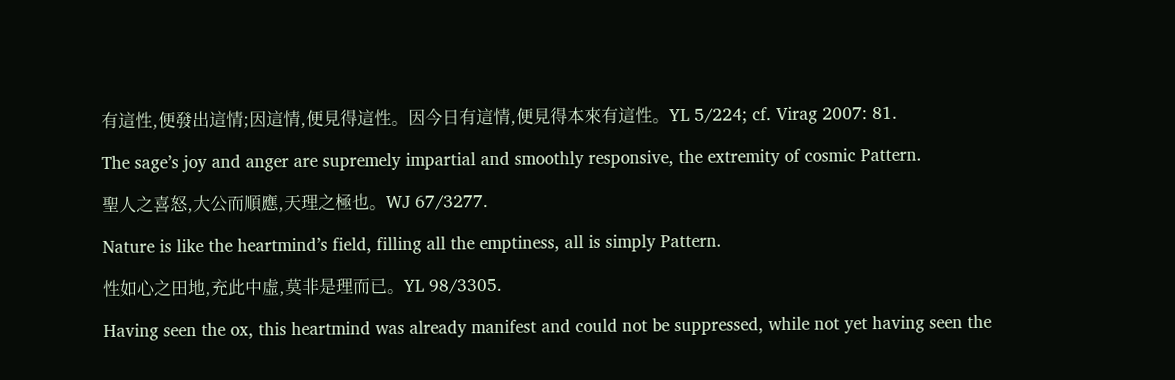有這性,便發出這情;因這情,便見得這性。因今日有這情,便見得本來有這性。YL 5/224; cf. Virag 2007: 81.

The sage’s joy and anger are supremely impartial and smoothly responsive, the extremity of cosmic Pattern.

聖人之喜怒,大公而順應,天理之極也。WJ 67/3277.

Nature is like the heartmind’s field, filling all the emptiness, all is simply Pattern.

性如心之田地,充此中虛,莫非是理而已。YL 98/3305.

Having seen the ox, this heartmind was already manifest and could not be suppressed, while not yet having seen the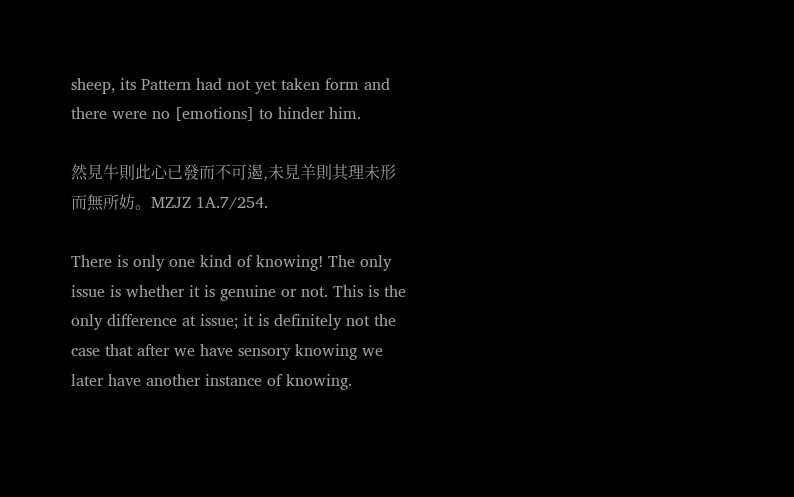sheep, its Pattern had not yet taken form and there were no [emotions] to hinder him.

然見牛則此心已發而不可遏,未見羊則其理未形而無所妨。MZJZ 1A.7/254.

There is only one kind of knowing! The only issue is whether it is genuine or not. This is the only difference at issue; it is definitely not the case that after we have sensory knowing we later have another instance of knowing.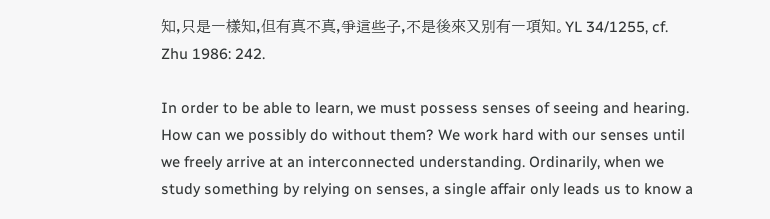知,只是一樣知,但有真不真,爭這些子,不是後來又別有一項知。YL 34/1255, cf. Zhu 1986: 242.

In order to be able to learn, we must possess senses of seeing and hearing. How can we possibly do without them? We work hard with our senses until we freely arrive at an interconnected understanding. Ordinarily, when we study something by relying on senses, a single affair only leads us to know a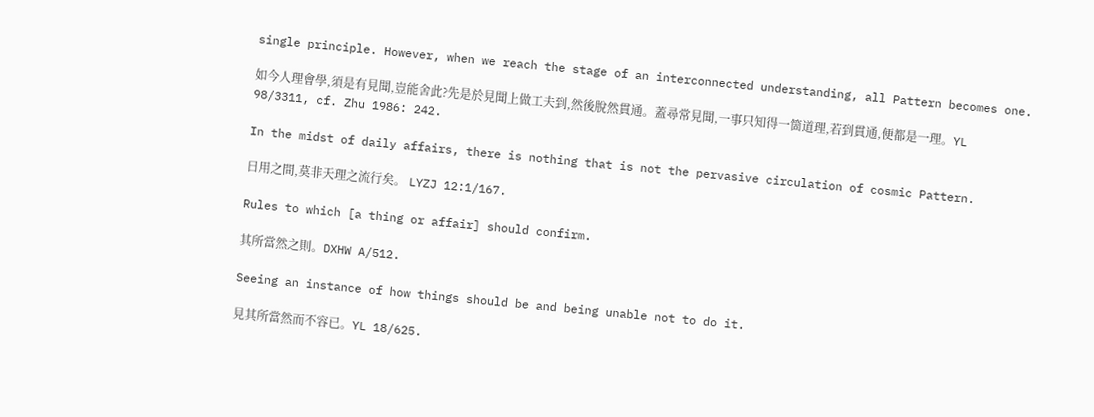single principle. However, when we reach the stage of an interconnected understanding, all Pattern becomes one.

如今人理會學,須是有見聞,豈能舍此?先是於見聞上做工夫到,然後脫然貫通。蓋尋常見聞,一事只知得一箇道理,若到貫通,便都是一理。YL 98/3311, cf. Zhu 1986: 242.

In the midst of daily affairs, there is nothing that is not the pervasive circulation of cosmic Pattern.

日用之間,莫非天理之流行矣。 LYZJ 12:1/167.

Rules to which [a thing or affair] should confirm.

其所當然之則。DXHW A/512.

Seeing an instance of how things should be and being unable not to do it.

見其所當然而不容已。YL 18/625.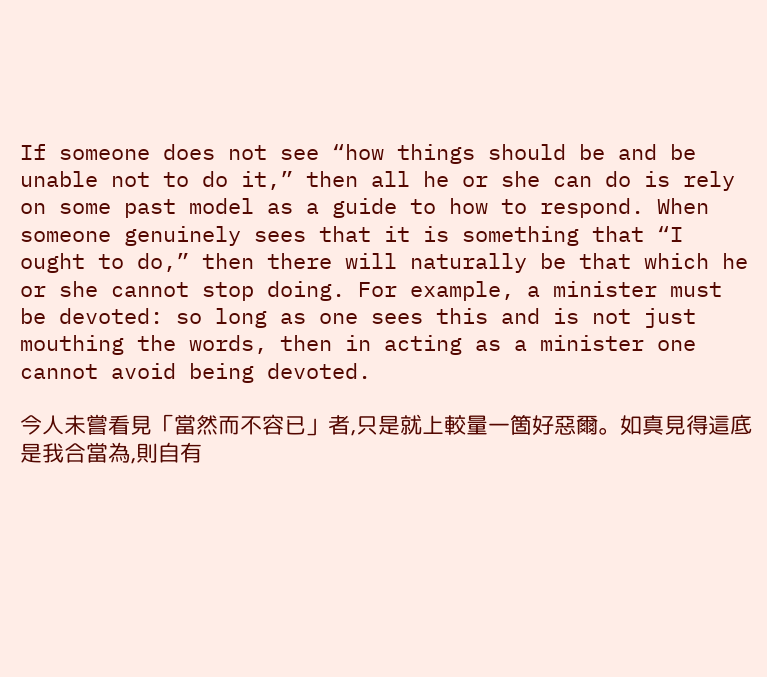If someone does not see “how things should be and be unable not to do it,” then all he or she can do is rely on some past model as a guide to how to respond. When someone genuinely sees that it is something that “I ought to do,” then there will naturally be that which he or she cannot stop doing. For example, a minister must be devoted: so long as one sees this and is not just mouthing the words, then in acting as a minister one cannot avoid being devoted.

今人未嘗看見「當然而不容已」者,只是就上較量一箇好惡爾。如真見得這底是我合當為,則自有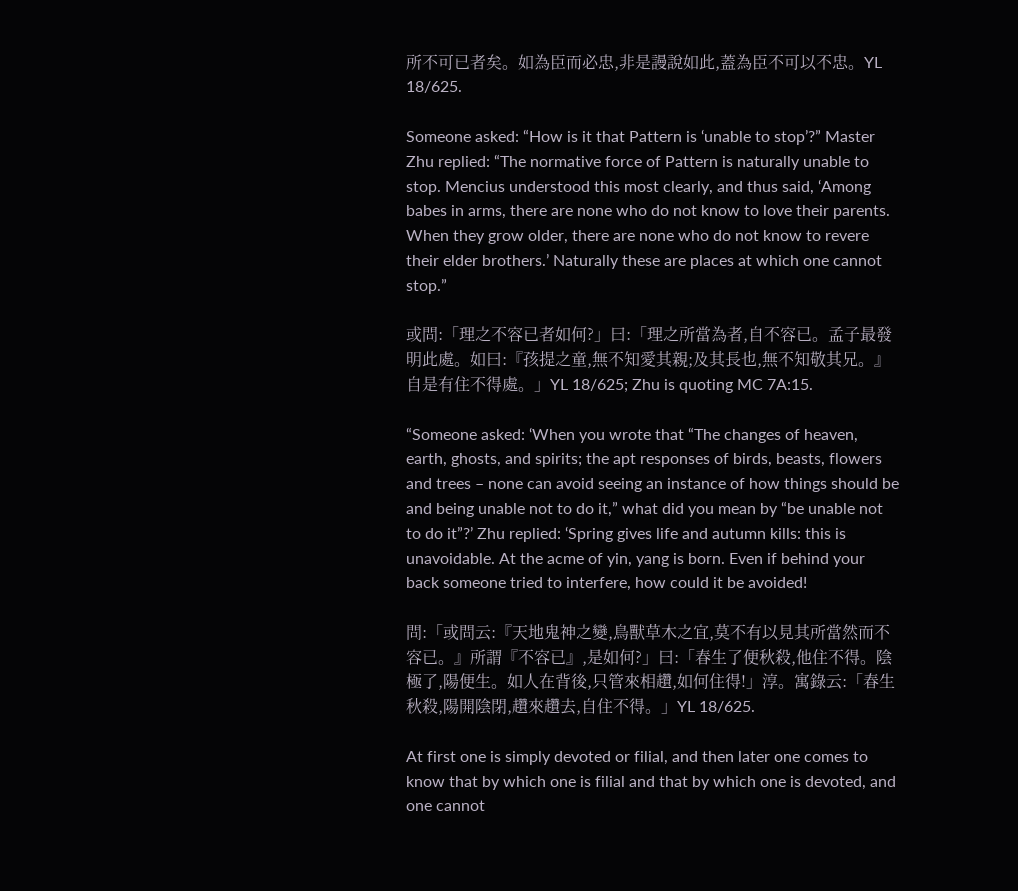所不可已者矣。如為臣而必忠,非是謾說如此,蓋為臣不可以不忠。YL 18/625.

Someone asked: “How is it that Pattern is ‘unable to stop’?” Master Zhu replied: “The normative force of Pattern is naturally unable to stop. Mencius understood this most clearly, and thus said, ‘Among babes in arms, there are none who do not know to love their parents. When they grow older, there are none who do not know to revere their elder brothers.’ Naturally these are places at which one cannot stop.”

或問:「理之不容已者如何?」曰:「理之所當為者,自不容已。孟子最發明此處。如曰:『孩提之童,無不知愛其親;及其長也,無不知敬其兄。』自是有住不得處。」YL 18/625; Zhu is quoting MC 7A:15.

“Someone asked: ‘When you wrote that “The changes of heaven, earth, ghosts, and spirits; the apt responses of birds, beasts, flowers and trees – none can avoid seeing an instance of how things should be and being unable not to do it,” what did you mean by “be unable not to do it”?’ Zhu replied: ‘Spring gives life and autumn kills: this is unavoidable. At the acme of yin, yang is born. Even if behind your back someone tried to interfere, how could it be avoided!

問:「或問云:『天地鬼神之變,鳥獸草木之宜,莫不有以見其所當然而不容已。』所謂『不容已』,是如何?」曰:「春生了便秋殺,他住不得。陰極了,陽便生。如人在背後,只管來相趲,如何住得!」淳。寓錄云:「春生秋殺,陽開陰閉,趲來趲去,自住不得。」YL 18/625.

At first one is simply devoted or filial, and then later one comes to know that by which one is filial and that by which one is devoted, and one cannot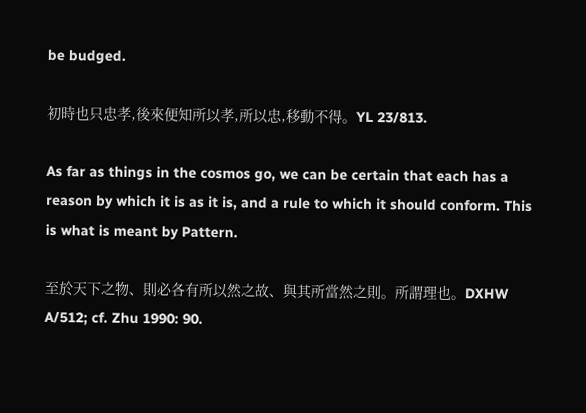be budged.

初時也只忠孝,後來便知所以孝,所以忠,移動不得。YL 23/813.

As far as things in the cosmos go, we can be certain that each has a reason by which it is as it is, and a rule to which it should conform. This is what is meant by Pattern.

至於天下之物、則必各有所以然之故、與其所當然之則。所謂理也。DXHW A/512; cf. Zhu 1990: 90.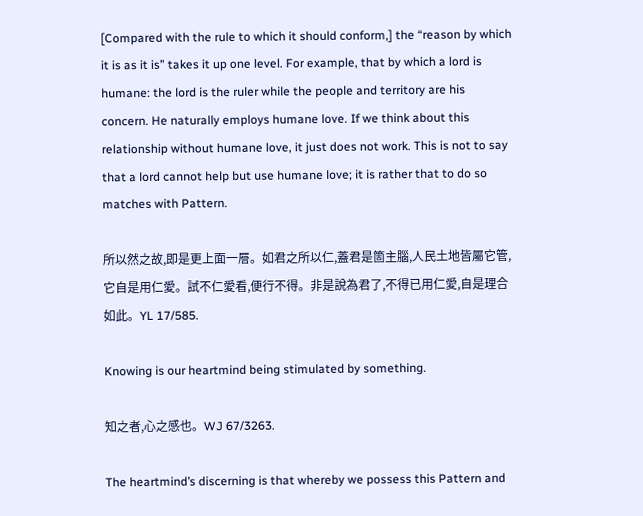[Compared with the rule to which it should conform,] the “reason by which it is as it is” takes it up one level. For example, that by which a lord is humane: the lord is the ruler while the people and territory are his concern. He naturally employs humane love. If we think about this relationship without humane love, it just does not work. This is not to say that a lord cannot help but use humane love; it is rather that to do so matches with Pattern.

所以然之故,即是更上面一層。如君之所以仁,蓋君是箇主腦,人民土地皆屬它管,它自是用仁愛。試不仁愛看,便行不得。非是說為君了,不得已用仁愛,自是理合如此。YL 17/585.

Knowing is our heartmind being stimulated by something.

知之者,心之感也。WJ 67/3263.

The heartmind’s discerning is that whereby we possess this Pattern and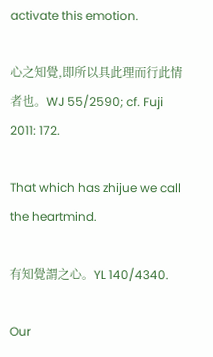activate this emotion.

心之知覺,即所以具此理而行此情者也。WJ 55/2590; cf. Fuji 2011: 172.

That which has zhijue we call the heartmind.

有知覺謂之心。YL 140/4340.

Our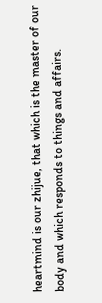heartmind is our zhijue, that which is the master of our body and which responds to things and affairs.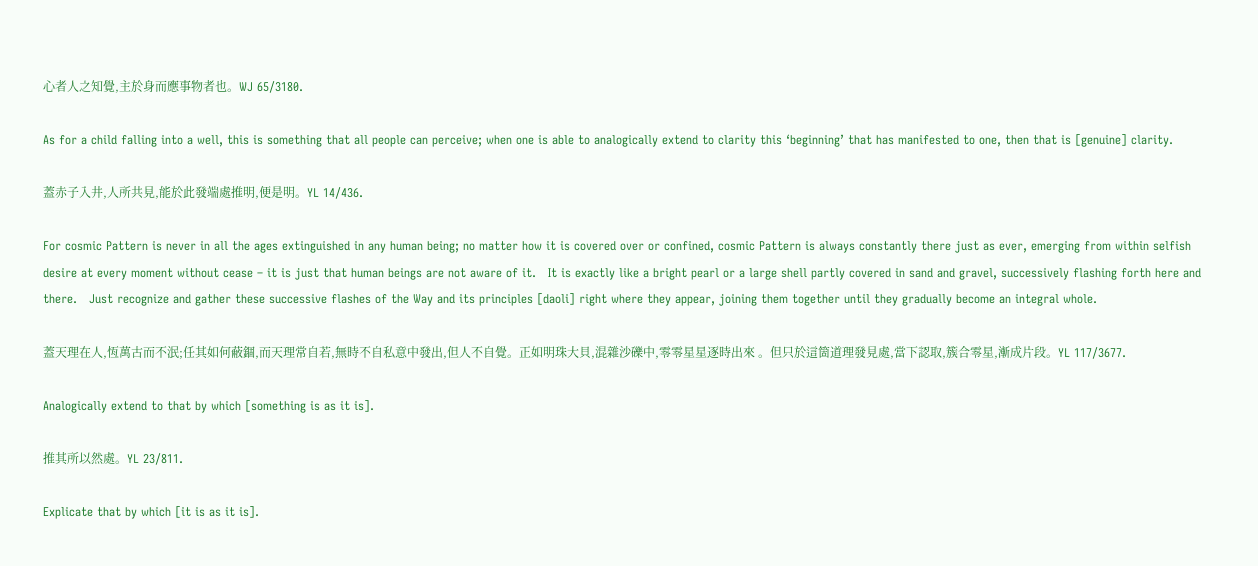心者人之知覺,主於身而應事物者也。WJ 65/3180.

As for a child falling into a well, this is something that all people can perceive; when one is able to analogically extend to clarity this ‘beginning’ that has manifested to one, then that is [genuine] clarity.

蓋赤子入井,人所共見,能於此發端處推明,便是明。YL 14/436.

For cosmic Pattern is never in all the ages extinguished in any human being; no matter how it is covered over or confined, cosmic Pattern is always constantly there just as ever, emerging from within selfish desire at every moment without cease – it is just that human beings are not aware of it.   It is exactly like a bright pearl or a large shell partly covered in sand and gravel, successively flashing forth here and there.   Just recognize and gather these successive flashes of the Way and its principles [daoli] right where they appear, joining them together until they gradually become an integral whole.

蓋天理在人,恆萬古而不泯;任其如何蔽錮,而天理常自若,無時不自私意中發出,但人不自覺。正如明珠大貝,混雜沙礫中,零零星星逐時出來 。但只於這箇道理發見處,當下認取,簇合零星,漸成片段。YL 117/3677.

Analogically extend to that by which [something is as it is].

推其所以然處。YL 23/811.

Explicate that by which [it is as it is].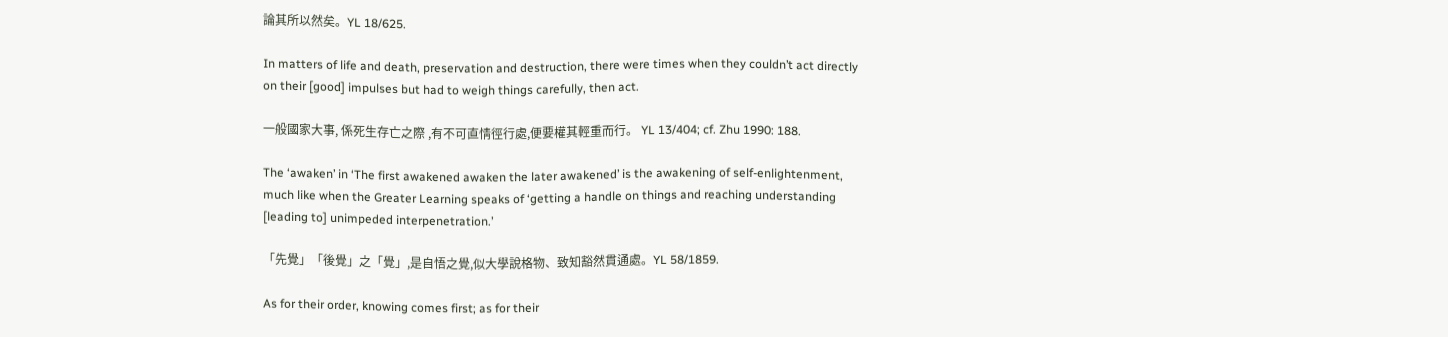論其所以然矣。YL 18/625.

In matters of life and death, preservation and destruction, there were times when they couldn’t act directly on their [good] impulses but had to weigh things carefully, then act.

一般國家大事, 係死生存亡之際 ,有不可直情徑行處,便要權其輕重而行。 YL 13/404; cf. Zhu 1990: 188.

The ‘awaken’ in ‘The first awakened awaken the later awakened’ is the awakening of self-enlightenment, much like when the Greater Learning speaks of ‘getting a handle on things and reaching understanding [leading to] unimpeded interpenetration.’

「先覺」「後覺」之「覺」,是自悟之覺,似大學說格物、致知豁然貫通處。YL 58/1859.

As for their order, knowing comes first; as for their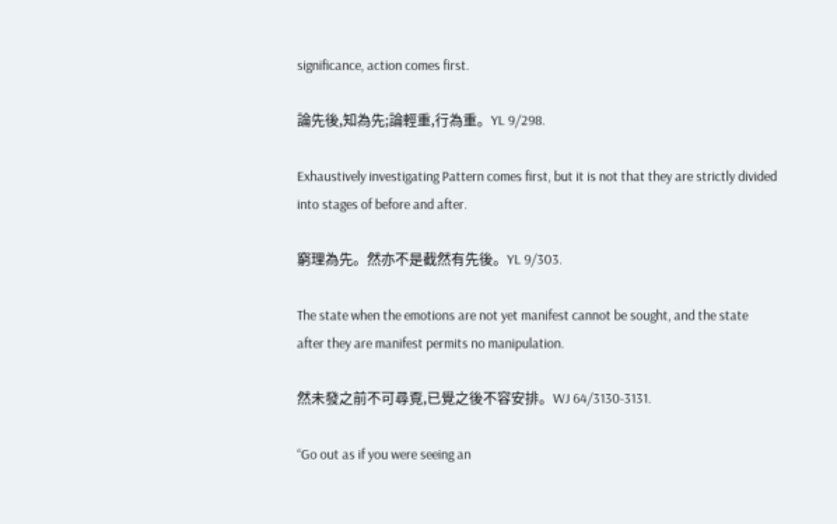significance, action comes first.

論先後,知為先;論輕重,行為重。YL 9/298.

Exhaustively investigating Pattern comes first, but it is not that they are strictly divided into stages of before and after.

窮理為先。然亦不是截然有先後。YL 9/303.

The state when the emotions are not yet manifest cannot be sought, and the state after they are manifest permits no manipulation.

然未發之前不可尋覔,已覺之後不容安排。WJ 64/3130-3131.

“Go out as if you were seeing an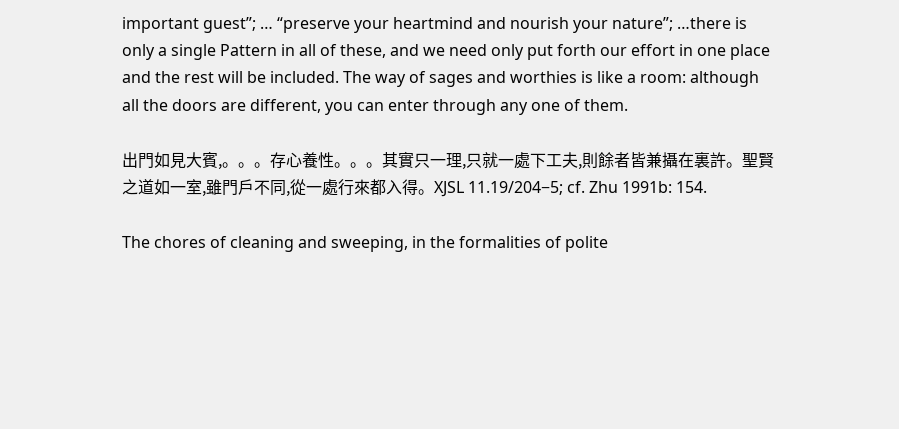important guest”; … “preserve your heartmind and nourish your nature”; …there is only a single Pattern in all of these, and we need only put forth our effort in one place and the rest will be included. The way of sages and worthies is like a room: although all the doors are different, you can enter through any one of them.

出門如見大賓,。。。存心養性。。。其實只一理,只就一處下工夫,則餘者皆兼攝在裏許。聖賢之道如一室,雖門戶不同,從一處行來都入得。XJSL 11.19/204−5; cf. Zhu 1991b: 154.

The chores of cleaning and sweeping, in the formalities of polite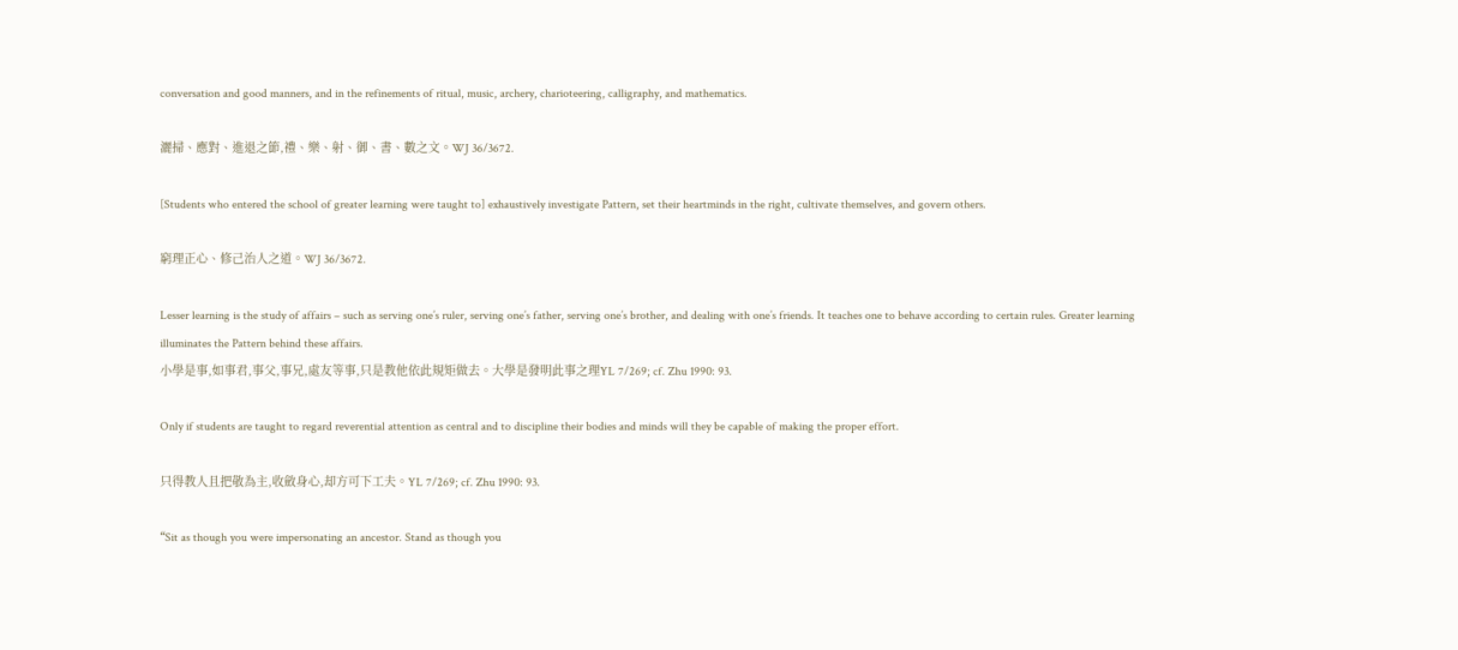conversation and good manners, and in the refinements of ritual, music, archery, charioteering, calligraphy, and mathematics.

灑掃、應對、進退之節,禮、樂、射、御、書、數之文。WJ 36/3672.

[Students who entered the school of greater learning were taught to] exhaustively investigate Pattern, set their heartminds in the right, cultivate themselves, and govern others.

窮理正心、修己治人之道。WJ 36/3672.

Lesser learning is the study of affairs – such as serving one’s ruler, serving one’s father, serving one’s brother, and dealing with one’s friends. It teaches one to behave according to certain rules. Greater learning illuminates the Pattern behind these affairs.
小學是事,如事君,事父,事兄,處友等事,只是教他依此規矩做去。大學是發明此事之理YL 7/269; cf. Zhu 1990: 93.

Only if students are taught to regard reverential attention as central and to discipline their bodies and minds will they be capable of making the proper effort.

只得教人且把敬為主,收斂身心,却方可下工夫。YL 7/269; cf. Zhu 1990: 93.

“Sit as though you were impersonating an ancestor. Stand as though you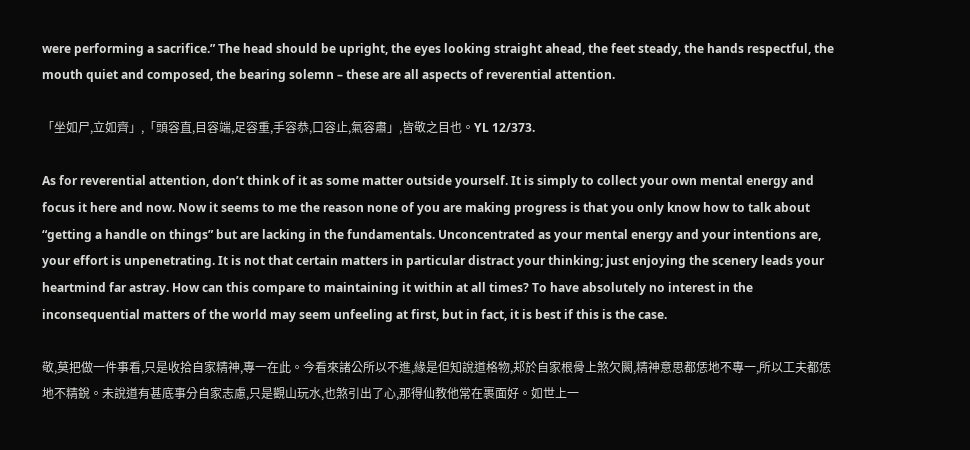were performing a sacrifice.” The head should be upright, the eyes looking straight ahead, the feet steady, the hands respectful, the mouth quiet and composed, the bearing solemn – these are all aspects of reverential attention.

「坐如尸,立如齊」,「頭容直,目容端,足容重,手容恭,口容止,氣容肅」,皆敬之目也。YL 12/373.

As for reverential attention, don’t think of it as some matter outside yourself. It is simply to collect your own mental energy and focus it here and now. Now it seems to me the reason none of you are making progress is that you only know how to talk about “getting a handle on things” but are lacking in the fundamentals. Unconcentrated as your mental energy and your intentions are, your effort is unpenetrating. It is not that certain matters in particular distract your thinking; just enjoying the scenery leads your heartmind far astray. How can this compare to maintaining it within at all times? To have absolutely no interest in the inconsequential matters of the world may seem unfeeling at first, but in fact, it is best if this is the case.

敬,莫把做一件事看,只是收拾自家精神,專一在此。今看來諸公所以不進,緣是但知說道格物,邞於自家根骨上煞欠闕,精神意思都恁地不專一,所以工夫都恁地不精銳。未說道有甚底事分自家志慮,只是觀山玩水,也煞引出了心,那得仙教他常在裹面好。如世上一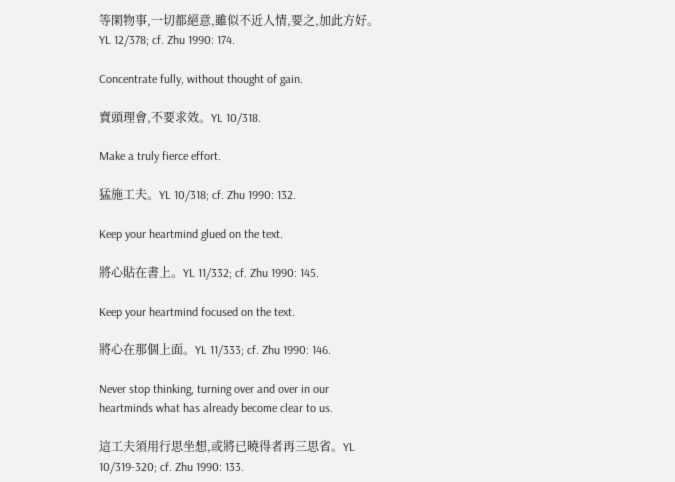等閑物事,一切都絕意,雖似不近人情,要之,加此方好。YL 12/378; cf. Zhu 1990: 174.

Concentrate fully, without thought of gain.

賣頭理會,不要求效。YL 10/318.

Make a truly fierce effort.

猛施工夫。YL 10/318; cf. Zhu 1990: 132.

Keep your heartmind glued on the text.

將心貼在書上。YL 11/332; cf. Zhu 1990: 145.

Keep your heartmind focused on the text.

將心在那個上面。YL 11/333; cf. Zhu 1990: 146.

Never stop thinking, turning over and over in our heartminds what has already become clear to us.

這工夫須用行思坐想,或將已曉得者再三思省。YL 10/319-320; cf. Zhu 1990: 133.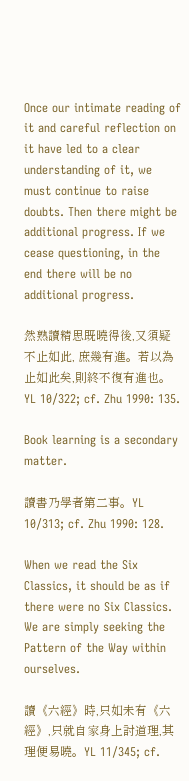Once our intimate reading of it and careful reflection on it have led to a clear understanding of it, we must continue to raise doubts. Then there might be additional progress. If we cease questioning, in the end there will be no additional progress.

然熟讀精思既曉得後,又須疑不止如此, 庶幾有進。若以為止如此矣,則終不復有進也。YL 10/322; cf. Zhu 1990: 135.

Book learning is a secondary matter.

讀書乃學者第二事。YL 10/313; cf. Zhu 1990: 128.

When we read the Six Classics, it should be as if there were no Six Classics. We are simply seeking the Pattern of the Way within ourselves.

讀《六經》時,只如未有《六經》,只就自家身上討道理,其理便易曉。YL 11/345; cf.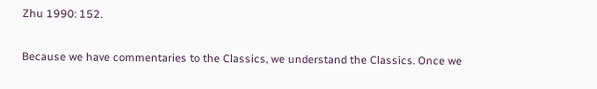Zhu 1990: 152.

Because we have commentaries to the Classics, we understand the Classics. Once we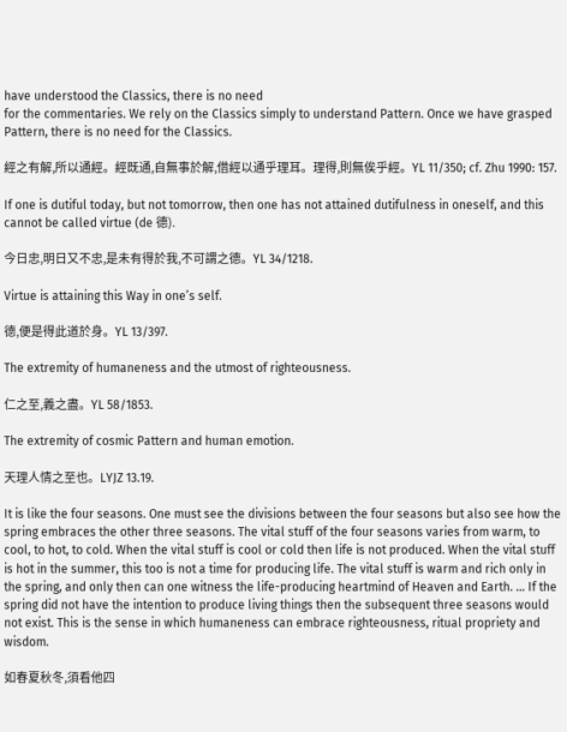have understood the Classics, there is no need
for the commentaries. We rely on the Classics simply to understand Pattern. Once we have grasped Pattern, there is no need for the Classics.

經之有解,所以通經。經既通,自無事於解,借經以通乎理耳。理得,則無俟乎經。YL 11/350; cf. Zhu 1990: 157.

If one is dutiful today, but not tomorrow, then one has not attained dutifulness in oneself, and this cannot be called virtue (de 德).

今日忠,明日又不忠,是未有得於我,不可謂之德。YL 34/1218.

Virtue is attaining this Way in one’s self.

德,便是得此道於身。YL 13/397.

The extremity of humaneness and the utmost of righteousness.

仁之至,義之盡。YL 58/1853.

The extremity of cosmic Pattern and human emotion.

天理人情之至也。LYJZ 13.19.

It is like the four seasons. One must see the divisions between the four seasons but also see how the spring embraces the other three seasons. The vital stuff of the four seasons varies from warm, to cool, to hot, to cold. When the vital stuff is cool or cold then life is not produced. When the vital stuff is hot in the summer, this too is not a time for producing life. The vital stuff is warm and rich only in the spring, and only then can one witness the life-producing heartmind of Heaven and Earth. … If the spring did not have the intention to produce living things then the subsequent three seasons would not exist. This is the sense in which humaneness can embrace righteousness, ritual propriety and wisdom.

如春夏秋冬,須看他四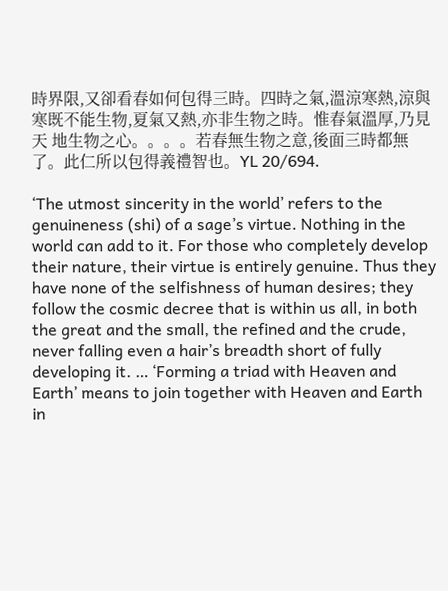時界限,又卻看春如何包得三時。四時之氣,溫涼寒熱,涼與寒既不能生物,夏氣又熱,亦非生物之時。惟春氣溫厚,乃見天 地生物之心。。。。若春無生物之意,後面三時都無了。此仁所以包得義禮智也。YL 20/694.

‘The utmost sincerity in the world’ refers to the genuineness (shi) of a sage’s virtue. Nothing in the world can add to it. For those who completely develop their nature, their virtue is entirely genuine. Thus they have none of the selfishness of human desires; they follow the cosmic decree that is within us all, in both the great and the small, the refined and the crude, never falling even a hair’s breadth short of fully developing it. … ‘Forming a triad with Heaven and Earth’ means to join together with Heaven and Earth in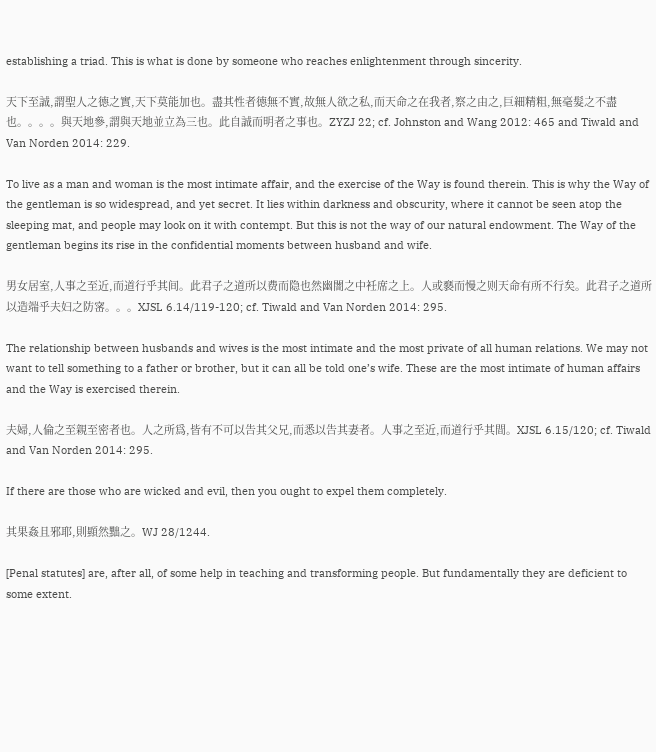establishing a triad. This is what is done by someone who reaches enlightenment through sincerity.

天下至誠,謂聖人之德之實,天下莫能加也。盡其性者德無不實,故無人欲之私,而天命之在我者,察之由之,巨細精粗,無毫髮之不盡也。。。。與天地參,謂與天地並立為三也。此自誠而明者之事也。ZYZJ 22; cf. Johnston and Wang 2012: 465 and Tiwald and Van Norden 2014: 229.

To live as a man and woman is the most intimate affair, and the exercise of the Way is found therein. This is why the Way of the gentleman is so widespread, and yet secret. It lies within darkness and obscurity, where it cannot be seen atop the sleeping mat, and people may look on it with contempt. But this is not the way of our natural endowment. The Way of the gentleman begins its rise in the confidential moments between husband and wife.

男女居室,人事之至近,而道行乎其间。此君子之道所以费而隐也然幽闇之中衽席之上。人或褻而慢之则天命有所不行矣。此君子之道所以造端乎夫妇之防宻。。。XJSL 6.14/119-120; cf. Tiwald and Van Norden 2014: 295.

The relationship between husbands and wives is the most intimate and the most private of all human relations. We may not want to tell something to a father or brother, but it can all be told one’s wife. These are the most intimate of human affairs and the Way is exercised therein.

夫婦,人倫之至親至密者也。人之所爲,皆有不可以告其父兄,而悉以告其妻者。人事之至近,而道行乎其間。XJSL 6.15/120; cf. Tiwald and Van Norden 2014: 295.

If there are those who are wicked and evil, then you ought to expel them completely.

其果姦且邪耶,則顯然黜之。WJ 28/1244.

[Penal statutes] are, after all, of some help in teaching and transforming people. But fundamentally they are deficient to some extent.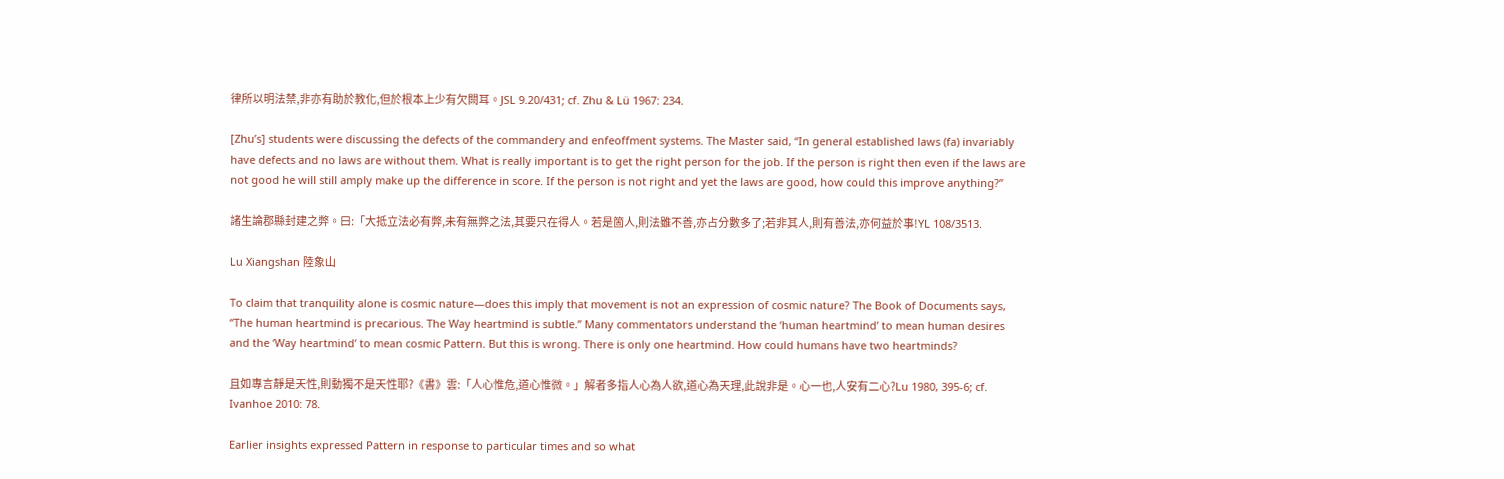律所以明法禁,非亦有助於教化,但於根本上少有欠闕耳。JSL 9.20/431; cf. Zhu & Lü 1967: 234.

[Zhu’s] students were discussing the defects of the commandery and enfeoffment systems. The Master said, “In general established laws (fa) invariably have defects and no laws are without them. What is really important is to get the right person for the job. If the person is right then even if the laws are not good he will still amply make up the difference in score. If the person is not right and yet the laws are good, how could this improve anything?”

諸生論郡縣封建之弊。曰:「大抵立法必有弊,未有無弊之法,其要只在得人。若是箇人,則法雖不善,亦占分數多了;若非其人,則有善法,亦何益於事!YL 108/3513.

Lu Xiangshan 陸象山

To claim that tranquility alone is cosmic nature—does this imply that movement is not an expression of cosmic nature? The Book of Documents says, “The human heartmind is precarious. The Way heartmind is subtle.” Many commentators understand the ‘human heartmind’ to mean human desires and the ‘Way heartmind’ to mean cosmic Pattern. But this is wrong. There is only one heartmind. How could humans have two heartminds?

且如專言靜是天性,則動獨不是天性耶?《書》雲:「人心惟危,道心惟微。」解者多指人心為人欲,道心為天理,此說非是。心一也,人安有二心?Lu 1980, 395-6; cf. Ivanhoe 2010: 78.

Earlier insights expressed Pattern in response to particular times and so what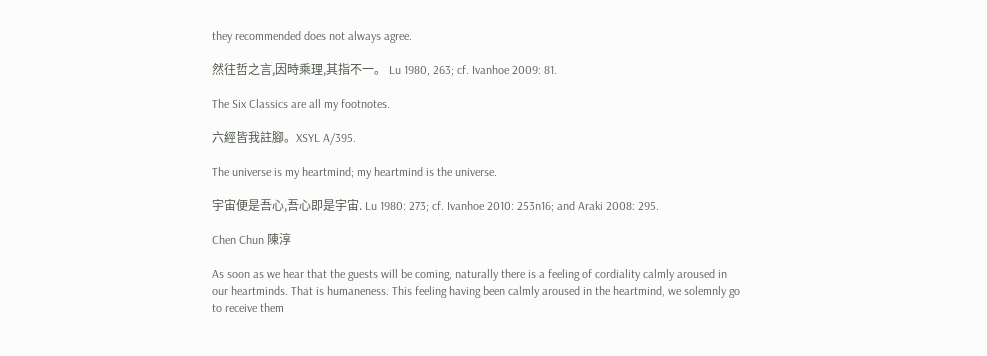they recommended does not always agree.

然往哲之言,因時乘理,其指不一。 Lu 1980, 263; cf. Ivanhoe 2009: 81.

The Six Classics are all my footnotes.

六經皆我註腳。XSYL A/395.

The universe is my heartmind; my heartmind is the universe.

宇宙便是吾心,吾心即是宇宙. Lu 1980: 273; cf. Ivanhoe 2010: 253n16; and Araki 2008: 295.

Chen Chun 陳淳

As soon as we hear that the guests will be coming, naturally there is a feeling of cordiality calmly aroused in our heartminds. That is humaneness. This feeling having been calmly aroused in the heartmind, we solemnly go to receive them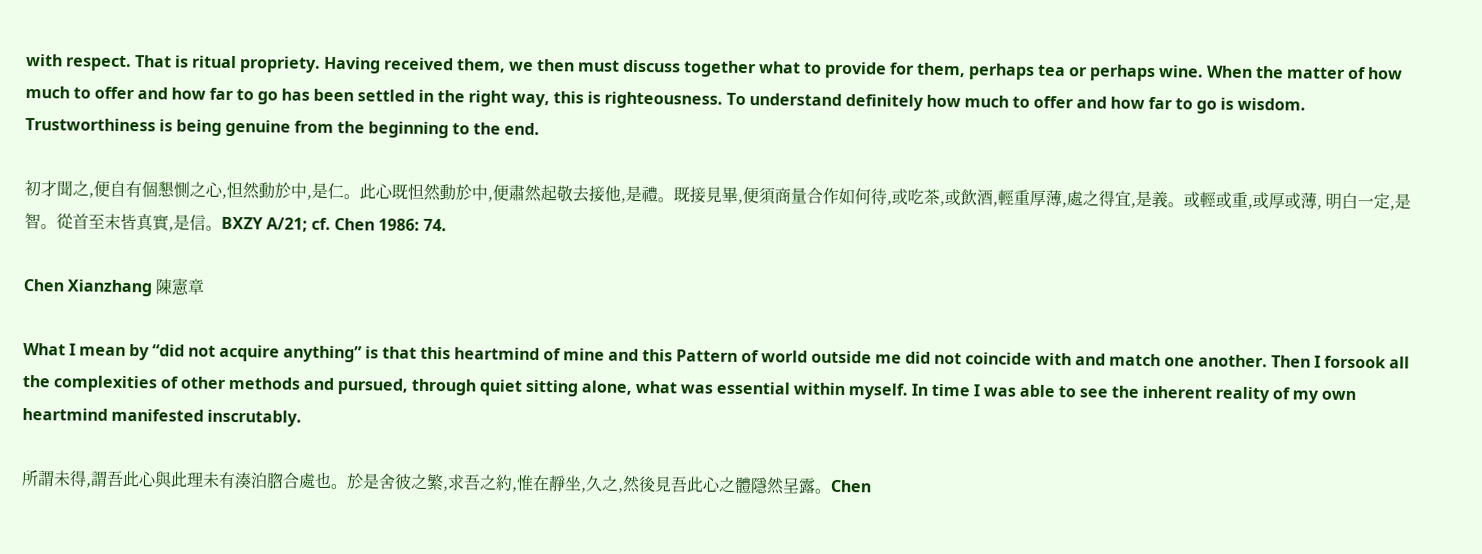with respect. That is ritual propriety. Having received them, we then must discuss together what to provide for them, perhaps tea or perhaps wine. When the matter of how much to offer and how far to go has been settled in the right way, this is righteousness. To understand definitely how much to offer and how far to go is wisdom. Trustworthiness is being genuine from the beginning to the end.

初才聞之,便自有個懇惻之心,怛然動於中,是仁。此心既怛然動於中,便肅然起敬去接他,是禮。既接見畢,便須商量合作如何待,或吃茶,或飲酒,輕重厚薄,處之得宜,是義。或輕或重,或厚或薄, 明白一定,是智。從首至末皆真實,是信。BXZY A/21; cf. Chen 1986: 74.

Chen Xianzhang 陳憲章

What I mean by “did not acquire anything” is that this heartmind of mine and this Pattern of world outside me did not coincide with and match one another. Then I forsook all the complexities of other methods and pursued, through quiet sitting alone, what was essential within myself. In time I was able to see the inherent reality of my own heartmind manifested inscrutably.

所謂未得,謂吾此心與此理未有湊泊脗合處也。於是舍彼之繁,求吾之約,惟在靜坐,久之,然後見吾此心之體隱然呈露。Chen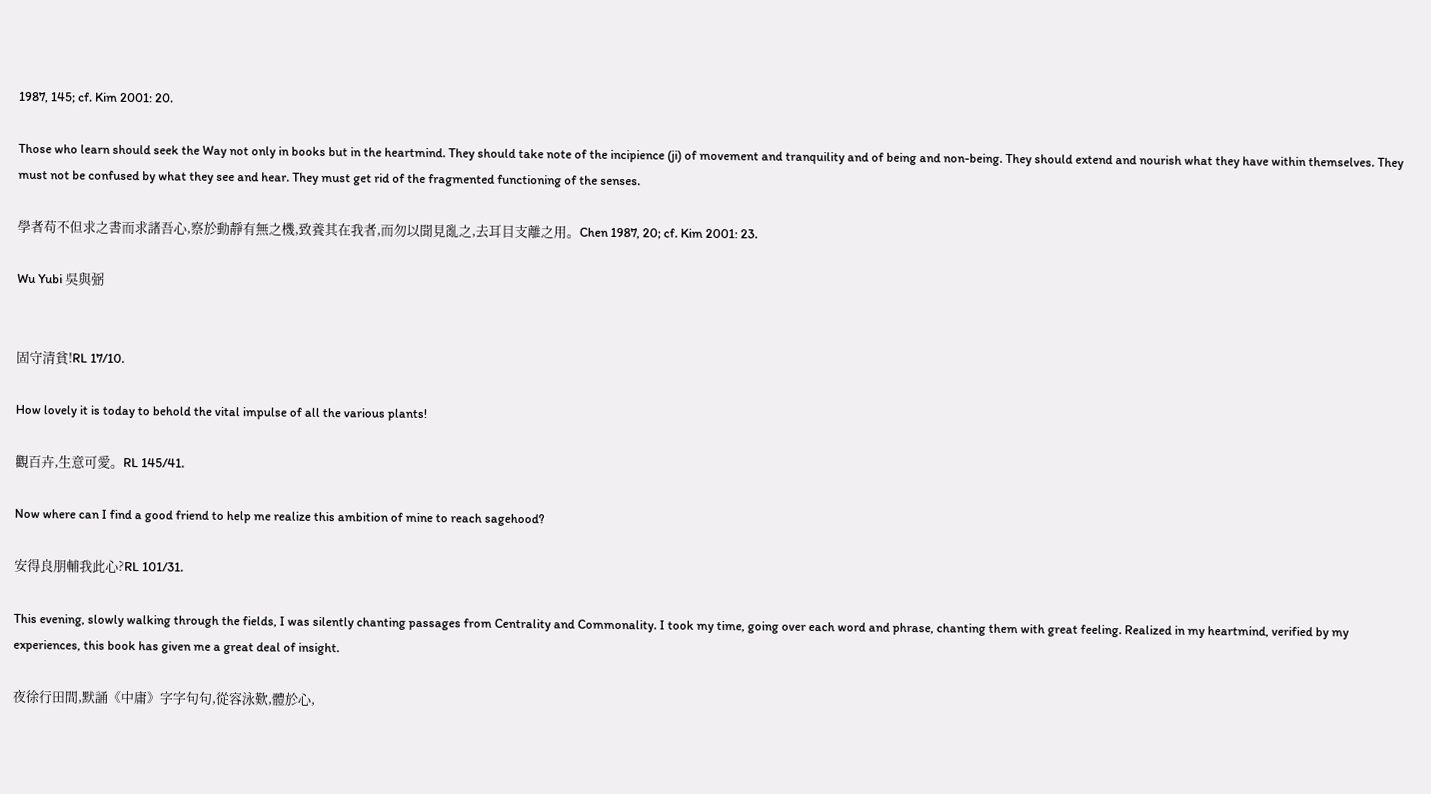1987, 145; cf. Kim 2001: 20.

Those who learn should seek the Way not only in books but in the heartmind. They should take note of the incipience (ji) of movement and tranquility and of being and non-being. They should extend and nourish what they have within themselves. They must not be confused by what they see and hear. They must get rid of the fragmented functioning of the senses.

學者苟不但求之書而求諸吾心,察於動靜有無之機,致養其在我者,而勿以聞見亂之,去耳目支離之用。Chen 1987, 20; cf. Kim 2001: 23.

Wu Yubi 吳與弼


固守清貧!RL 17/10.

How lovely it is today to behold the vital impulse of all the various plants!

觀百卉,生意可愛。RL 145/41.

Now where can I find a good friend to help me realize this ambition of mine to reach sagehood?

安得良朋輔我此心?RL 101/31.

This evening, slowly walking through the fields, I was silently chanting passages from Centrality and Commonality. I took my time, going over each word and phrase, chanting them with great feeling. Realized in my heartmind, verified by my experiences, this book has given me a great deal of insight.

夜徐行田間,默誦《中庸》字字句句,從容泳歎,體於心,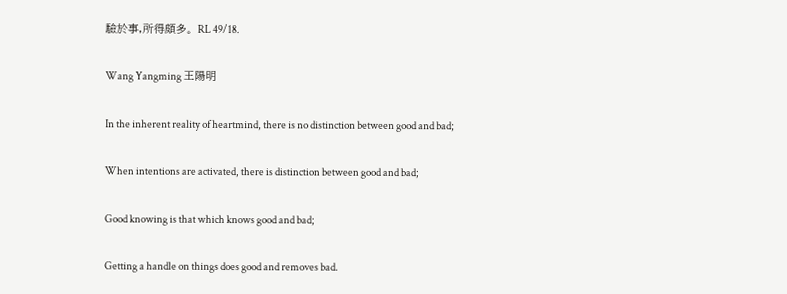驗於事,所得頗多。 RL 49/18.

Wang Yangming 王陽明

In the inherent reality of heartmind, there is no distinction between good and bad;

When intentions are activated, there is distinction between good and bad;

Good knowing is that which knows good and bad;

Getting a handle on things does good and removes bad.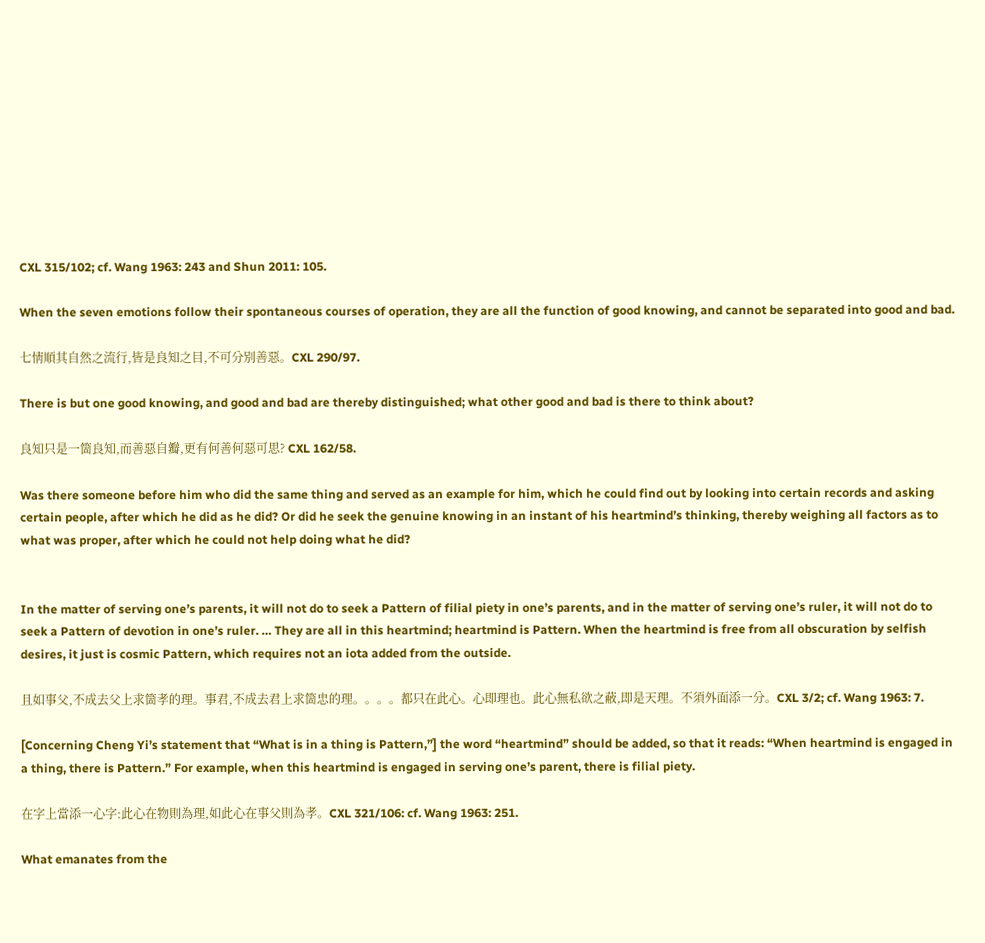CXL 315/102; cf. Wang 1963: 243 and Shun 2011: 105.

When the seven emotions follow their spontaneous courses of operation, they are all the function of good knowing, and cannot be separated into good and bad.

七情順其自然之流行,皆是良知之目,不可分別善惡。CXL 290/97.

There is but one good knowing, and good and bad are thereby distinguished; what other good and bad is there to think about?

良知只是一箇良知,而善惡自瓣,更有何善何惡可思? CXL 162/58.

Was there someone before him who did the same thing and served as an example for him, which he could find out by looking into certain records and asking certain people, after which he did as he did? Or did he seek the genuine knowing in an instant of his heartmind’s thinking, thereby weighing all factors as to what was proper, after which he could not help doing what he did?


In the matter of serving one’s parents, it will not do to seek a Pattern of filial piety in one’s parents, and in the matter of serving one’s ruler, it will not do to seek a Pattern of devotion in one’s ruler. … They are all in this heartmind; heartmind is Pattern. When the heartmind is free from all obscuration by selfish desires, it just is cosmic Pattern, which requires not an iota added from the outside.

且如事父,不成去父上求箇孝的理。事君,不成去君上求箇忠的理。。。。都只在此心。心即理也。此心無私欲之蔽,即是天理。不須外面添一分。CXL 3/2; cf. Wang 1963: 7.

[Concerning Cheng Yi’s statement that “What is in a thing is Pattern,”] the word “heartmind” should be added, so that it reads: “When heartmind is engaged in a thing, there is Pattern.” For example, when this heartmind is engaged in serving one’s parent, there is filial piety.

在字上當添一心字:此心在物則為理,如此心在事父則為孝。CXL 321/106: cf. Wang 1963: 251.

What emanates from the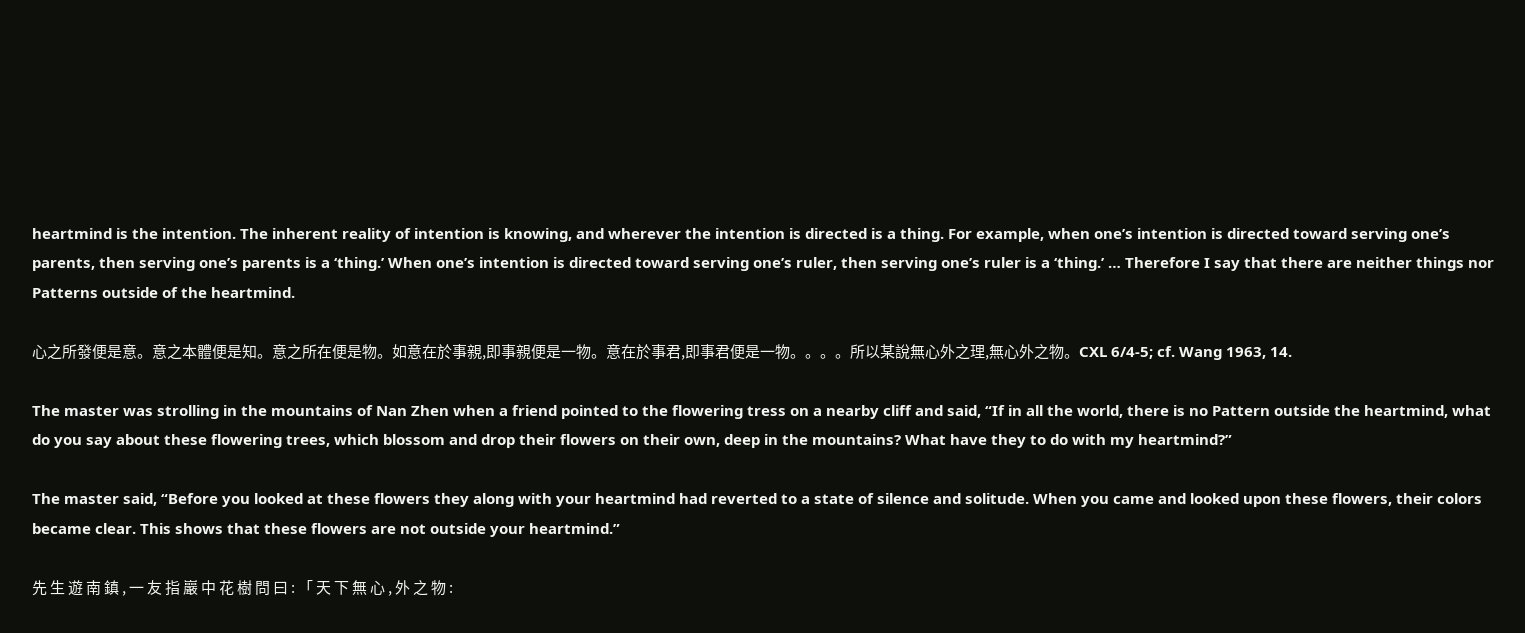heartmind is the intention. The inherent reality of intention is knowing, and wherever the intention is directed is a thing. For example, when one’s intention is directed toward serving one’s parents, then serving one’s parents is a ‘thing.’ When one’s intention is directed toward serving one’s ruler, then serving one’s ruler is a ‘thing.’ … Therefore I say that there are neither things nor Patterns outside of the heartmind.

心之所發便是意。意之本體便是知。意之所在便是物。如意在於事親,即事親便是一物。意在於事君,即事君便是一物。。。。所以某說無心外之理,無心外之物。CXL 6/4-5; cf. Wang 1963, 14.

The master was strolling in the mountains of Nan Zhen when a friend pointed to the flowering tress on a nearby cliff and said, “If in all the world, there is no Pattern outside the heartmind, what do you say about these flowering trees, which blossom and drop their flowers on their own, deep in the mountains? What have they to do with my heartmind?”

The master said, “Before you looked at these flowers they along with your heartmind had reverted to a state of silence and solitude. When you came and looked upon these flowers, their colors became clear. This shows that these flowers are not outside your heartmind.”

先 生 遊 南 鎮 , 一 友 指 巖 中 花 樹 問 曰 : 「 天 下 無 心 , 外 之 物 :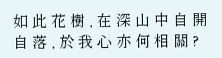如 此 花 樹 , 在 深 山 中 自 開 自 落 , 於 我 心 亦 何 相 關 ?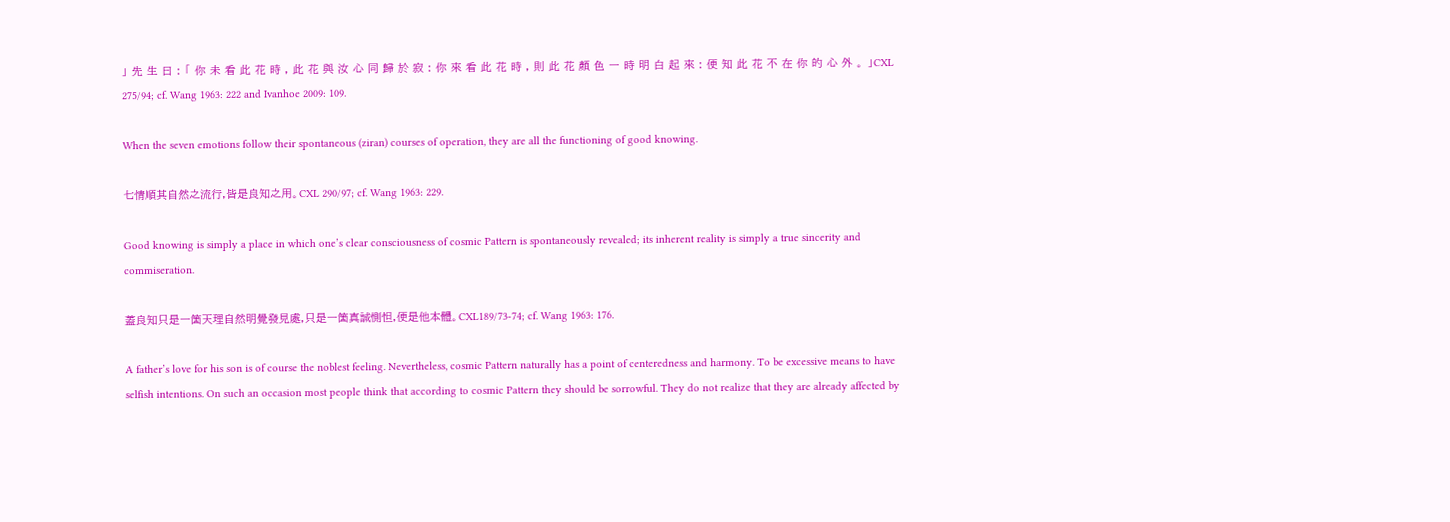」 先 生 曰 : 「 你 未 看 此 花 時 , 此 花 與 汝 心 同 歸 於 寂 : 你 來 看 此 花 時 , 則 此 花 顏 色 一 時 明 白 起 來 : 便 知 此 花 不 在 你 的 心 外 。 」CXL 275/94; cf. Wang 1963: 222 and Ivanhoe 2009: 109.

When the seven emotions follow their spontaneous (ziran) courses of operation, they are all the functioning of good knowing.

七情順其自然之流行,皆是良知之用。CXL 290/97; cf. Wang 1963: 229.

Good knowing is simply a place in which one’s clear consciousness of cosmic Pattern is spontaneously revealed; its inherent reality is simply a true sincerity and commiseration.

蓋良知只是一箇天理自然明覺發見處,只是一箇真誠惻怛,便是他本體。CXL189/73-74; cf. Wang 1963: 176.

A father’s love for his son is of course the noblest feeling. Nevertheless, cosmic Pattern naturally has a point of centeredness and harmony. To be excessive means to have selfish intentions. On such an occasion most people think that according to cosmic Pattern they should be sorrowful. They do not realize that they are already affected by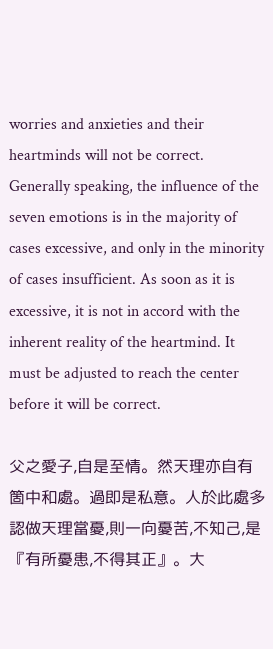worries and anxieties and their heartminds will not be correct. Generally speaking, the influence of the seven emotions is in the majority of cases excessive, and only in the minority of cases insufficient. As soon as it is excessive, it is not in accord with the inherent reality of the heartmind. It must be adjusted to reach the center before it will be correct.

父之愛子,自是至情。然天理亦自有箇中和處。過即是私意。人於此處多認做天理當憂,則一向憂苦,不知己,是『有所憂患,不得其正』。大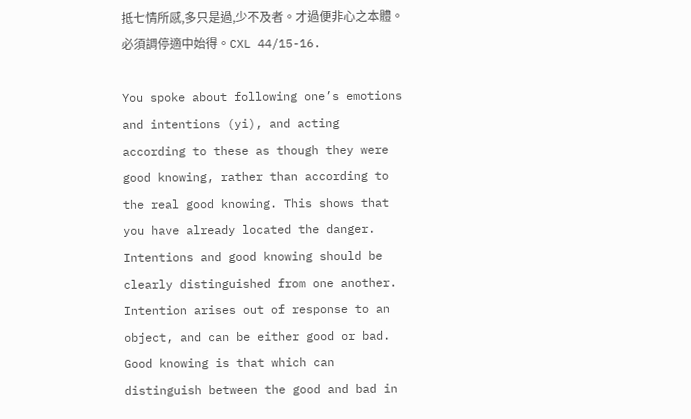抵七情所感,多只是過,少不及者。才過便非心之本體。必須調停適中始得。CXL 44/15-16.

You spoke about following one’s emotions and intentions (yi), and acting according to these as though they were good knowing, rather than according to the real good knowing. This shows that you have already located the danger. Intentions and good knowing should be clearly distinguished from one another. Intention arises out of response to an object, and can be either good or bad. Good knowing is that which can distinguish between the good and bad in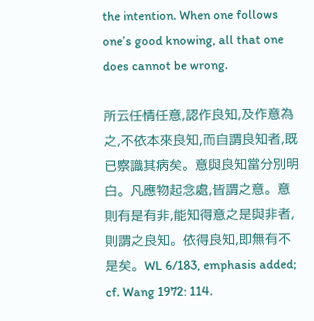the intention. When one follows one’s good knowing, all that one does cannot be wrong.

所云任情任意,認作良知,及作意為之,不依本來良知,而自謂良知者,既已察識其病矣。意與良知當分別明白。凡應物起念處,皆謂之意。意則有是有非,能知得意之是與非者,則謂之良知。依得良知,即無有不是矣。WL 6/183, emphasis added; cf. Wang 1972: 114.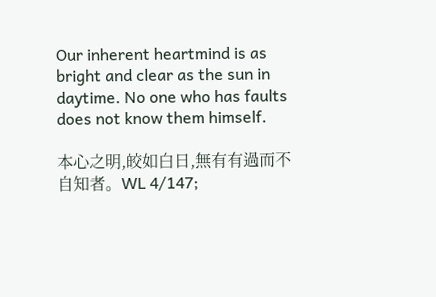Our inherent heartmind is as bright and clear as the sun in daytime. No one who has faults does not know them himself.

本心之明,皎如白日,無有有過而不自知者。WL 4/147;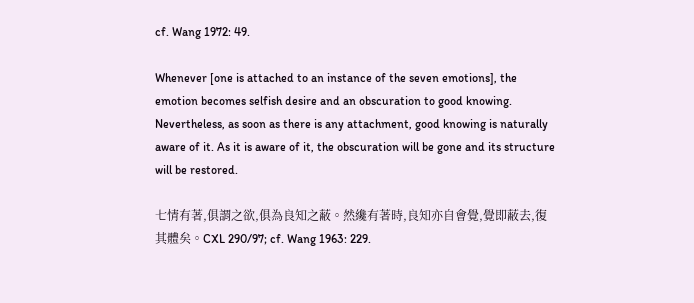cf. Wang 1972: 49.

Whenever [one is attached to an instance of the seven emotions], the emotion becomes selfish desire and an obscuration to good knowing. Nevertheless, as soon as there is any attachment, good knowing is naturally aware of it. As it is aware of it, the obscuration will be gone and its structure will be restored.

七情有著,俱謂之欲,俱為良知之蔽。然纔有著時,良知亦自會覺,覺即蔽去,復其體矣。CXL 290/97; cf. Wang 1963: 229.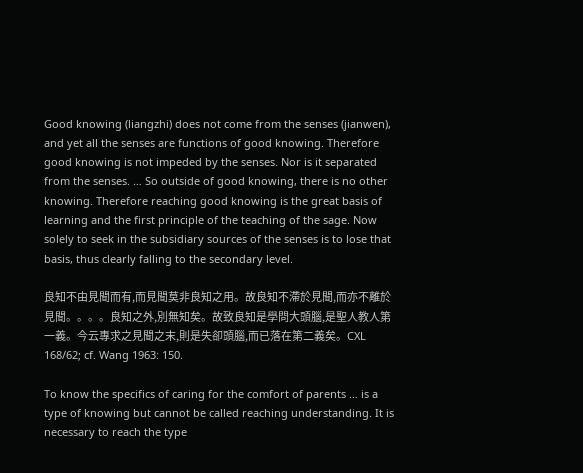Good knowing (liangzhi) does not come from the senses (jianwen), and yet all the senses are functions of good knowing. Therefore good knowing is not impeded by the senses. Nor is it separated from the senses. … So outside of good knowing, there is no other knowing. Therefore reaching good knowing is the great basis of learning and the first principle of the teaching of the sage. Now solely to seek in the subsidiary sources of the senses is to lose that basis, thus clearly falling to the secondary level.

良知不由見聞而有,而見聞莫非良知之用。故良知不滯於見聞,而亦不離於見聞。。。。良知之外,別無知矣。故致良知是學問大頭腦,是聖人教人第一義。今云專求之見聞之末,則是失卻頭腦,而已落在第二義矣。CXL 168/62; cf. Wang 1963: 150.

To know the specifics of caring for the comfort of parents … is a type of knowing but cannot be called reaching understanding. It is necessary to reach the type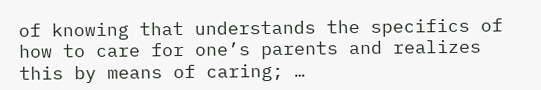of knowing that understands the specifics of how to care for one’s parents and realizes this by means of caring; …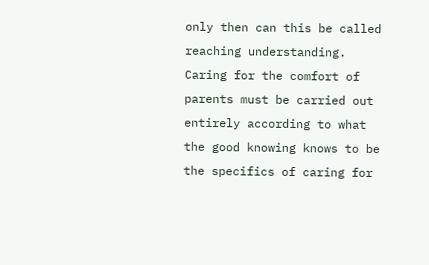only then can this be called reaching understanding. Caring for the comfort of parents must be carried out entirely according to what the good knowing knows to be the specifics of caring for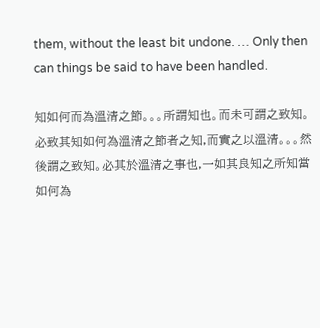them, without the least bit undone. … Only then can things be said to have been handled.

知如何而為溫清之節。。。所謂知也。而未可謂之致知。必致其知如何為溫清之節者之知,而實之以溫清。。。然後謂之致知。必其於溫清之事也,一如其良知之所知當如何為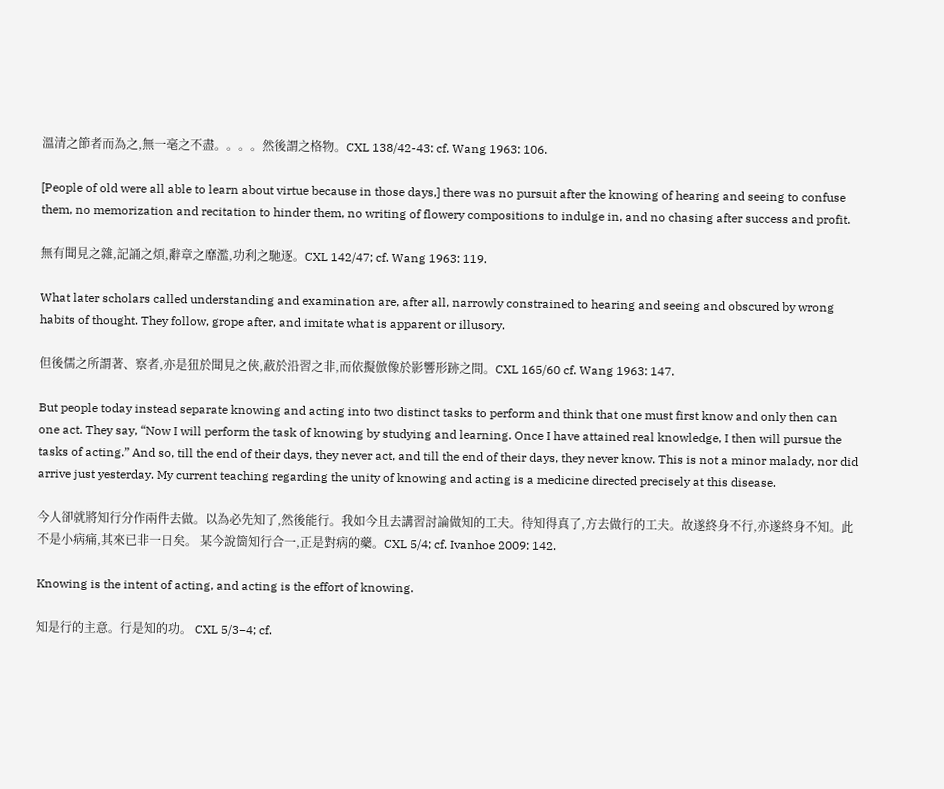溫清之節者而為之,無一毫之不盡。。。。然後謂之格物。CXL 138/42-43: cf. Wang 1963: 106.

[People of old were all able to learn about virtue because in those days,] there was no pursuit after the knowing of hearing and seeing to confuse them, no memorization and recitation to hinder them, no writing of flowery compositions to indulge in, and no chasing after success and profit.

無有聞見之雜,記誦之煩,辭章之靡濫,功利之馳逐。CXL 142/47; cf. Wang 1963: 119.

What later scholars called understanding and examination are, after all, narrowly constrained to hearing and seeing and obscured by wrong habits of thought. They follow, grope after, and imitate what is apparent or illusory.

但後儒之所謂著、察者,亦是狃於聞見之俠,蔽於沿習之非,而依擬倣像於影響形跡之間。CXL 165/60 cf. Wang 1963: 147.

But people today instead separate knowing and acting into two distinct tasks to perform and think that one must first know and only then can one act. They say, “Now I will perform the task of knowing by studying and learning. Once I have attained real knowledge, I then will pursue the tasks of acting.” And so, till the end of their days, they never act, and till the end of their days, they never know. This is not a minor malady, nor did arrive just yesterday. My current teaching regarding the unity of knowing and acting is a medicine directed precisely at this disease.

今人卻就將知行分作兩件去做。以為必先知了,然後能行。我如今且去講習討論做知的工夫。待知得真了,方去做行的工夫。故遂終身不行,亦遂終身不知。此不是小病痛,其來已非一日矣。 某今說箇知行合一,正是對病的藥。CXL 5/4; cf. Ivanhoe 2009: 142.

Knowing is the intent of acting, and acting is the effort of knowing.

知是行的主意。行是知的功。 CXL 5/3−4; cf.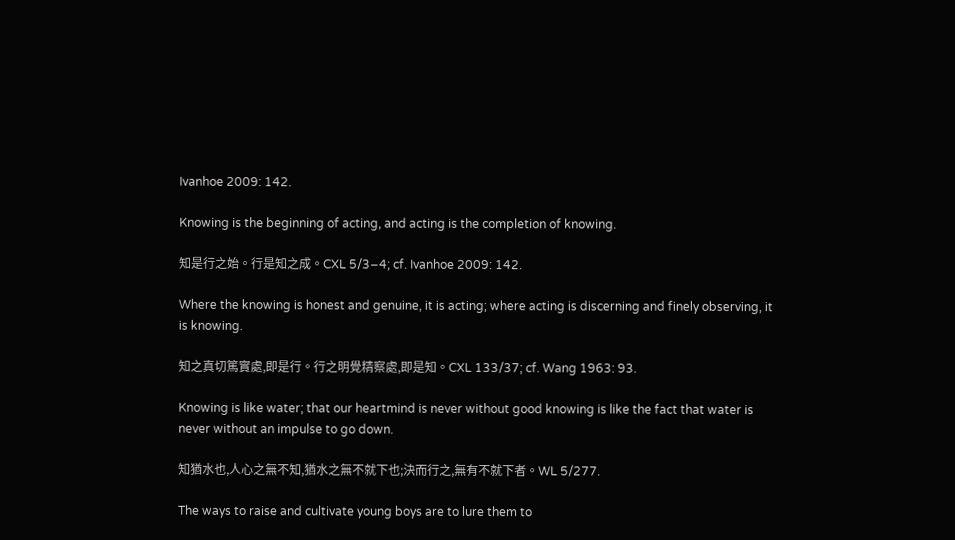Ivanhoe 2009: 142.

Knowing is the beginning of acting, and acting is the completion of knowing.

知是行之始。行是知之成。CXL 5/3−4; cf. Ivanhoe 2009: 142.

Where the knowing is honest and genuine, it is acting; where acting is discerning and finely observing, it is knowing.

知之真切篤實處,即是行。行之明覺精察處,即是知。CXL 133/37; cf. Wang 1963: 93.

Knowing is like water; that our heartmind is never without good knowing is like the fact that water is never without an impulse to go down.

知猶水也,人心之無不知,猶水之無不就下也;決而行之,無有不就下者。WL 5/277.

The ways to raise and cultivate young boys are to lure them to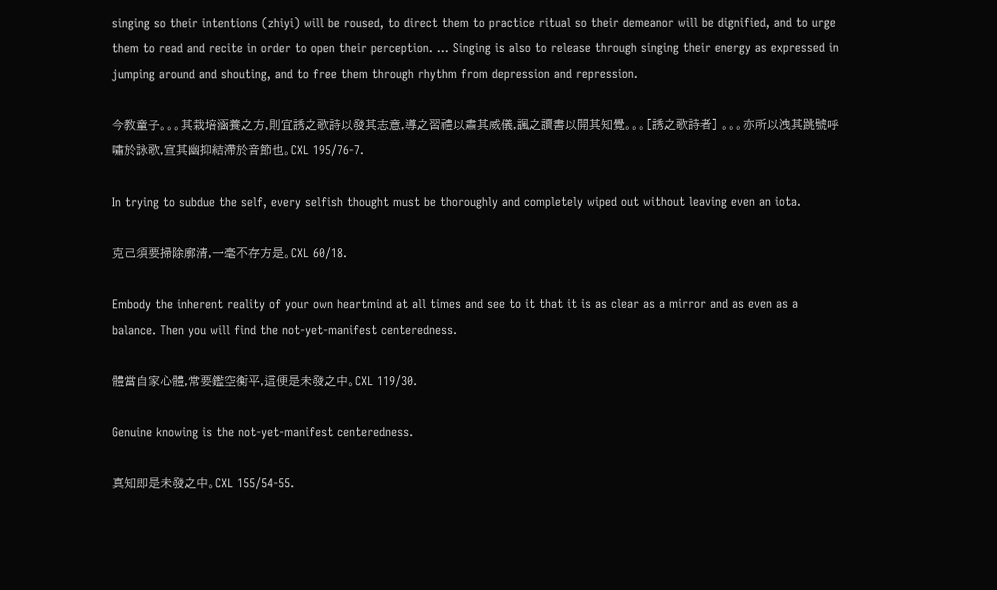singing so their intentions (zhiyi) will be roused, to direct them to practice ritual so their demeanor will be dignified, and to urge them to read and recite in order to open their perception. … Singing is also to release through singing their energy as expressed in jumping around and shouting, and to free them through rhythm from depression and repression.

今教童子。。。其栽培涵養之方,則宜誘之歌詩以發其志意,導之習禮以肅其威儀,諷之讀書以開其知覺。。。[誘之歌詩者] 。。。亦所以洩其跳號呼嘯於詠歌,宣其幽抑結滯於音節也。CXL 195/76-7.

In trying to subdue the self, every selfish thought must be thoroughly and completely wiped out without leaving even an iota.

克己須要掃除廓清,一毫不存方是。CXL 60/18.

Embody the inherent reality of your own heartmind at all times and see to it that it is as clear as a mirror and as even as a balance. Then you will find the not-yet-manifest centeredness.

體當自家心體,常要鑑空衡平,這便是未發之中。CXL 119/30.

Genuine knowing is the not-yet-manifest centeredness.

真知即是未發之中。CXL 155/54-55.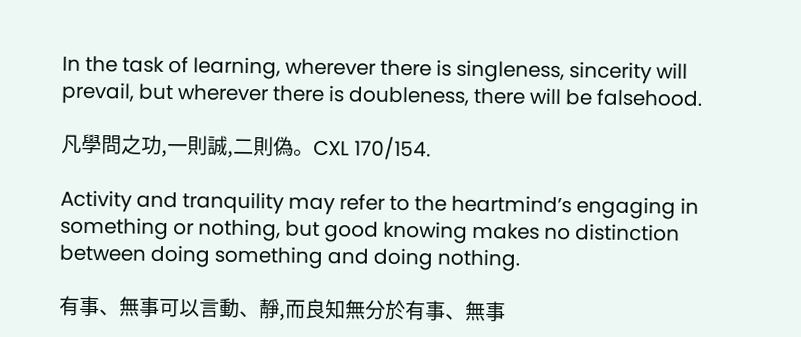In the task of learning, wherever there is singleness, sincerity will prevail, but wherever there is doubleness, there will be falsehood.

凡學問之功,一則誠,二則偽。CXL 170/154.

Activity and tranquility may refer to the heartmind’s engaging in something or nothing, but good knowing makes no distinction between doing something and doing nothing.

有事、無事可以言動、靜,而良知無分於有事、無事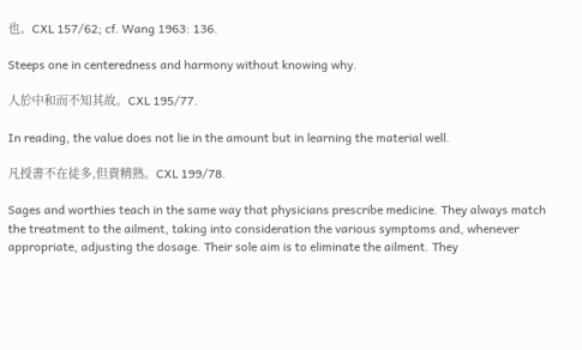也。CXL 157/62; cf. Wang 1963: 136.

Steeps one in centeredness and harmony without knowing why.

人於中和而不知其故。CXL 195/77.

In reading, the value does not lie in the amount but in learning the material well.

凡授書不在徒多,但貴精熟。CXL 199/78.

Sages and worthies teach in the same way that physicians prescribe medicine. They always match the treatment to the ailment, taking into consideration the various symptoms and, whenever appropriate, adjusting the dosage. Their sole aim is to eliminate the ailment. They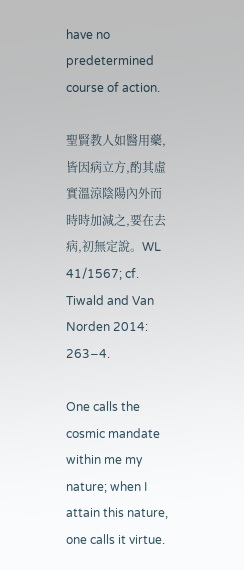have no predetermined course of action.

聖賢教人如醫用藥,皆因病立方,酌其虛實溫涼陰陽內外而時時加減之,要在去病,初無定說。WL 41/1567; cf. Tiwald and Van Norden 2014: 263−4.

One calls the cosmic mandate within me my nature; when I attain this nature, one calls it virtue.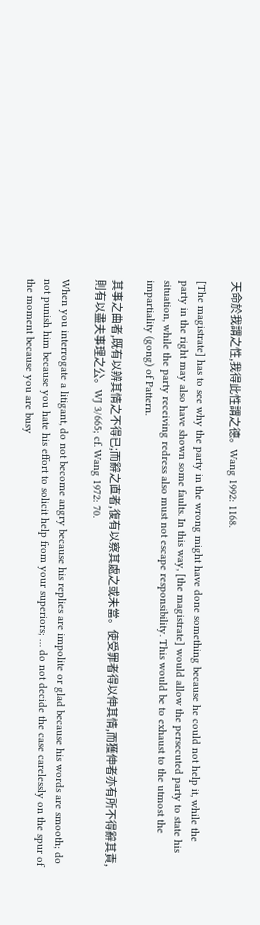天命於我謂之性,我得此性謂之德。Wang 1992: 1168.

[The magistrate] has to see why the party in the wrong might have done something because he could not help it, while the party in the right may also have shown some faults. In this way, [the magistrate] would allow the persecuted party to state his situation, while the party receiving redress also must not escape responsibility. This would be to exhaust to the utmost the impartiality (gong) of Pattern.

其事之曲者,既有以辨其情之不得已;而辭之直者,復有以察其處之或未當。使受罪者得以伸其情,而獲伸者亦有所不得辭其責,則有以盡夫事理之公。WJ 3/665; cf. Wang 1972: 70.

When you interrogate a litigant, do not become angry because his replies are impolite or glad because his words are smooth; do not punish him because you hate his effort to solicit help from your superiors; … do not decide the case carelessly on the spur of the moment because you are busy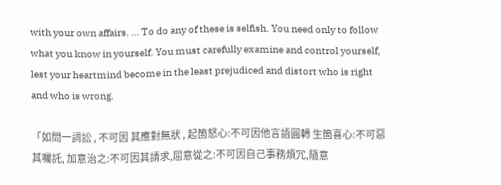with your own affairs. … To do any of these is selfish. You need only to follow what you know in yourself. You must carefully examine and control yourself, lest your heartmind become in the least prejudiced and distort who is right and who is wrong.

「如問一詞訟 , 不可因 其應對無狀 , 起箇怒心:不可因他言語圓轉 生箇喜心:不可惡其囑託, 加意治之:不可因其請求,屈意從之:不可因自己事務煩冗,隨意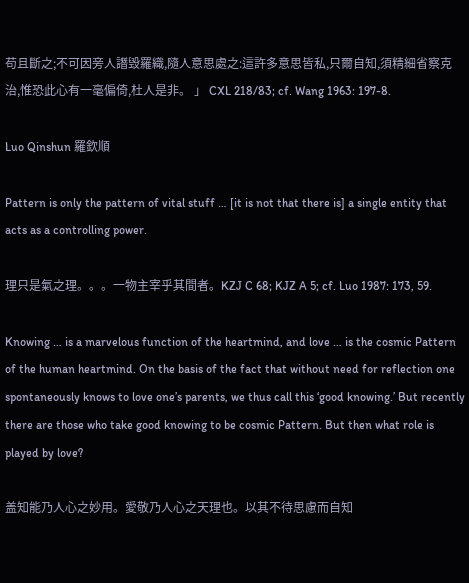苟且斷之;不可因旁人譖毀羅織,隨人意思處之:這許多意思皆私,只爾自知,須精細省察克治,惟恐此心有一毫偏倚,杜人是非。 」 CXL 218/83; cf. Wang 1963: 197-8.

Luo Qinshun 羅欽順

Pattern is only the pattern of vital stuff … [it is not that there is] a single entity that acts as a controlling power.

理只是氣之理。。。一物主宰乎其間者。KZJ C 68; KJZ A 5; cf. Luo 1987: 173, 59.

Knowing … is a marvelous function of the heartmind, and love … is the cosmic Pattern of the human heartmind. On the basis of the fact that without need for reflection one spontaneously knows to love one’s parents, we thus call this ‘good knowing.’ But recently there are those who take good knowing to be cosmic Pattern. But then what role is played by love?

盖知能乃人心之妙用。愛敬乃人心之天理也。以其不待思慮而自知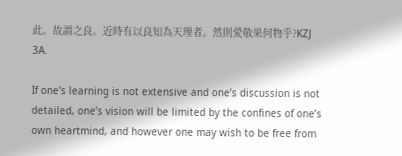此。故謂之良。近時有以良知為天理者。然則愛敬果何物乎?KZJ 3A.

If one’s learning is not extensive and one’s discussion is not detailed, one’s vision will be limited by the confines of one’s own heartmind, and however one may wish to be free from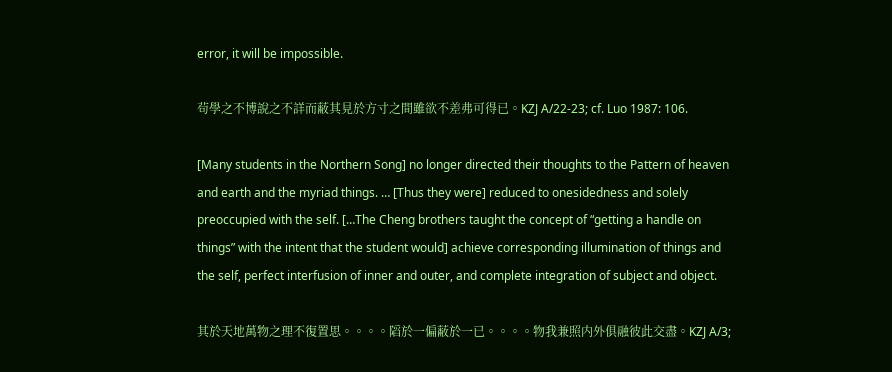error, it will be impossible.

茍學之不博說之不詳而蔽其見於方寸之間雖欲不差弗可得已。KZJ A/22-23; cf. Luo 1987: 106.

[Many students in the Northern Song] no longer directed their thoughts to the Pattern of heaven and earth and the myriad things. … [Thus they were] reduced to onesidedness and solely preoccupied with the self. […The Cheng brothers taught the concept of “getting a handle on things” with the intent that the student would] achieve corresponding illumination of things and the self, perfect interfusion of inner and outer, and complete integration of subject and object.

其於天地萬物之理不復置思。。。。䧟於一偏蔽於一已。。。。物我兼照内外俱融彼此交盡。KZJ A/3;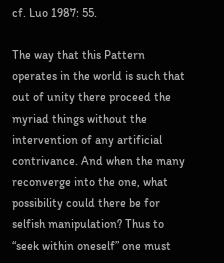cf. Luo 1987: 55.

The way that this Pattern operates in the world is such that out of unity there proceed the myriad things without the intervention of any artificial contrivance. And when the many reconverge into the one, what possibility could there be for selfish manipulation? Thus to “seek within oneself” one must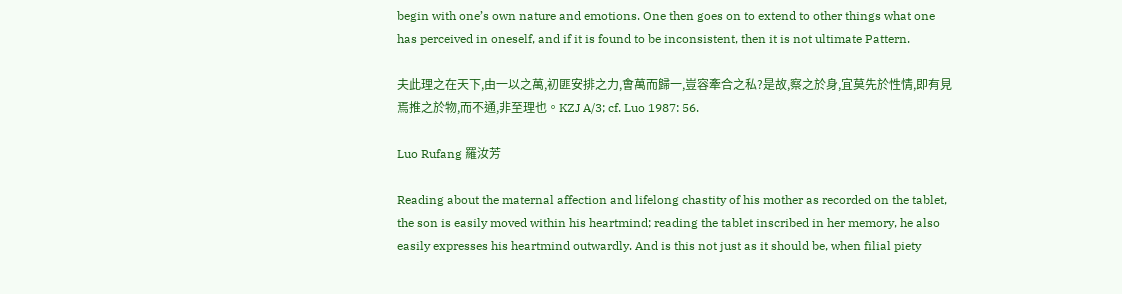begin with one’s own nature and emotions. One then goes on to extend to other things what one has perceived in oneself, and if it is found to be inconsistent, then it is not ultimate Pattern.

夫此理之在天下,由一以之萬,初匪安排之力,㑹萬而歸一,豈容牽合之私?是故,察之於身,宜莫先於性情,即有見焉推之於物,而不通,非至理也。KZJ A/3; cf. Luo 1987: 56.

Luo Rufang 羅汝芳

Reading about the maternal affection and lifelong chastity of his mother as recorded on the tablet, the son is easily moved within his heartmind; reading the tablet inscribed in her memory, he also easily expresses his heartmind outwardly. And is this not just as it should be, when filial piety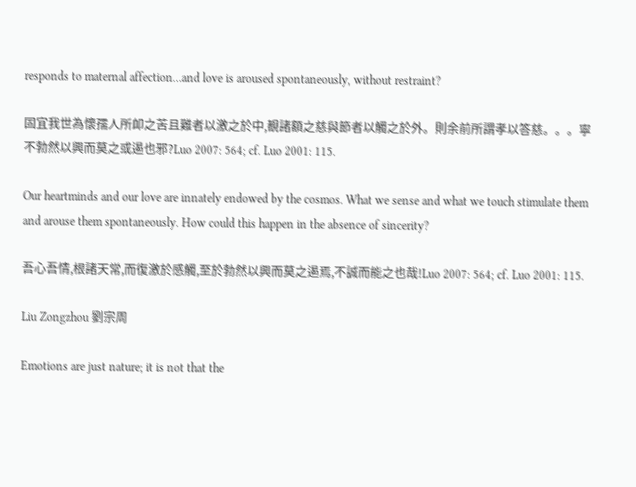responds to maternal affection…and love is aroused spontaneously, without restraint?

固宜我世為懷孺人所卹之苦且難者以激之於中,覩諸額之慈與節者以觸之於外。則余前所謂孝以答慈。。。寧不勃然以興而莫之或遏也邪?Luo 2007: 564; cf. Luo 2001: 115.

Our heartminds and our love are innately endowed by the cosmos. What we sense and what we touch stimulate them and arouse them spontaneously. How could this happen in the absence of sincerity?

吾心吾情,根諸天常,而復激於感觸,至於勃然以興而莫之遏焉,不誠而能之也哉!Luo 2007: 564; cf. Luo 2001: 115.

Liu Zongzhou 劉宗周

Emotions are just nature; it is not that the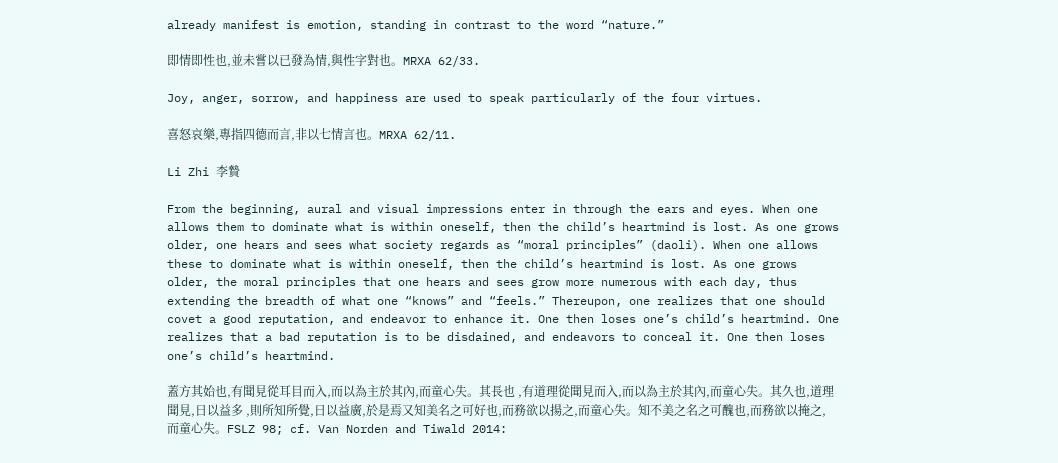already manifest is emotion, standing in contrast to the word “nature.”

即情即性也,並未嘗以已發為情,與性字對也。MRXA 62/33.

Joy, anger, sorrow, and happiness are used to speak particularly of the four virtues.

喜怒哀樂,專指四德而言,非以七情言也。MRXA 62/11.

Li Zhi 李贄

From the beginning, aural and visual impressions enter in through the ears and eyes. When one allows them to dominate what is within oneself, then the child’s heartmind is lost. As one grows older, one hears and sees what society regards as “moral principles” (daoli). When one allows these to dominate what is within oneself, then the child’s heartmind is lost. As one grows older, the moral principles that one hears and sees grow more numerous with each day, thus extending the breadth of what one “knows” and “feels.” Thereupon, one realizes that one should covet a good reputation, and endeavor to enhance it. One then loses one’s child’s heartmind. One realizes that a bad reputation is to be disdained, and endeavors to conceal it. One then loses one’s child’s heartmind.

蓋方其始也,有聞見從耳目而入,而以為主於其內,而童心失。其長也 ,有道理從聞見而入,而以為主於其內,而童心失。其久也,道理聞見,日以益多 ,則所知所覺,日以益廣,於是焉又知美名之可好也,而務欲以揚之,而童心失。知不美之名之可醜也,而務欲以掩之,而童心失。FSLZ 98; cf. Van Norden and Tiwald 2014: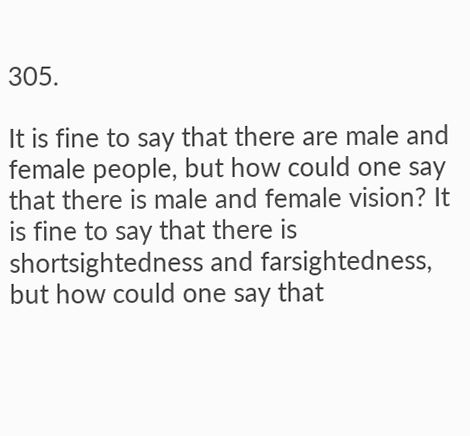305.

It is fine to say that there are male and female people, but how could one say that there is male and female vision? It is fine to say that there is shortsightedness and farsightedness, but how could one say that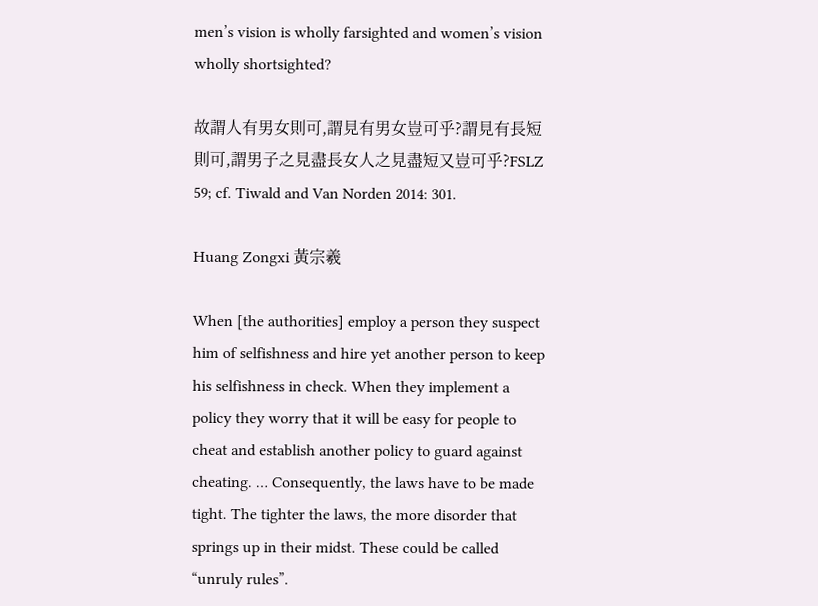men’s vision is wholly farsighted and women’s vision wholly shortsighted?

故謂人有男女則可,謂見有男女豈可乎?謂見有長短則可,謂男子之見盡長女人之見盡短又豈可乎?FSLZ 59; cf. Tiwald and Van Norden 2014: 301.

Huang Zongxi 黃宗羲

When [the authorities] employ a person they suspect him of selfishness and hire yet another person to keep his selfishness in check. When they implement a policy they worry that it will be easy for people to cheat and establish another policy to guard against cheating. … Consequently, the laws have to be made tight. The tighter the laws, the more disorder that springs up in their midst. These could be called “unruly rules”.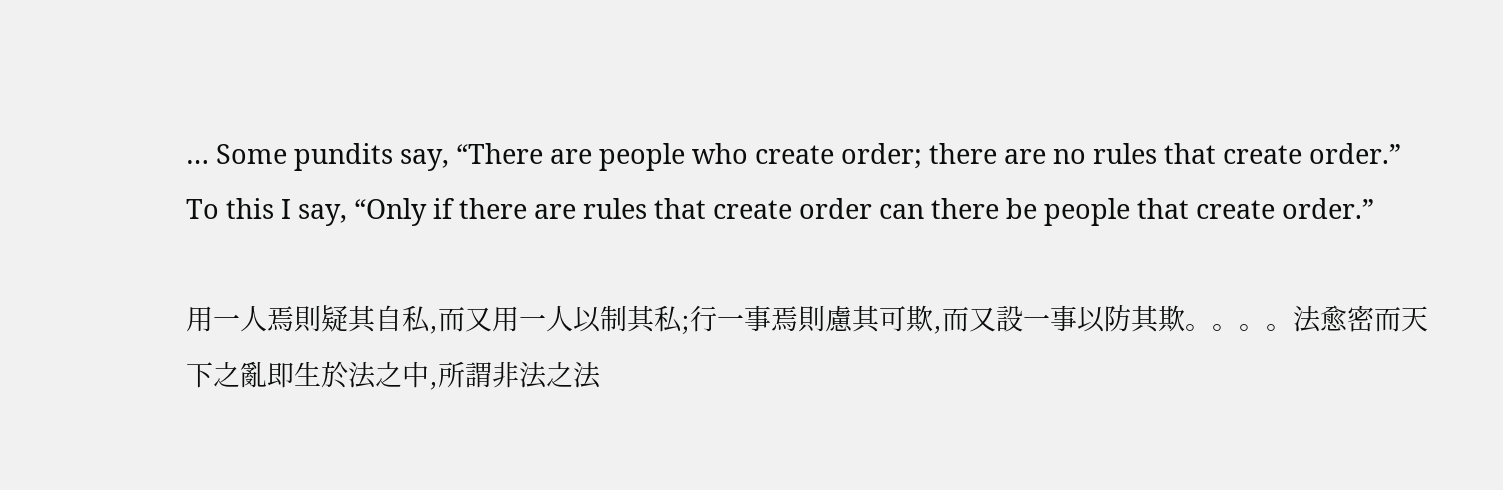… Some pundits say, “There are people who create order; there are no rules that create order.” To this I say, “Only if there are rules that create order can there be people that create order.”

用一人焉則疑其自私,而又用一人以制其私;行一事焉則慮其可欺,而又設一事以防其欺。。。。法愈密而天下之亂即生於法之中,所謂非法之法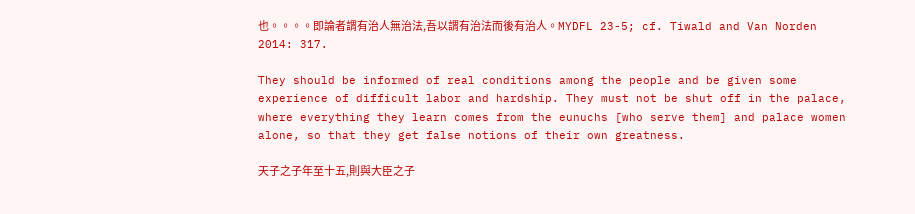也。。。。即論者謂有治人無治法,吾以謂有治法而後有治人。MYDFL 23-5; cf. Tiwald and Van Norden 2014: 317.

They should be informed of real conditions among the people and be given some experience of difficult labor and hardship. They must not be shut off in the palace, where everything they learn comes from the eunuchs [who serve them] and palace women alone, so that they get false notions of their own greatness.

天子之子年至十五,則與大臣之子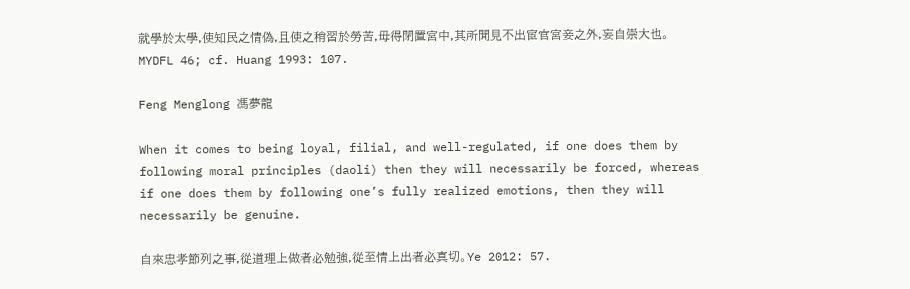就學於太學,使知民之情偽,且使之稍習於勞苦,毋得閉置宮中,其所聞見不出宦官宮妾之外,妄自崇大也。MYDFL 46; cf. Huang 1993: 107.

Feng Menglong 馮夢龍

When it comes to being loyal, filial, and well-regulated, if one does them by following moral principles (daoli) then they will necessarily be forced, whereas if one does them by following one’s fully realized emotions, then they will necessarily be genuine.

自來忠孝節列之事,從道理上做者必勉強,從至情上出者必真切。Ye 2012: 57.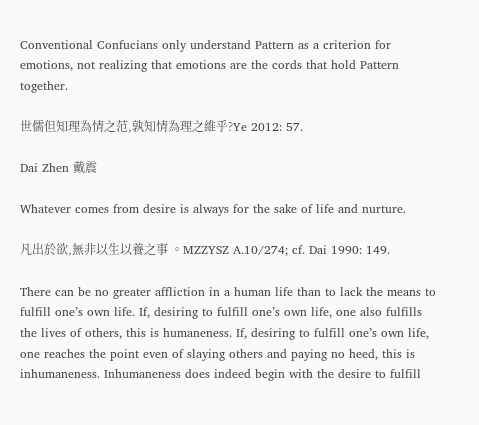Conventional Confucians only understand Pattern as a criterion for emotions, not realizing that emotions are the cords that hold Pattern together.

世儒但知理為情之范,孰知情為理之維乎?Ye 2012: 57.

Dai Zhen 戴震

Whatever comes from desire is always for the sake of life and nurture.

凡出於欲,無非以生以養之事 。MZZYSZ A.10/274; cf. Dai 1990: 149.

There can be no greater affliction in a human life than to lack the means to fulfill one’s own life. If, desiring to fulfill one’s own life, one also fulfills the lives of others, this is humaneness. If, desiring to fulfill one’s own life, one reaches the point even of slaying others and paying no heed, this is inhumaneness. Inhumaneness does indeed begin with the desire to fulfill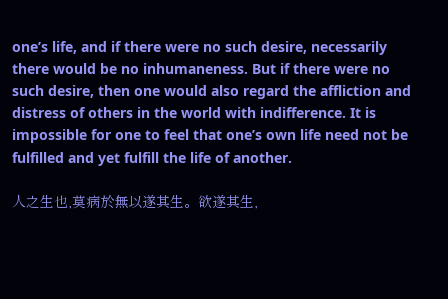one’s life, and if there were no such desire, necessarily there would be no inhumaneness. But if there were no such desire, then one would also regard the affliction and distress of others in the world with indifference. It is impossible for one to feel that one’s own life need not be fulfilled and yet fulfill the life of another.

人之生也,莫病於無以遂其生。欲遂其生,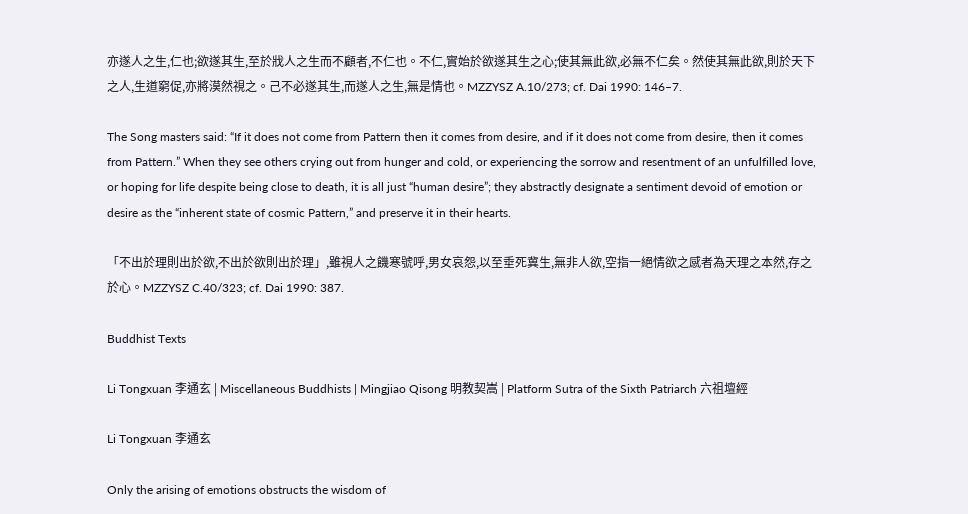亦遂人之生,仁也;欲遂其生,至於戕人之生而不顧者,不仁也。不仁,實始於欲遂其生之心;使其無此欲,必無不仁矣。然使其無此欲,則於天下之人,生道窮促,亦將漠然視之。己不必遂其生,而遂人之生,無是情也。MZZYSZ A.10/273; cf. Dai 1990: 146–7.

The Song masters said: “If it does not come from Pattern then it comes from desire, and if it does not come from desire, then it comes from Pattern.” When they see others crying out from hunger and cold, or experiencing the sorrow and resentment of an unfulfilled love, or hoping for life despite being close to death, it is all just “human desire”; they abstractly designate a sentiment devoid of emotion or desire as the “inherent state of cosmic Pattern,” and preserve it in their hearts.

「不出於理則出於欲,不出於欲則出於理」,雖視人之饑寒號呼,男女哀怨,以至垂死冀生,無非人欲,空指一絕情欲之感者為天理之本然,存之於心。MZZYSZ C.40/323; cf. Dai 1990: 387.

Buddhist Texts

Li Tongxuan 李通玄 | Miscellaneous Buddhists | Mingjiao Qisong 明教契嵩 | Platform Sutra of the Sixth Patriarch 六祖壇經

Li Tongxuan 李通玄

Only the arising of emotions obstructs the wisdom of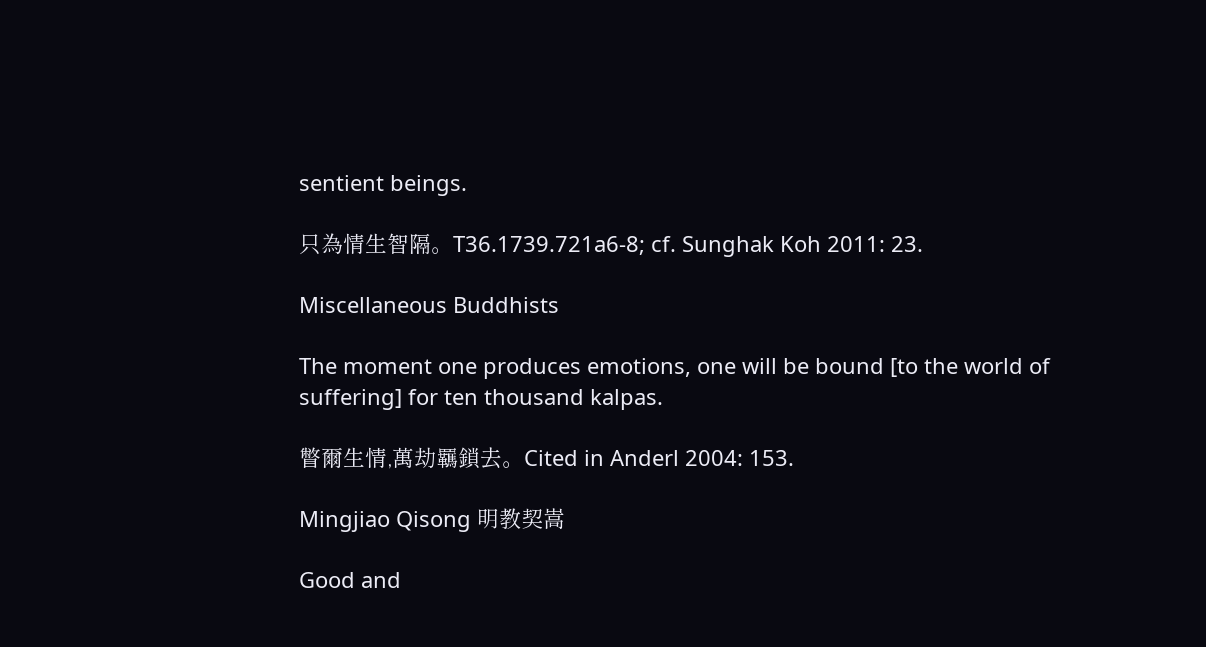sentient beings.

只為情生智隔。T36.1739.721a6-8; cf. Sunghak Koh 2011: 23.

Miscellaneous Buddhists

The moment one produces emotions, one will be bound [to the world of suffering] for ten thousand kalpas.

瞥爾生情,萬劫羈鎖去。Cited in Anderl 2004: 153.

Mingjiao Qisong 明教契嵩

Good and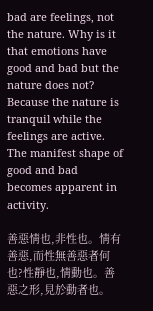bad are feelings, not the nature. Why is it that emotions have good and bad but the nature does not? Because the nature is tranquil while the feelings are active. The manifest shape of good and bad becomes apparent in activity.

善惡情也,非性也。情有善惡,而性無善惡者何也?性靜也,情動也。善惡之形,見於動者也。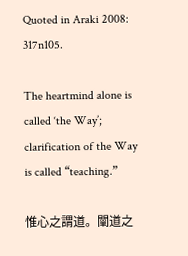Quoted in Araki 2008: 317n105.

The heartmind alone is called ‘the Way’; clarification of the Way is called “teaching.”

惟心之謂道。闡道之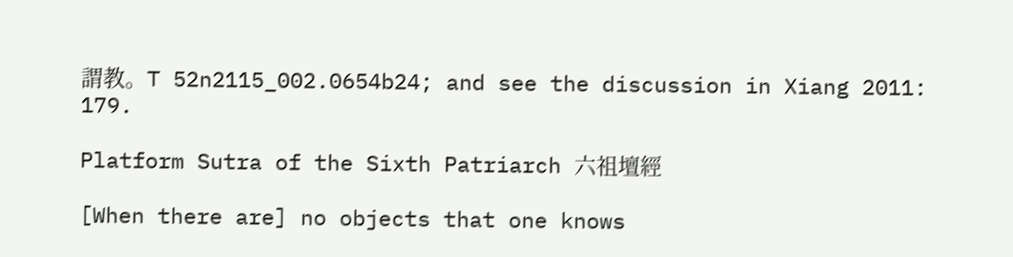謂教。T 52n2115_002.0654b24; and see the discussion in Xiang 2011: 179.

Platform Sutra of the Sixth Patriarch 六祖壇經

[When there are] no objects that one knows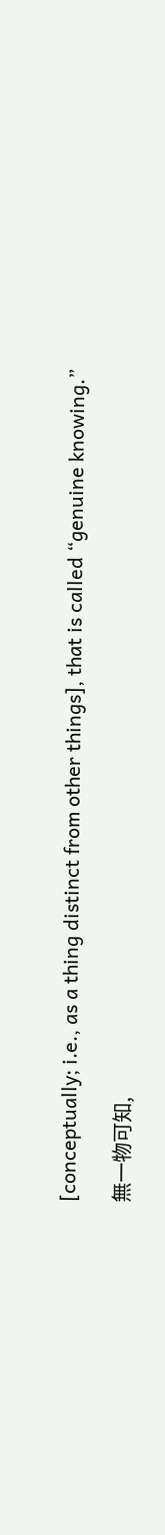[conceptually; i.e., as a thing distinct from other things], that is called “genuine knowing.”

無一物可知,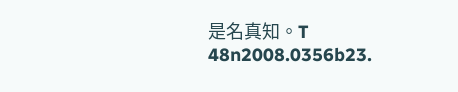是名真知。T 48n2008.0356b23.